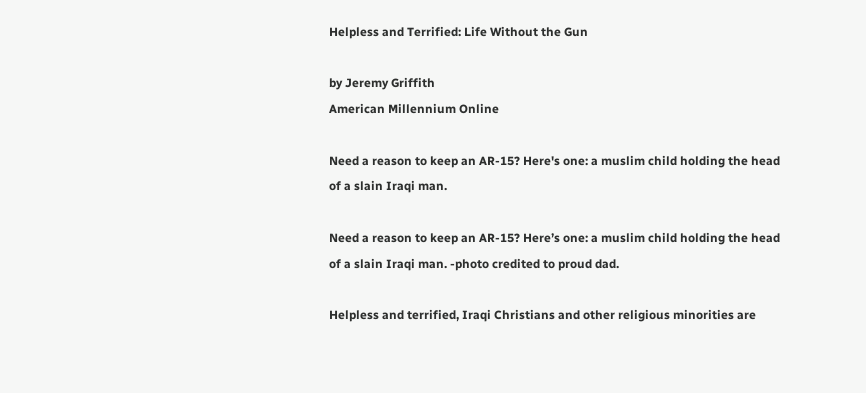Helpless and Terrified: Life Without the Gun

by Jeremy Griffith
American Millennium Online

Need a reason to keep an AR-15? Here's one: a muslim child holding the head of a slain Iraqi man.

Need a reason to keep an AR-15? Here’s one: a muslim child holding the head of a slain Iraqi man. -photo credited to proud dad.

Helpless and terrified, Iraqi Christians and other religious minorities are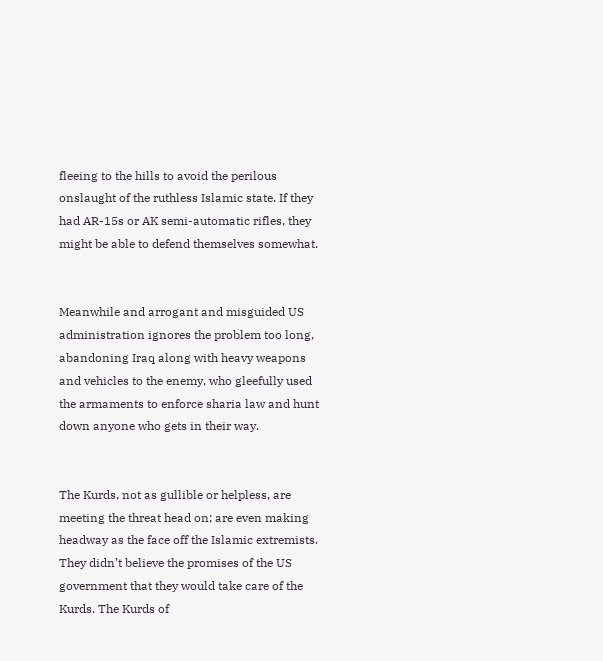fleeing to the hills to avoid the perilous onslaught of the ruthless Islamic state. If they had AR-15s or AK semi-automatic rifles, they might be able to defend themselves somewhat.


Meanwhile and arrogant and misguided US administration ignores the problem too long, abandoning Iraq along with heavy weapons and vehicles to the enemy, who gleefully used the armaments to enforce sharia law and hunt down anyone who gets in their way.


The Kurds, not as gullible or helpless, are meeting the threat head on; are even making headway as the face off the Islamic extremists. They didn’t believe the promises of the US government that they would take care of the Kurds. The Kurds of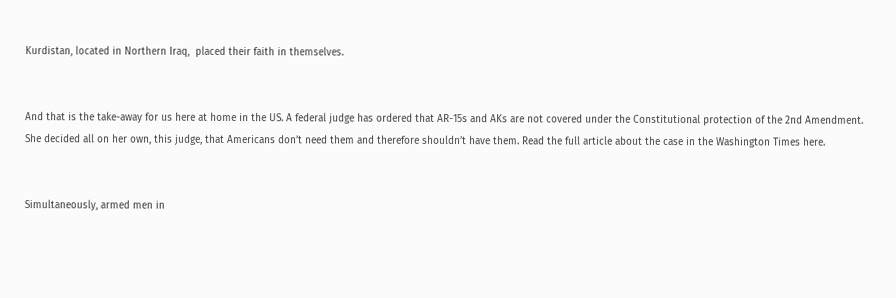Kurdistan, located in Northern Iraq,  placed their faith in themselves.


And that is the take-away for us here at home in the US. A federal judge has ordered that AR-15s and AKs are not covered under the Constitutional protection of the 2nd Amendment. She decided all on her own, this judge, that Americans don’t need them and therefore shouldn’t have them. Read the full article about the case in the Washington Times here.


Simultaneously, armed men in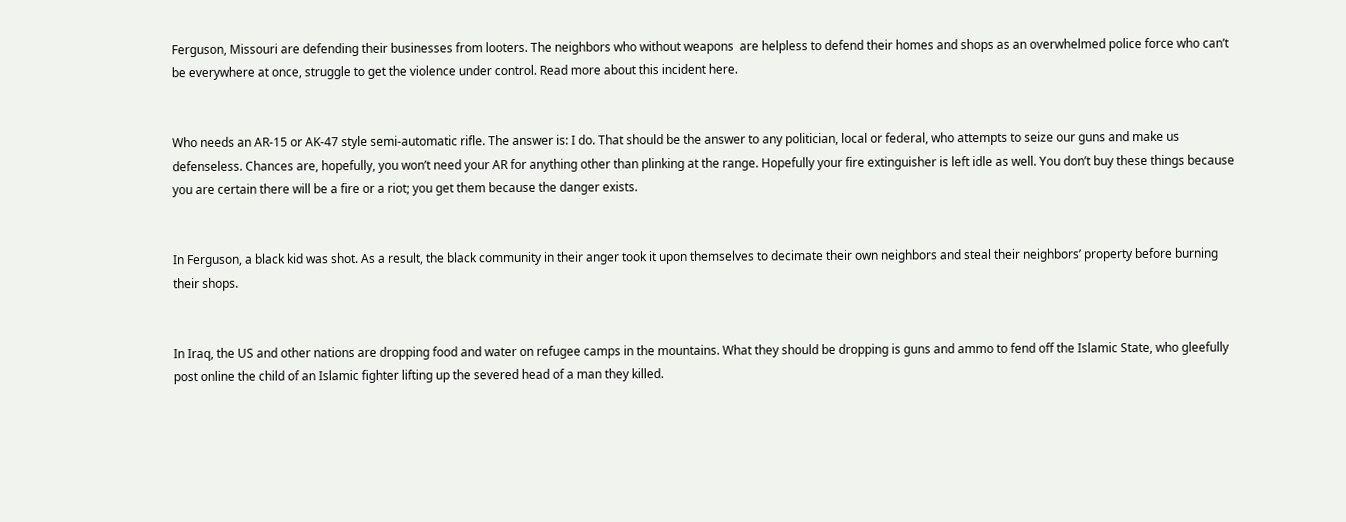Ferguson, Missouri are defending their businesses from looters. The neighbors who without weapons  are helpless to defend their homes and shops as an overwhelmed police force who can’t be everywhere at once, struggle to get the violence under control. Read more about this incident here.


Who needs an AR-15 or AK-47 style semi-automatic rifle. The answer is: I do. That should be the answer to any politician, local or federal, who attempts to seize our guns and make us defenseless. Chances are, hopefully, you won’t need your AR for anything other than plinking at the range. Hopefully your fire extinguisher is left idle as well. You don’t buy these things because you are certain there will be a fire or a riot; you get them because the danger exists.


In Ferguson, a black kid was shot. As a result, the black community in their anger took it upon themselves to decimate their own neighbors and steal their neighbors’ property before burning their shops.


In Iraq, the US and other nations are dropping food and water on refugee camps in the mountains. What they should be dropping is guns and ammo to fend off the Islamic State, who gleefully post online the child of an Islamic fighter lifting up the severed head of a man they killed.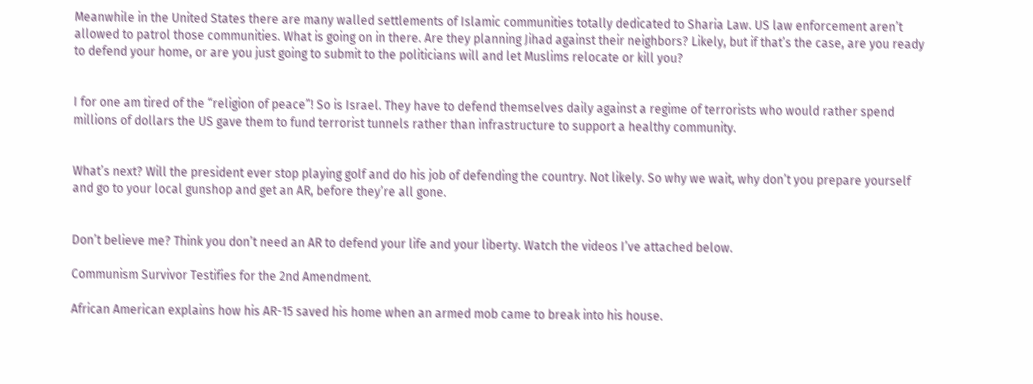Meanwhile in the United States there are many walled settlements of Islamic communities totally dedicated to Sharia Law. US law enforcement aren’t allowed to patrol those communities. What is going on in there. Are they planning Jihad against their neighbors? Likely, but if that’s the case, are you ready to defend your home, or are you just going to submit to the politicians will and let Muslims relocate or kill you?


I for one am tired of the “religion of peace”! So is Israel. They have to defend themselves daily against a regime of terrorists who would rather spend millions of dollars the US gave them to fund terrorist tunnels rather than infrastructure to support a healthy community.


What’s next? Will the president ever stop playing golf and do his job of defending the country. Not likely. So why we wait, why don’t you prepare yourself and go to your local gunshop and get an AR, before they’re all gone.


Don’t believe me? Think you don’t need an AR to defend your life and your liberty. Watch the videos I’ve attached below.

Communism Survivor Testifies for the 2nd Amendment.

African American explains how his AR-15 saved his home when an armed mob came to break into his house.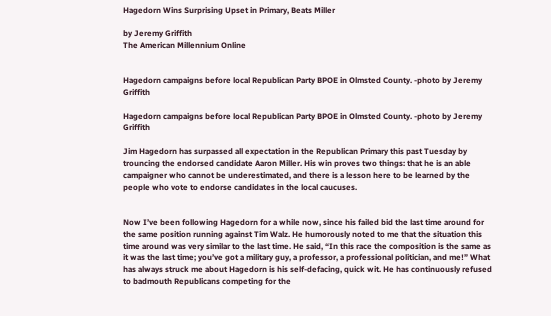Hagedorn Wins Surprising Upset in Primary, Beats Miller

by Jeremy Griffith
The American Millennium Online


Hagedorn campaigns before local Republican Party BPOE in Olmsted County. -photo by Jeremy Griffith

Hagedorn campaigns before local Republican Party BPOE in Olmsted County. -photo by Jeremy Griffith

Jim Hagedorn has surpassed all expectation in the Republican Primary this past Tuesday by trouncing the endorsed candidate Aaron Miller. His win proves two things: that he is an able campaigner who cannot be underestimated, and there is a lesson here to be learned by the people who vote to endorse candidates in the local caucuses.


Now I’ve been following Hagedorn for a while now, since his failed bid the last time around for the same position running against Tim Walz. He humorously noted to me that the situation this time around was very similar to the last time. He said, “In this race the composition is the same as it was the last time; you’ve got a military guy, a professor, a professional politician, and me!” What has always struck me about Hagedorn is his self-defacing, quick wit. He has continuously refused to badmouth Republicans competing for the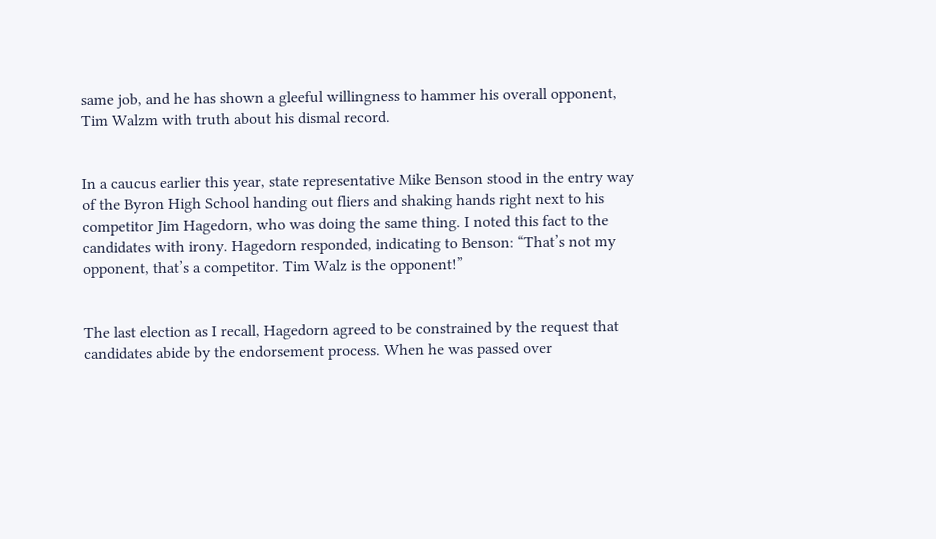same job, and he has shown a gleeful willingness to hammer his overall opponent, Tim Walzm with truth about his dismal record.


In a caucus earlier this year, state representative Mike Benson stood in the entry way of the Byron High School handing out fliers and shaking hands right next to his competitor Jim Hagedorn, who was doing the same thing. I noted this fact to the candidates with irony. Hagedorn responded, indicating to Benson: “That’s not my opponent, that’s a competitor. Tim Walz is the opponent!”


The last election as I recall, Hagedorn agreed to be constrained by the request that candidates abide by the endorsement process. When he was passed over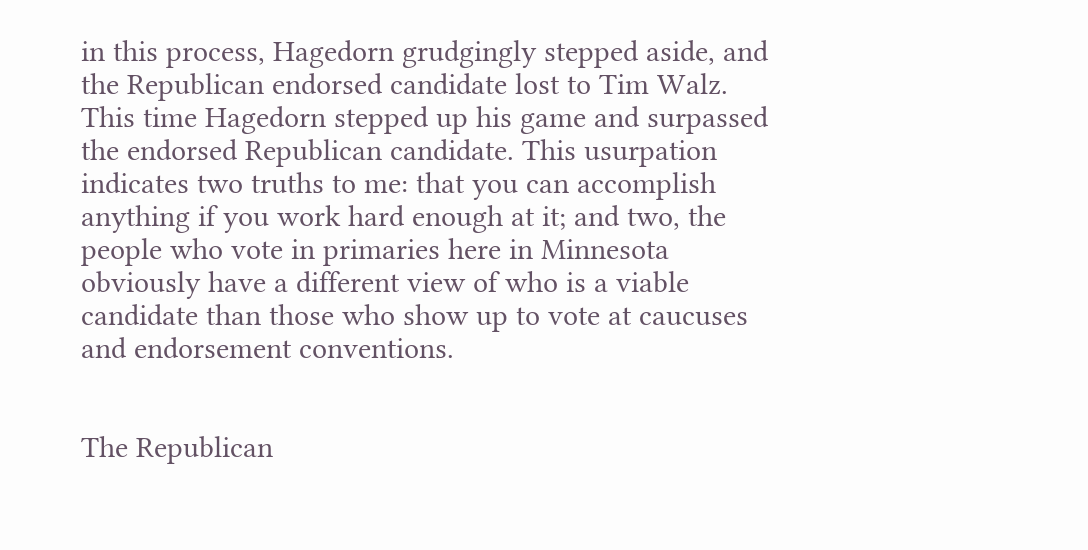in this process, Hagedorn grudgingly stepped aside, and the Republican endorsed candidate lost to Tim Walz. This time Hagedorn stepped up his game and surpassed the endorsed Republican candidate. This usurpation indicates two truths to me: that you can accomplish anything if you work hard enough at it; and two, the people who vote in primaries here in Minnesota obviously have a different view of who is a viable candidate than those who show up to vote at caucuses and endorsement conventions.


The Republican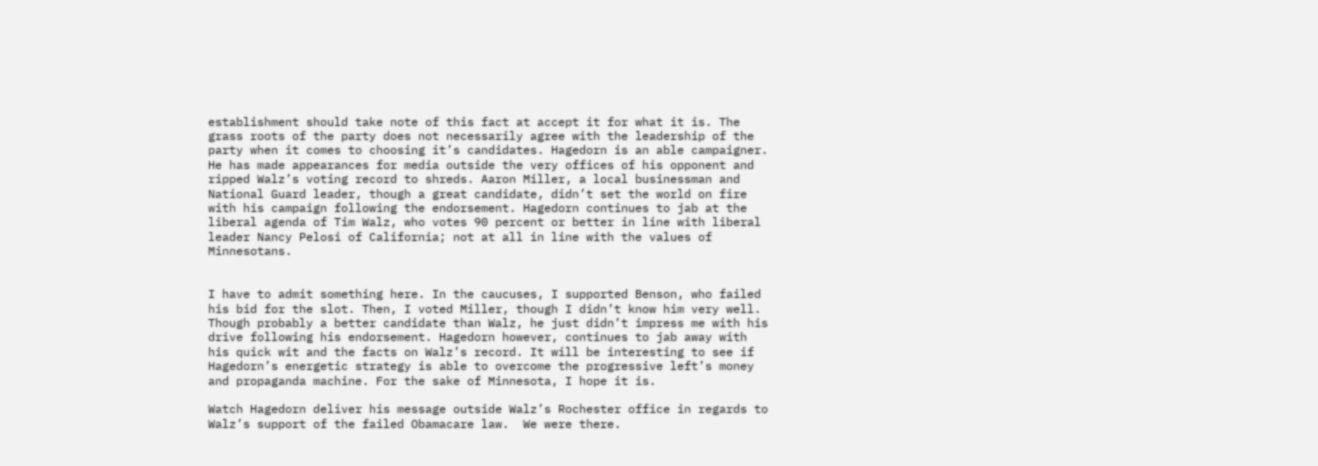establishment should take note of this fact at accept it for what it is. The grass roots of the party does not necessarily agree with the leadership of the party when it comes to choosing it’s candidates. Hagedorn is an able campaigner. He has made appearances for media outside the very offices of his opponent and ripped Walz’s voting record to shreds. Aaron Miller, a local businessman and National Guard leader, though a great candidate, didn’t set the world on fire with his campaign following the endorsement. Hagedorn continues to jab at the liberal agenda of Tim Walz, who votes 90 percent or better in line with liberal leader Nancy Pelosi of California; not at all in line with the values of Minnesotans.


I have to admit something here. In the caucuses, I supported Benson, who failed his bid for the slot. Then, I voted Miller, though I didn’t know him very well. Though probably a better candidate than Walz, he just didn’t impress me with his drive following his endorsement. Hagedorn however, continues to jab away with his quick wit and the facts on Walz’s record. It will be interesting to see if Hagedorn’s energetic strategy is able to overcome the progressive left’s money and propaganda machine. For the sake of Minnesota, I hope it is.

Watch Hagedorn deliver his message outside Walz’s Rochester office in regards to Walz’s support of the failed Obamacare law.  We were there.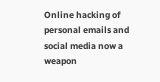Online hacking of personal emails and social media now a weapon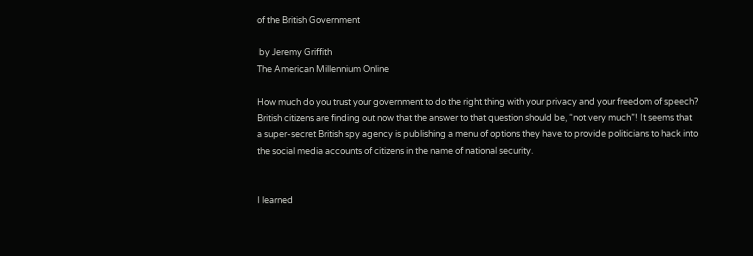of the British Government

 by Jeremy Griffith
The American Millennium Online

How much do you trust your government to do the right thing with your privacy and your freedom of speech? British citizens are finding out now that the answer to that question should be, “not very much”! It seems that a super-secret British spy agency is publishing a menu of options they have to provide politicians to hack into the social media accounts of citizens in the name of national security.


I learned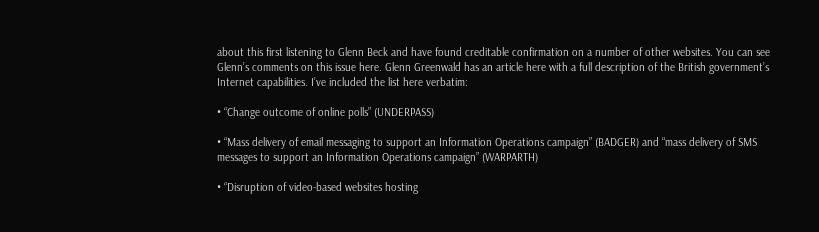about this first listening to Glenn Beck and have found creditable confirmation on a number of other websites. You can see Glenn’s comments on this issue here. Glenn Greenwald has an article here with a full description of the British government’s Internet capabilities. I’ve included the list here verbatim:

• “Change outcome of online polls” (UNDERPASS)

• “Mass delivery of email messaging to support an Information Operations campaign” (BADGER) and “mass delivery of SMS messages to support an Information Operations campaign” (WARPARTH)

• “Disruption of video-based websites hosting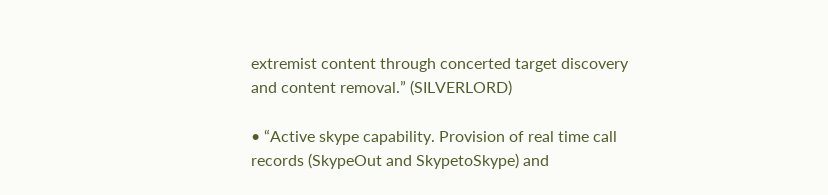extremist content through concerted target discovery and content removal.” (SILVERLORD)

• “Active skype capability. Provision of real time call records (SkypeOut and SkypetoSkype) and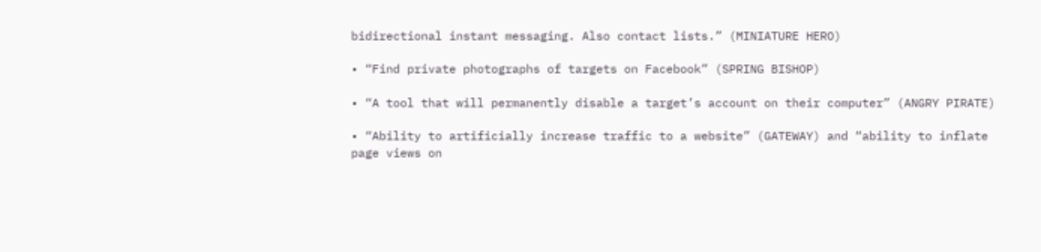bidirectional instant messaging. Also contact lists.” (MINIATURE HERO)

• “Find private photographs of targets on Facebook” (SPRING BISHOP)

• “A tool that will permanently disable a target’s account on their computer” (ANGRY PIRATE)

• “Ability to artificially increase traffic to a website” (GATEWAY) and “ability to inflate page views on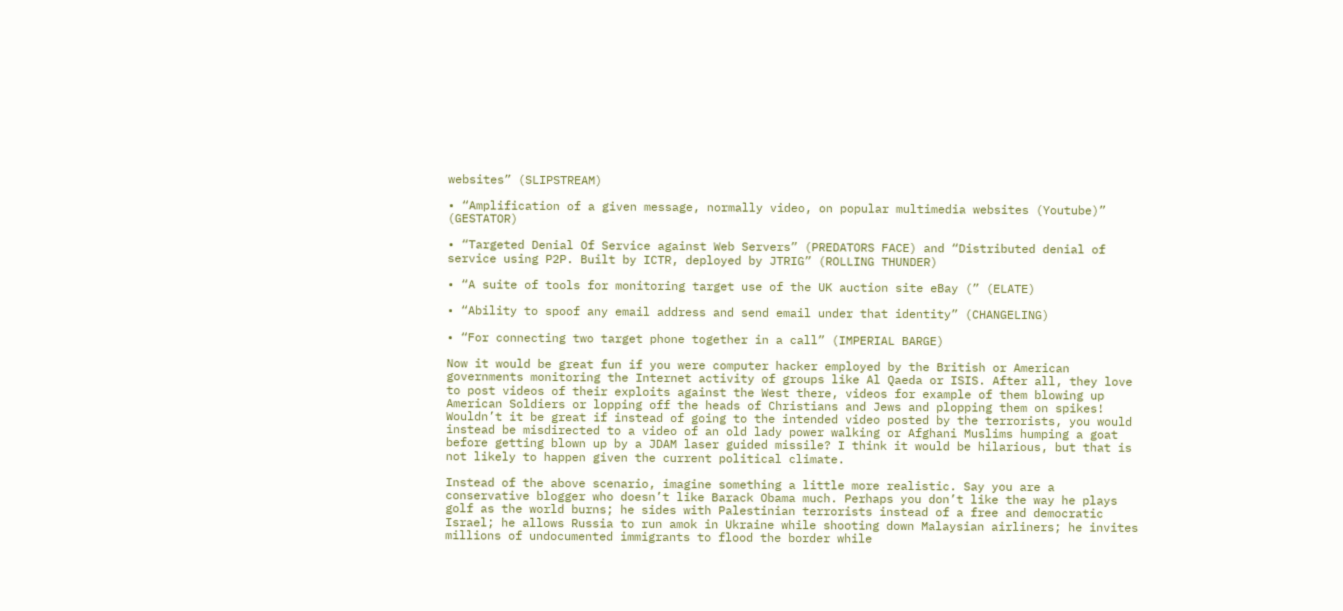websites” (SLIPSTREAM)

• “Amplification of a given message, normally video, on popular multimedia websites (Youtube)” (GESTATOR)

• “Targeted Denial Of Service against Web Servers” (PREDATORS FACE) and “Distributed denial of service using P2P. Built by ICTR, deployed by JTRIG” (ROLLING THUNDER)

• “A suite of tools for monitoring target use of the UK auction site eBay (” (ELATE)

• “Ability to spoof any email address and send email under that identity” (CHANGELING)

• “For connecting two target phone together in a call” (IMPERIAL BARGE)

Now it would be great fun if you were computer hacker employed by the British or American governments monitoring the Internet activity of groups like Al Qaeda or ISIS. After all, they love to post videos of their exploits against the West there, videos for example of them blowing up American Soldiers or lopping off the heads of Christians and Jews and plopping them on spikes! Wouldn’t it be great if instead of going to the intended video posted by the terrorists, you would instead be misdirected to a video of an old lady power walking or Afghani Muslims humping a goat before getting blown up by a JDAM laser guided missile? I think it would be hilarious, but that is not likely to happen given the current political climate.

Instead of the above scenario, imagine something a little more realistic. Say you are a conservative blogger who doesn’t like Barack Obama much. Perhaps you don’t like the way he plays golf as the world burns; he sides with Palestinian terrorists instead of a free and democratic Israel; he allows Russia to run amok in Ukraine while shooting down Malaysian airliners; he invites millions of undocumented immigrants to flood the border while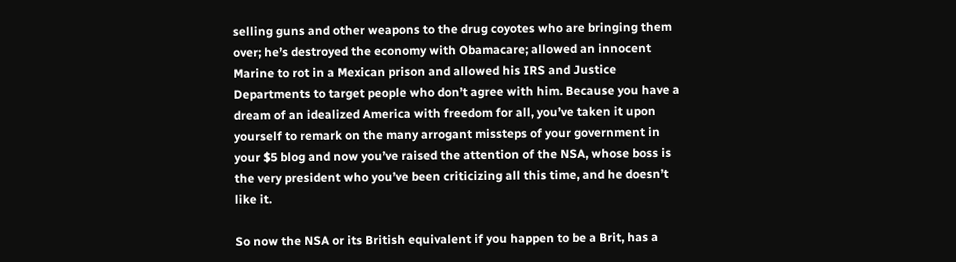selling guns and other weapons to the drug coyotes who are bringing them over; he’s destroyed the economy with Obamacare; allowed an innocent Marine to rot in a Mexican prison and allowed his IRS and Justice Departments to target people who don’t agree with him. Because you have a dream of an idealized America with freedom for all, you’ve taken it upon yourself to remark on the many arrogant missteps of your government in your $5 blog and now you’ve raised the attention of the NSA, whose boss is the very president who you’ve been criticizing all this time, and he doesn’t like it.

So now the NSA or its British equivalent if you happen to be a Brit, has a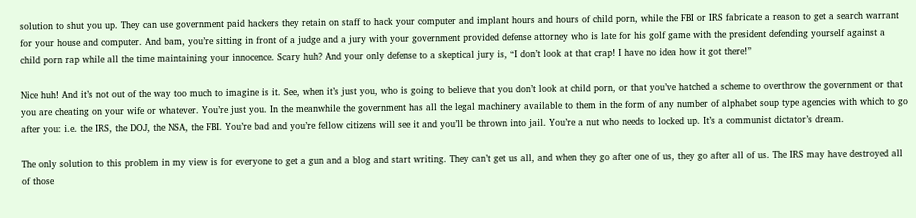solution to shut you up. They can use government paid hackers they retain on staff to hack your computer and implant hours and hours of child porn, while the FBI or IRS fabricate a reason to get a search warrant for your house and computer. And bam, you’re sitting in front of a judge and a jury with your government provided defense attorney who is late for his golf game with the president defending yourself against a child porn rap while all the time maintaining your innocence. Scary huh? And your only defense to a skeptical jury is, “I don’t look at that crap! I have no idea how it got there!”

Nice huh! And it’s not out of the way too much to imagine is it. See, when it’s just you, who is going to believe that you don’t look at child porn, or that you’ve hatched a scheme to overthrow the government or that you are cheating on your wife or whatever. You’re just you. In the meanwhile the government has all the legal machinery available to them in the form of any number of alphabet soup type agencies with which to go after you: i.e. the IRS, the DOJ, the NSA, the FBI. You’re bad and you’re fellow citizens will see it and you’ll be thrown into jail. You’re a nut who needs to locked up. It’s a communist dictator’s dream.

The only solution to this problem in my view is for everyone to get a gun and a blog and start writing. They can’t get us all, and when they go after one of us, they go after all of us. The IRS may have destroyed all of those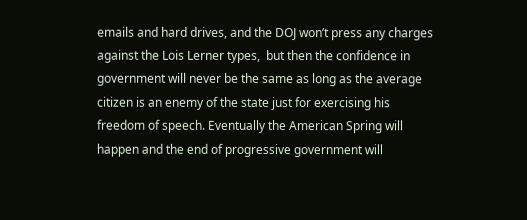emails and hard drives, and the DOJ won’t press any charges against the Lois Lerner types,  but then the confidence in government will never be the same as long as the average citizen is an enemy of the state just for exercising his freedom of speech. Eventually the American Spring will happen and the end of progressive government will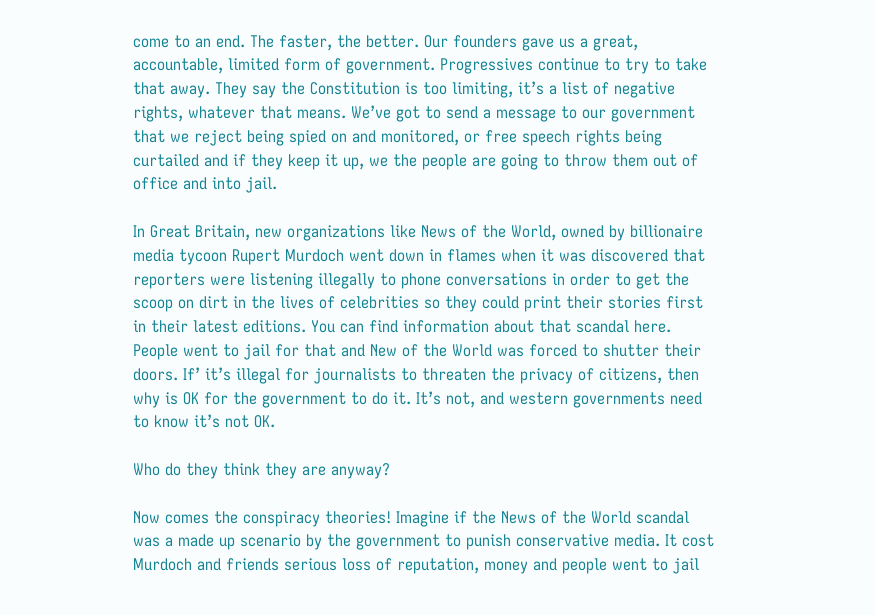come to an end. The faster, the better. Our founders gave us a great, accountable, limited form of government. Progressives continue to try to take that away. They say the Constitution is too limiting, it’s a list of negative rights, whatever that means. We’ve got to send a message to our government that we reject being spied on and monitored, or free speech rights being curtailed and if they keep it up, we the people are going to throw them out of office and into jail.

In Great Britain, new organizations like News of the World, owned by billionaire media tycoon Rupert Murdoch went down in flames when it was discovered that reporters were listening illegally to phone conversations in order to get the scoop on dirt in the lives of celebrities so they could print their stories first in their latest editions. You can find information about that scandal here. People went to jail for that and New of the World was forced to shutter their doors. If’ it’s illegal for journalists to threaten the privacy of citizens, then why is OK for the government to do it. It’s not, and western governments need to know it’s not OK.

Who do they think they are anyway?

Now comes the conspiracy theories! Imagine if the News of the World scandal was a made up scenario by the government to punish conservative media. It cost Murdoch and friends serious loss of reputation, money and people went to jail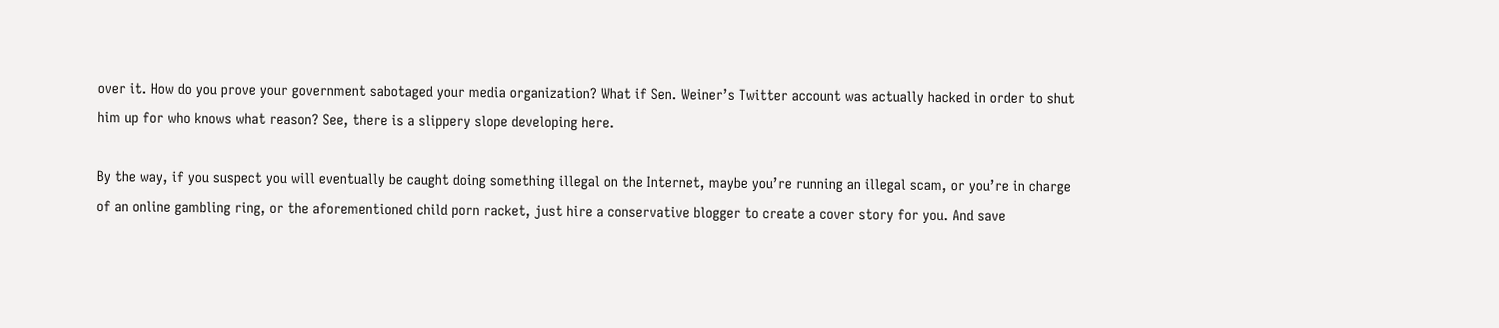over it. How do you prove your government sabotaged your media organization? What if Sen. Weiner’s Twitter account was actually hacked in order to shut him up for who knows what reason? See, there is a slippery slope developing here.

By the way, if you suspect you will eventually be caught doing something illegal on the Internet, maybe you’re running an illegal scam, or you’re in charge of an online gambling ring, or the aforementioned child porn racket, just hire a conservative blogger to create a cover story for you. And save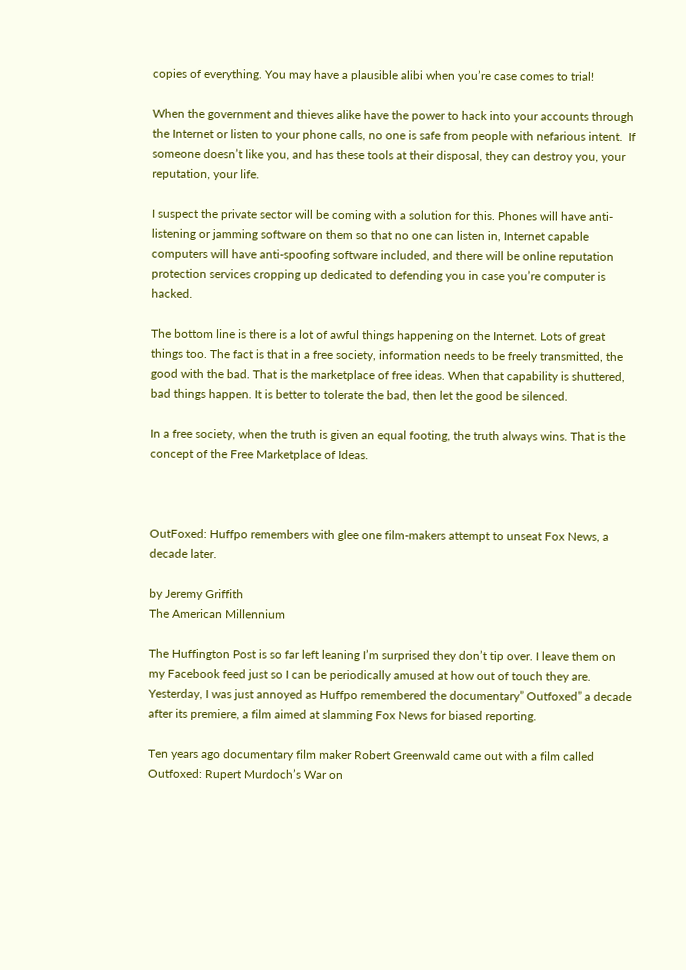copies of everything. You may have a plausible alibi when you’re case comes to trial!

When the government and thieves alike have the power to hack into your accounts through the Internet or listen to your phone calls, no one is safe from people with nefarious intent.  If someone doesn’t like you, and has these tools at their disposal, they can destroy you, your reputation, your life.

I suspect the private sector will be coming with a solution for this. Phones will have anti-listening or jamming software on them so that no one can listen in, Internet capable computers will have anti-spoofing software included, and there will be online reputation protection services cropping up dedicated to defending you in case you’re computer is hacked.

The bottom line is there is a lot of awful things happening on the Internet. Lots of great things too. The fact is that in a free society, information needs to be freely transmitted, the good with the bad. That is the marketplace of free ideas. When that capability is shuttered, bad things happen. It is better to tolerate the bad, then let the good be silenced.

In a free society, when the truth is given an equal footing, the truth always wins. That is the concept of the Free Marketplace of Ideas.



OutFoxed: Huffpo remembers with glee one film-makers attempt to unseat Fox News, a decade later.

by Jeremy Griffith
The American Millennium

The Huffington Post is so far left leaning I’m surprised they don’t tip over. I leave them on my Facebook feed just so I can be periodically amused at how out of touch they are. Yesterday, I was just annoyed as Huffpo remembered the documentary” Outfoxed” a decade after its premiere, a film aimed at slamming Fox News for biased reporting.

Ten years ago documentary film maker Robert Greenwald came out with a film called Outfoxed: Rupert Murdoch’s War on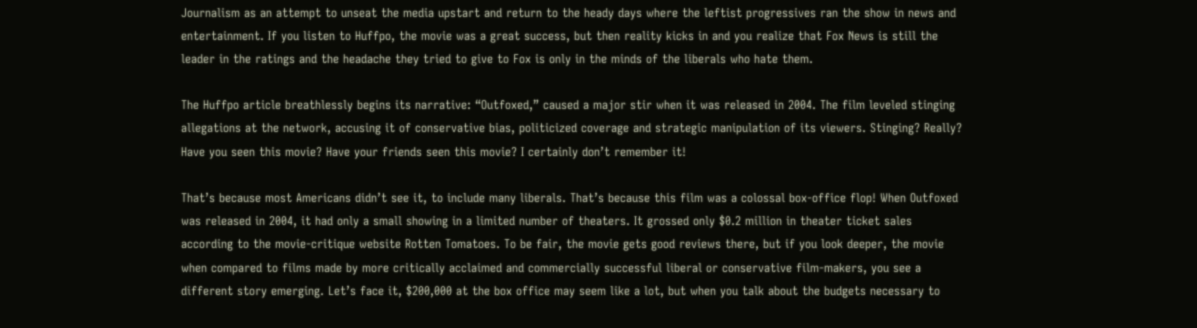Journalism as an attempt to unseat the media upstart and return to the heady days where the leftist progressives ran the show in news and entertainment. If you listen to Huffpo, the movie was a great success, but then reality kicks in and you realize that Fox News is still the leader in the ratings and the headache they tried to give to Fox is only in the minds of the liberals who hate them.

The Huffpo article breathlessly begins its narrative: “Outfoxed,” caused a major stir when it was released in 2004. The film leveled stinging allegations at the network, accusing it of conservative bias, politicized coverage and strategic manipulation of its viewers. Stinging? Really? Have you seen this movie? Have your friends seen this movie? I certainly don’t remember it!

That’s because most Americans didn’t see it, to include many liberals. That’s because this film was a colossal box-office flop! When Outfoxed was released in 2004, it had only a small showing in a limited number of theaters. It grossed only $0.2 million in theater ticket sales according to the movie-critique website Rotten Tomatoes. To be fair, the movie gets good reviews there, but if you look deeper, the movie when compared to films made by more critically acclaimed and commercially successful liberal or conservative film-makers, you see a different story emerging. Let’s face it, $200,000 at the box office may seem like a lot, but when you talk about the budgets necessary to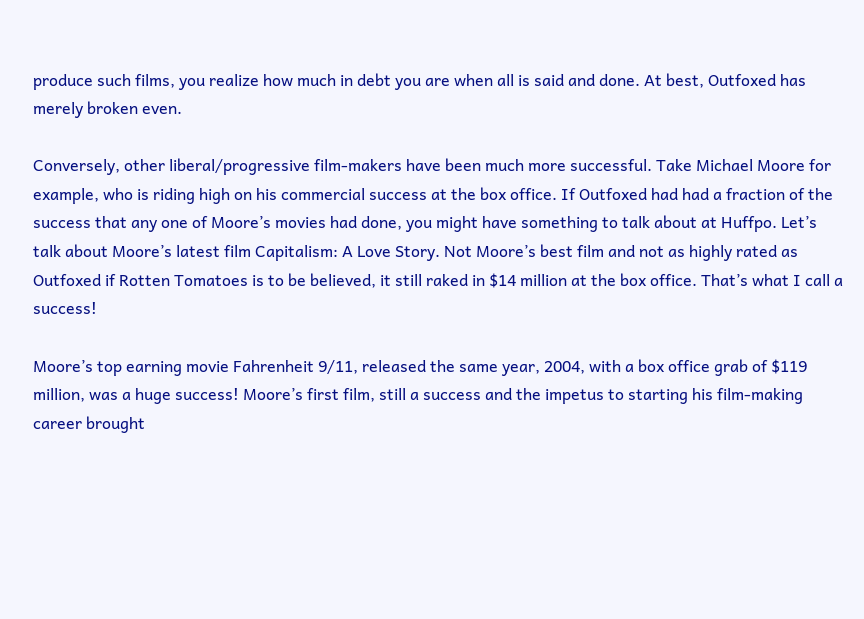produce such films, you realize how much in debt you are when all is said and done. At best, Outfoxed has merely broken even.

Conversely, other liberal/progressive film-makers have been much more successful. Take Michael Moore for example, who is riding high on his commercial success at the box office. If Outfoxed had had a fraction of the success that any one of Moore’s movies had done, you might have something to talk about at Huffpo. Let’s talk about Moore’s latest film Capitalism: A Love Story. Not Moore’s best film and not as highly rated as Outfoxed if Rotten Tomatoes is to be believed, it still raked in $14 million at the box office. That’s what I call a success!

Moore’s top earning movie Fahrenheit 9/11, released the same year, 2004, with a box office grab of $119 million, was a huge success! Moore’s first film, still a success and the impetus to starting his film-making career brought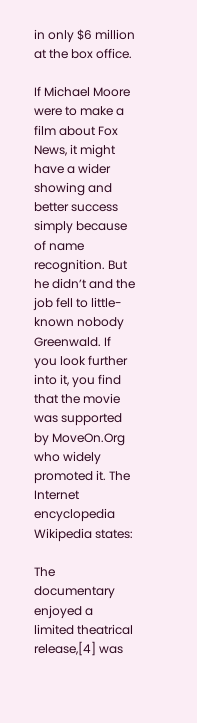in only $6 million at the box office.

If Michael Moore were to make a film about Fox News, it might have a wider showing and better success simply because of name recognition. But he didn’t and the job fell to little-known nobody Greenwald. If you look further into it, you find that the movie was supported by MoveOn.Org who widely promoted it. The Internet encyclopedia Wikipedia states:

The documentary enjoyed a limited theatrical release,[4] was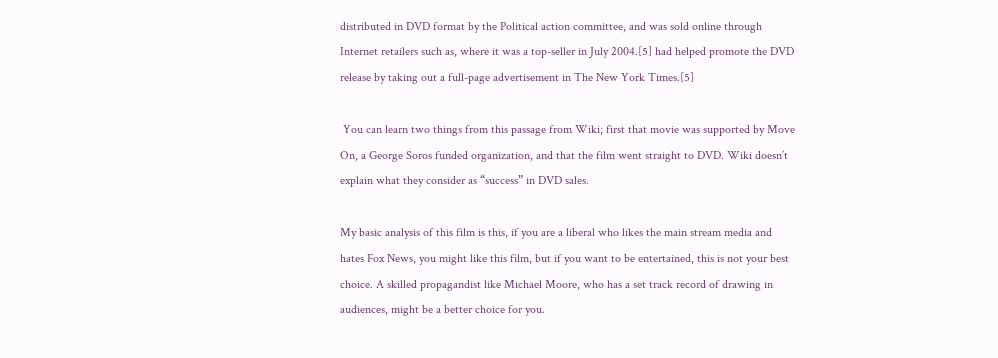distributed in DVD format by the Political action committee, and was sold online through Internet retailers such as, where it was a top-seller in July 2004.[5] had helped promote the DVD release by taking out a full-page advertisement in The New York Times.[5]

 You can learn two things from this passage from Wiki; first that movie was supported by Move On, a George Soros funded organization, and that the film went straight to DVD. Wiki doesn’t explain what they consider as “success” in DVD sales.

My basic analysis of this film is this, if you are a liberal who likes the main stream media and hates Fox News, you might like this film, but if you want to be entertained, this is not your best choice. A skilled propagandist like Michael Moore, who has a set track record of drawing in audiences, might be a better choice for you.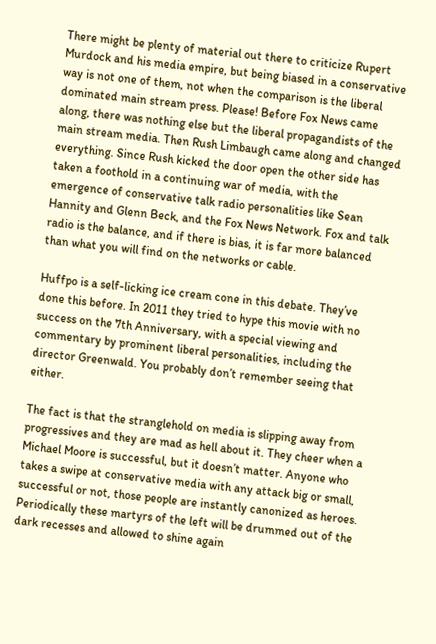There might be plenty of material out there to criticize Rupert Murdock and his media empire, but being biased in a conservative way is not one of them, not when the comparison is the liberal dominated main stream press. Please! Before Fox News came along, there was nothing else but the liberal propagandists of the main stream media. Then Rush Limbaugh came along and changed everything. Since Rush kicked the door open the other side has taken a foothold in a continuing war of media, with the emergence of conservative talk radio personalities like Sean Hannity and Glenn Beck, and the Fox News Network. Fox and talk radio is the balance, and if there is bias, it is far more balanced than what you will find on the networks or cable.

Huffpo is a self-licking ice cream cone in this debate. They’ve done this before. In 2011 they tried to hype this movie with no success on the 7th Anniversary, with a special viewing and commentary by prominent liberal personalities, including the director Greenwald. You probably don’t remember seeing that either.

The fact is that the stranglehold on media is slipping away from progressives and they are mad as hell about it. They cheer when a Michael Moore is successful, but it doesn’t matter. Anyone who takes a swipe at conservative media with any attack big or small, successful or not, those people are instantly canonized as heroes. Periodically these martyrs of the left will be drummed out of the dark recesses and allowed to shine again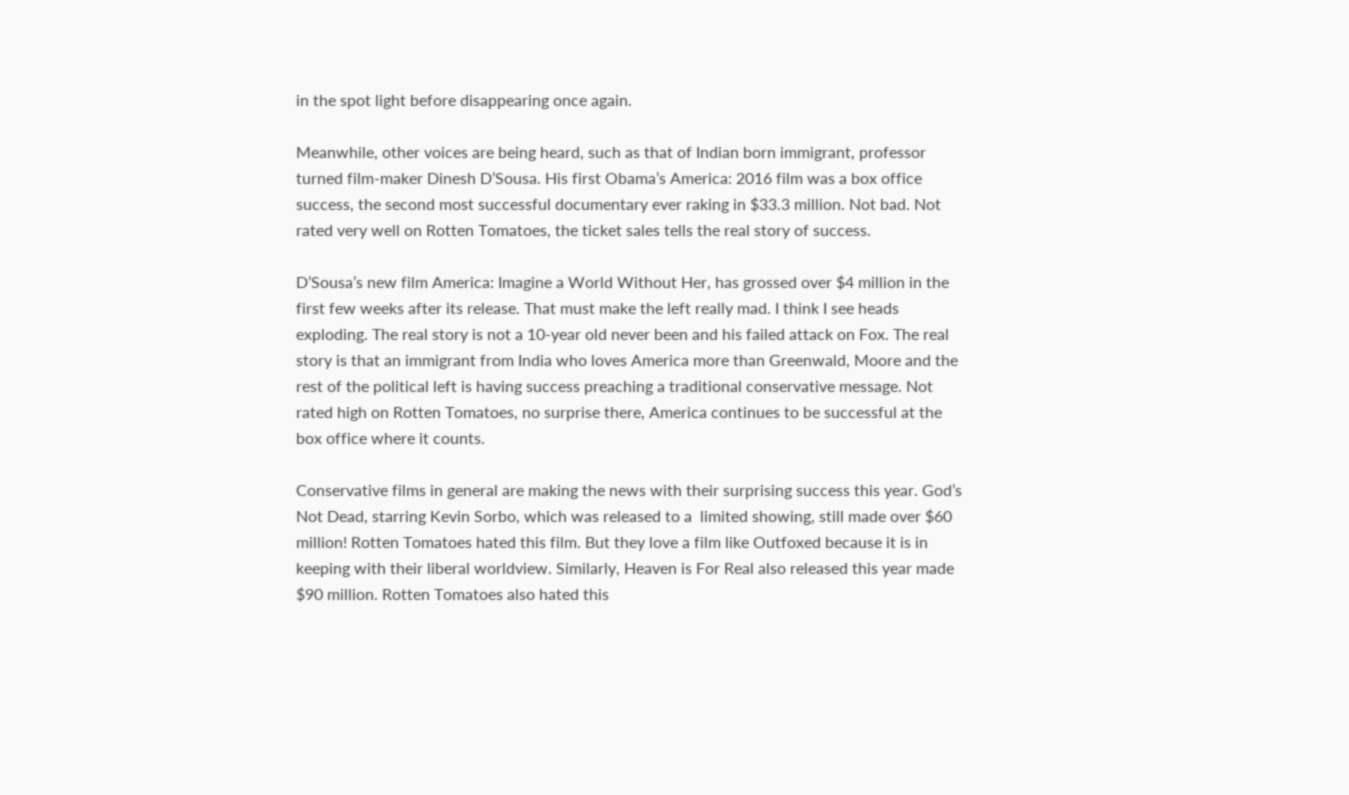in the spot light before disappearing once again.

Meanwhile, other voices are being heard, such as that of Indian born immigrant, professor turned film-maker Dinesh D’Sousa. His first Obama’s America: 2016 film was a box office success, the second most successful documentary ever raking in $33.3 million. Not bad. Not rated very well on Rotten Tomatoes, the ticket sales tells the real story of success.

D’Sousa’s new film America: Imagine a World Without Her, has grossed over $4 million in the first few weeks after its release. That must make the left really mad. I think I see heads exploding. The real story is not a 10-year old never been and his failed attack on Fox. The real story is that an immigrant from India who loves America more than Greenwald, Moore and the rest of the political left is having success preaching a traditional conservative message. Not rated high on Rotten Tomatoes, no surprise there, America continues to be successful at the box office where it counts.

Conservative films in general are making the news with their surprising success this year. God’s Not Dead, starring Kevin Sorbo, which was released to a  limited showing, still made over $60 million! Rotten Tomatoes hated this film. But they love a film like Outfoxed because it is in keeping with their liberal worldview. Similarly, Heaven is For Real also released this year made $90 million. Rotten Tomatoes also hated this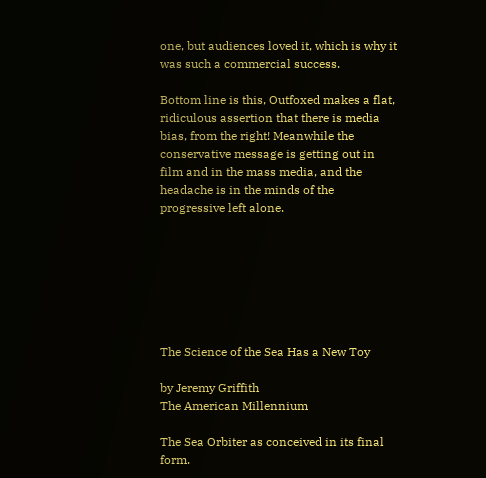one, but audiences loved it, which is why it was such a commercial success.

Bottom line is this, Outfoxed makes a flat, ridiculous assertion that there is media bias, from the right! Meanwhile the conservative message is getting out in film and in the mass media, and the headache is in the minds of the progressive left alone.







The Science of the Sea Has a New Toy

by Jeremy Griffith
The American Millennium

The Sea Orbiter as conceived in its final form.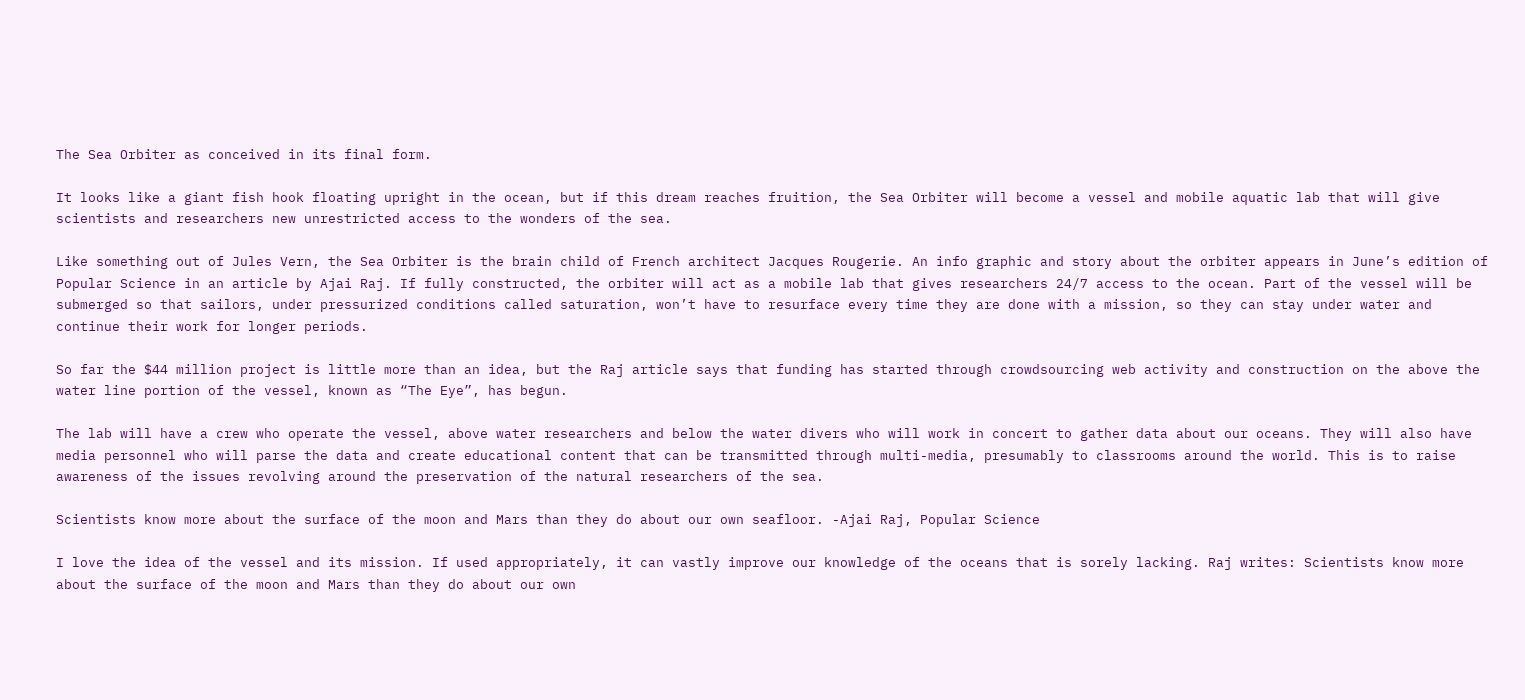The Sea Orbiter as conceived in its final form.

It looks like a giant fish hook floating upright in the ocean, but if this dream reaches fruition, the Sea Orbiter will become a vessel and mobile aquatic lab that will give scientists and researchers new unrestricted access to the wonders of the sea.

Like something out of Jules Vern, the Sea Orbiter is the brain child of French architect Jacques Rougerie. An info graphic and story about the orbiter appears in June’s edition of Popular Science in an article by Ajai Raj. If fully constructed, the orbiter will act as a mobile lab that gives researchers 24/7 access to the ocean. Part of the vessel will be submerged so that sailors, under pressurized conditions called saturation, won’t have to resurface every time they are done with a mission, so they can stay under water and continue their work for longer periods.

So far the $44 million project is little more than an idea, but the Raj article says that funding has started through crowdsourcing web activity and construction on the above the water line portion of the vessel, known as “The Eye”, has begun.

The lab will have a crew who operate the vessel, above water researchers and below the water divers who will work in concert to gather data about our oceans. They will also have media personnel who will parse the data and create educational content that can be transmitted through multi-media, presumably to classrooms around the world. This is to raise awareness of the issues revolving around the preservation of the natural researchers of the sea.

Scientists know more about the surface of the moon and Mars than they do about our own seafloor. -Ajai Raj, Popular Science

I love the idea of the vessel and its mission. If used appropriately, it can vastly improve our knowledge of the oceans that is sorely lacking. Raj writes: Scientists know more about the surface of the moon and Mars than they do about our own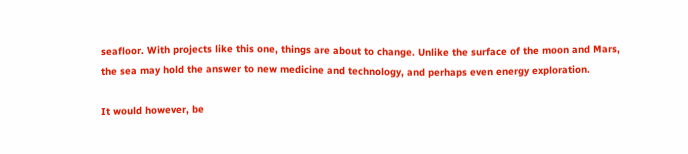seafloor. With projects like this one, things are about to change. Unlike the surface of the moon and Mars, the sea may hold the answer to new medicine and technology, and perhaps even energy exploration.

It would however, be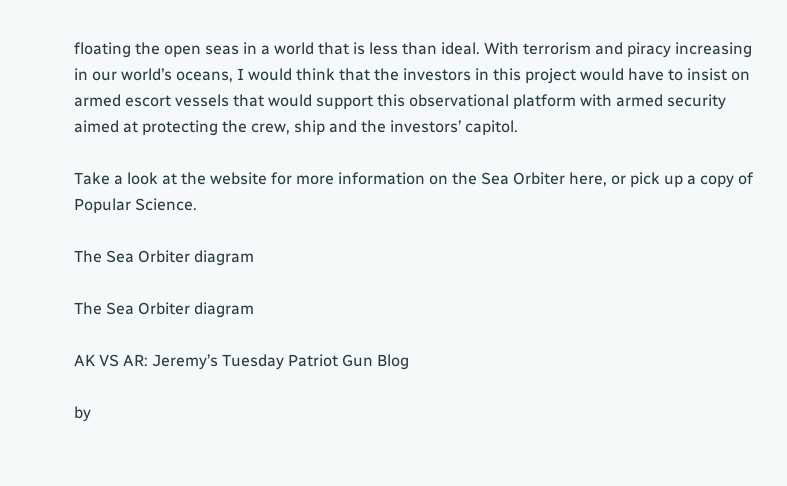floating the open seas in a world that is less than ideal. With terrorism and piracy increasing in our world’s oceans, I would think that the investors in this project would have to insist on armed escort vessels that would support this observational platform with armed security aimed at protecting the crew, ship and the investors’ capitol.

Take a look at the website for more information on the Sea Orbiter here, or pick up a copy of Popular Science.

The Sea Orbiter diagram

The Sea Orbiter diagram

AK VS AR: Jeremy’s Tuesday Patriot Gun Blog

by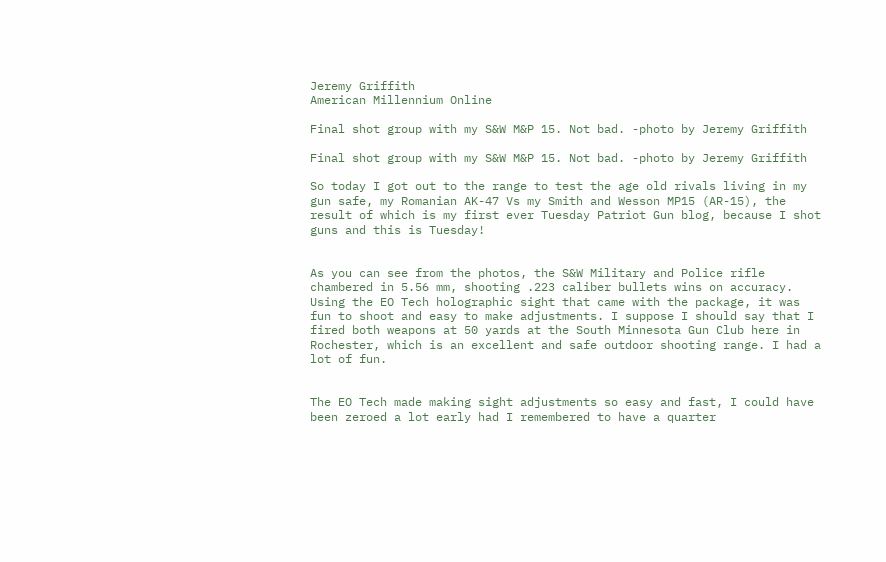Jeremy Griffith
American Millennium Online

Final shot group with my S&W M&P 15. Not bad. -photo by Jeremy Griffith

Final shot group with my S&W M&P 15. Not bad. -photo by Jeremy Griffith

So today I got out to the range to test the age old rivals living in my gun safe, my Romanian AK-47 Vs my Smith and Wesson MP15 (AR-15), the result of which is my first ever Tuesday Patriot Gun blog, because I shot guns and this is Tuesday!


As you can see from the photos, the S&W Military and Police rifle chambered in 5.56 mm, shooting .223 caliber bullets wins on accuracy. Using the EO Tech holographic sight that came with the package, it was fun to shoot and easy to make adjustments. I suppose I should say that I fired both weapons at 50 yards at the South Minnesota Gun Club here in Rochester, which is an excellent and safe outdoor shooting range. I had a lot of fun.


The EO Tech made making sight adjustments so easy and fast, I could have been zeroed a lot early had I remembered to have a quarter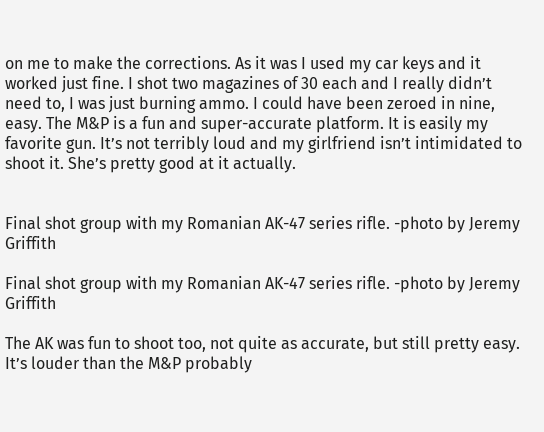on me to make the corrections. As it was I used my car keys and it worked just fine. I shot two magazines of 30 each and I really didn’t need to, I was just burning ammo. I could have been zeroed in nine, easy. The M&P is a fun and super-accurate platform. It is easily my favorite gun. It’s not terribly loud and my girlfriend isn’t intimidated to shoot it. She’s pretty good at it actually.


Final shot group with my Romanian AK-47 series rifle. -photo by Jeremy Griffith

Final shot group with my Romanian AK-47 series rifle. -photo by Jeremy Griffith

The AK was fun to shoot too, not quite as accurate, but still pretty easy. It’s louder than the M&P probably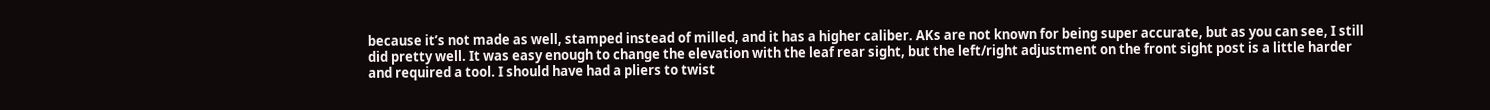because it’s not made as well, stamped instead of milled, and it has a higher caliber. AKs are not known for being super accurate, but as you can see, I still did pretty well. It was easy enough to change the elevation with the leaf rear sight, but the left/right adjustment on the front sight post is a little harder and required a tool. I should have had a pliers to twist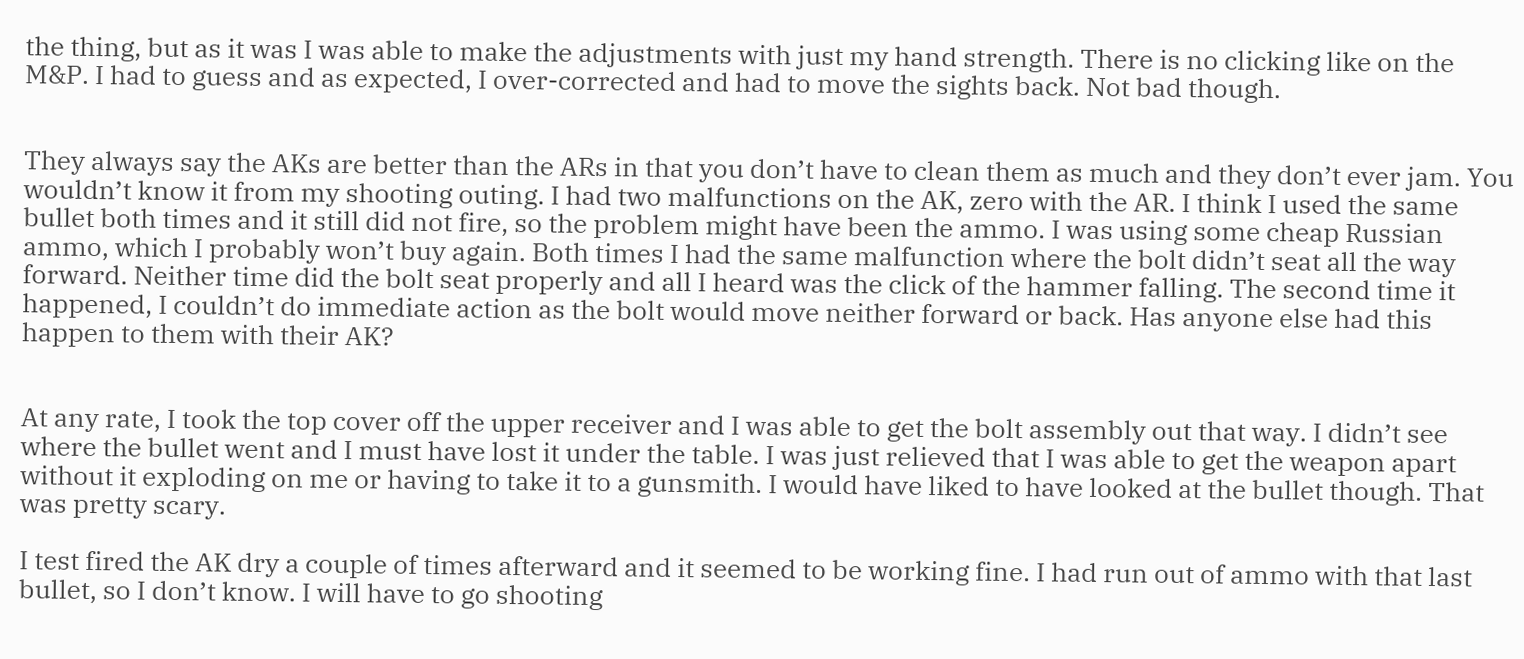the thing, but as it was I was able to make the adjustments with just my hand strength. There is no clicking like on the M&P. I had to guess and as expected, I over-corrected and had to move the sights back. Not bad though.


They always say the AKs are better than the ARs in that you don’t have to clean them as much and they don’t ever jam. You wouldn’t know it from my shooting outing. I had two malfunctions on the AK, zero with the AR. I think I used the same bullet both times and it still did not fire, so the problem might have been the ammo. I was using some cheap Russian ammo, which I probably won’t buy again. Both times I had the same malfunction where the bolt didn’t seat all the way forward. Neither time did the bolt seat properly and all I heard was the click of the hammer falling. The second time it happened, I couldn’t do immediate action as the bolt would move neither forward or back. Has anyone else had this happen to them with their AK?


At any rate, I took the top cover off the upper receiver and I was able to get the bolt assembly out that way. I didn’t see where the bullet went and I must have lost it under the table. I was just relieved that I was able to get the weapon apart without it exploding on me or having to take it to a gunsmith. I would have liked to have looked at the bullet though. That was pretty scary.

I test fired the AK dry a couple of times afterward and it seemed to be working fine. I had run out of ammo with that last bullet, so I don’t know. I will have to go shooting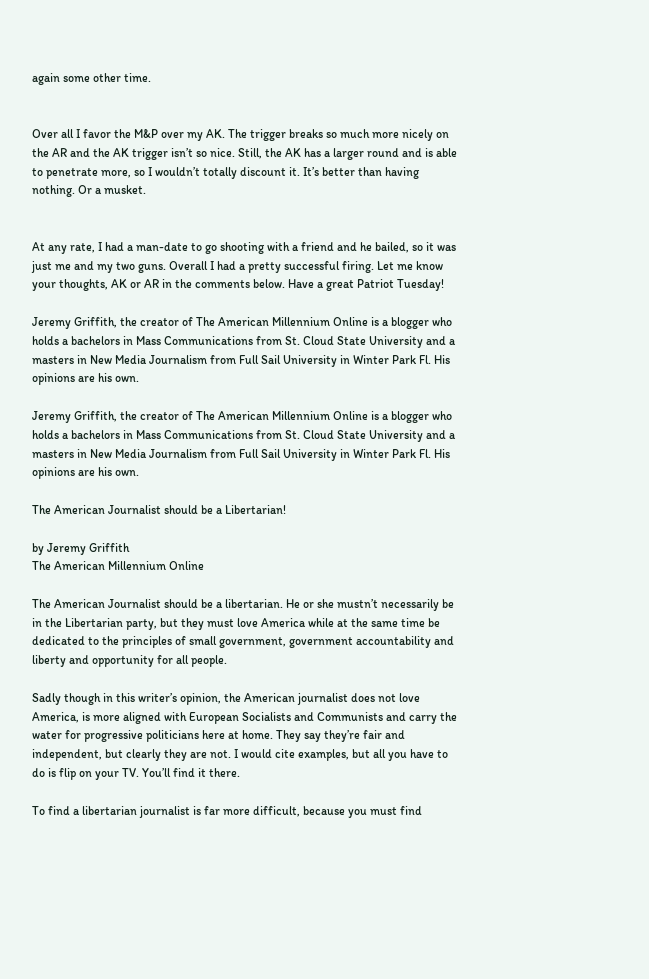again some other time.


Over all I favor the M&P over my AK. The trigger breaks so much more nicely on the AR and the AK trigger isn’t so nice. Still, the AK has a larger round and is able to penetrate more, so I wouldn’t totally discount it. It’s better than having nothing. Or a musket.


At any rate, I had a man-date to go shooting with a friend and he bailed, so it was just me and my two guns. Overall I had a pretty successful firing. Let me know your thoughts, AK or AR in the comments below. Have a great Patriot Tuesday!

Jeremy Griffith, the creator of The American Millennium Online is a blogger who holds a bachelors in Mass Communications from St. Cloud State University and a masters in New Media Journalism from Full Sail University in Winter Park Fl. His opinions are his own.

Jeremy Griffith, the creator of The American Millennium Online is a blogger who holds a bachelors in Mass Communications from St. Cloud State University and a masters in New Media Journalism from Full Sail University in Winter Park Fl. His opinions are his own.

The American Journalist should be a Libertarian!

by Jeremy Griffith
The American Millennium Online

The American Journalist should be a libertarian. He or she mustn’t necessarily be in the Libertarian party, but they must love America while at the same time be dedicated to the principles of small government, government accountability and liberty and opportunity for all people.

Sadly though in this writer’s opinion, the American journalist does not love America, is more aligned with European Socialists and Communists and carry the water for progressive politicians here at home. They say they’re fair and independent, but clearly they are not. I would cite examples, but all you have to do is flip on your TV. You’ll find it there.

To find a libertarian journalist is far more difficult, because you must find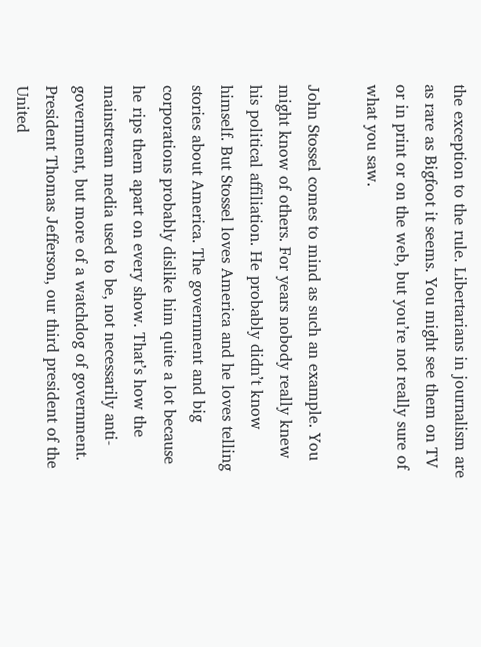the exception to the rule. Libertarians in journalism are as rare as Bigfoot it seems. You might see them on TV or in print or on the web, but you’re not really sure of what you saw.

John Stossel comes to mind as such an example. You might know of others. For years nobody really knew his political affiliation. He probably didn’t know himself. But Stossel loves America and he loves telling stories about America. The government and big corporations probably dislike him quite a lot because he rips them apart on every show. That’s how the mainstream media used to be, not necessarily anti-government, but more of a watchdog of government. President Thomas Jefferson, our third president of the United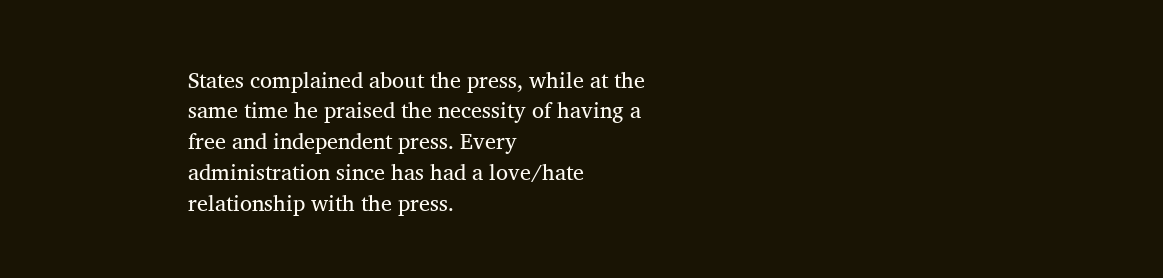States complained about the press, while at the same time he praised the necessity of having a free and independent press. Every administration since has had a love/hate relationship with the press.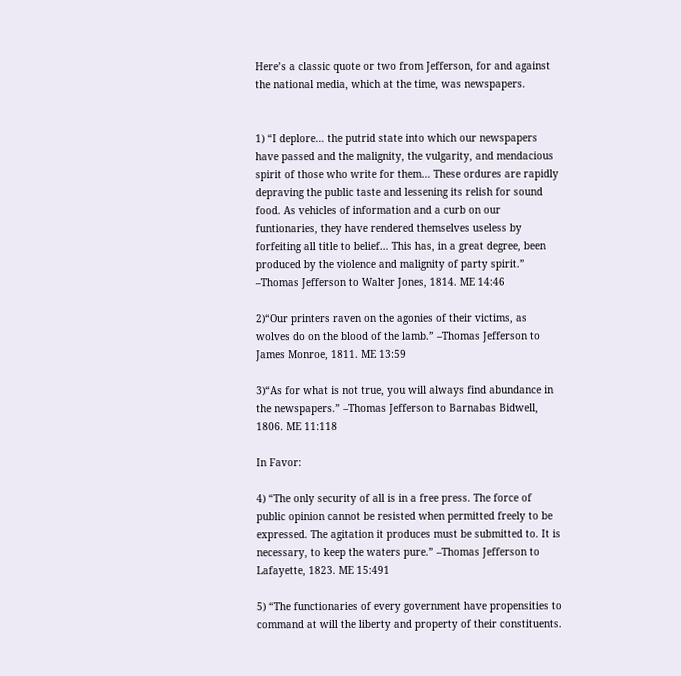Here’s a classic quote or two from Jefferson, for and against the national media, which at the time, was newspapers.


1) “I deplore… the putrid state into which our newspapers have passed and the malignity, the vulgarity, and mendacious spirit of those who write for them… These ordures are rapidly depraving the public taste and lessening its relish for sound food. As vehicles of information and a curb on our funtionaries, they have rendered themselves useless by forfeiting all title to belief… This has, in a great degree, been produced by the violence and malignity of party spirit.” –Thomas Jefferson to Walter Jones, 1814. ME 14:46

2)“Our printers raven on the agonies of their victims, as wolves do on the blood of the lamb.” –Thomas Jefferson to James Monroe, 1811. ME 13:59

3)“As for what is not true, you will always find abundance in the newspapers.” –Thomas Jefferson to Barnabas Bidwell, 1806. ME 11:118

In Favor:

4) “The only security of all is in a free press. The force of public opinion cannot be resisted when permitted freely to be expressed. The agitation it produces must be submitted to. It is necessary, to keep the waters pure.” –Thomas Jefferson to Lafayette, 1823. ME 15:491

5) “The functionaries of every government have propensities to command at will the liberty and property of their constituents.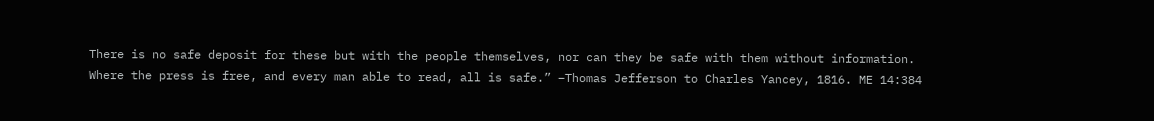There is no safe deposit for these but with the people themselves, nor can they be safe with them without information. Where the press is free, and every man able to read, all is safe.” –Thomas Jefferson to Charles Yancey, 1816. ME 14:384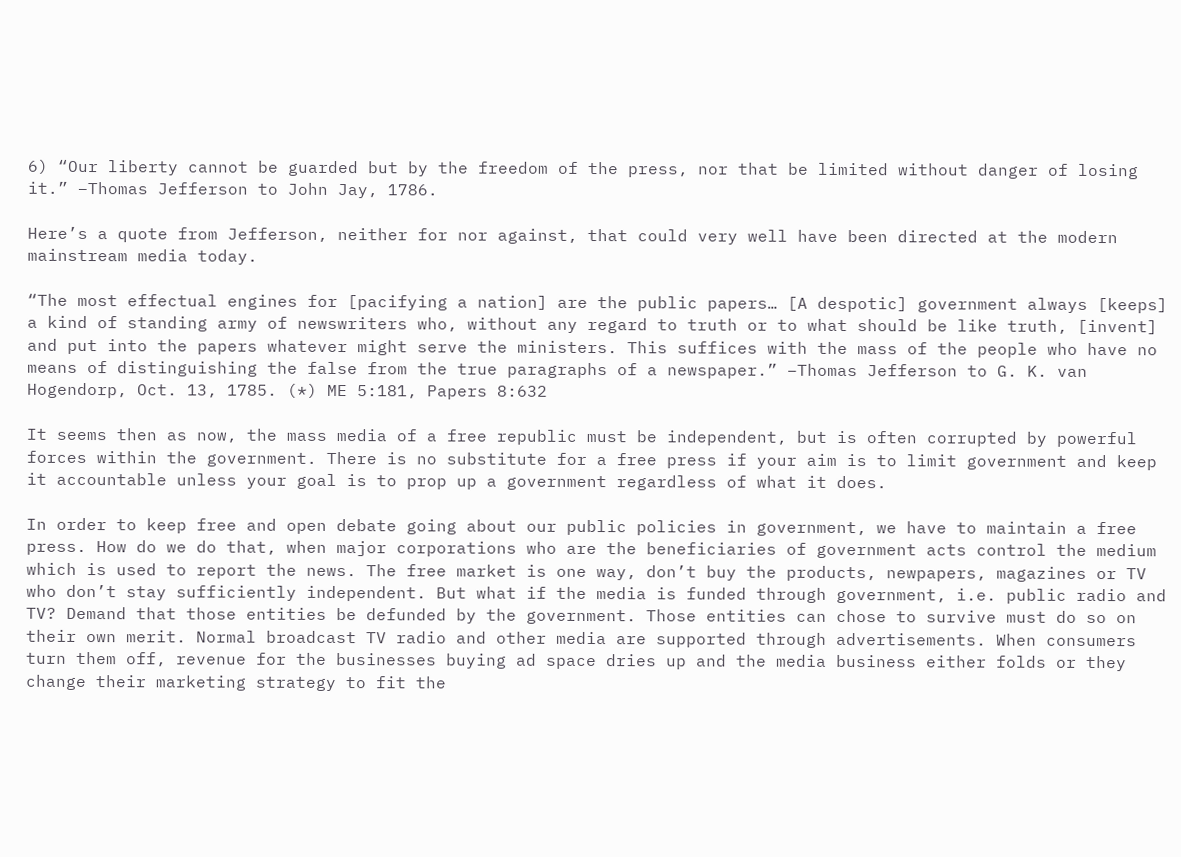6) “Our liberty cannot be guarded but by the freedom of the press, nor that be limited without danger of losing it.” –Thomas Jefferson to John Jay, 1786.

Here’s a quote from Jefferson, neither for nor against, that could very well have been directed at the modern mainstream media today.

“The most effectual engines for [pacifying a nation] are the public papers… [A despotic] government always [keeps] a kind of standing army of newswriters who, without any regard to truth or to what should be like truth, [invent] and put into the papers whatever might serve the ministers. This suffices with the mass of the people who have no means of distinguishing the false from the true paragraphs of a newspaper.” –Thomas Jefferson to G. K. van Hogendorp, Oct. 13, 1785. (*) ME 5:181, Papers 8:632

It seems then as now, the mass media of a free republic must be independent, but is often corrupted by powerful forces within the government. There is no substitute for a free press if your aim is to limit government and keep it accountable unless your goal is to prop up a government regardless of what it does.

In order to keep free and open debate going about our public policies in government, we have to maintain a free press. How do we do that, when major corporations who are the beneficiaries of government acts control the medium which is used to report the news. The free market is one way, don’t buy the products, newpapers, magazines or TV who don’t stay sufficiently independent. But what if the media is funded through government, i.e. public radio and TV? Demand that those entities be defunded by the government. Those entities can chose to survive must do so on their own merit. Normal broadcast TV radio and other media are supported through advertisements. When consumers turn them off, revenue for the businesses buying ad space dries up and the media business either folds or they change their marketing strategy to fit the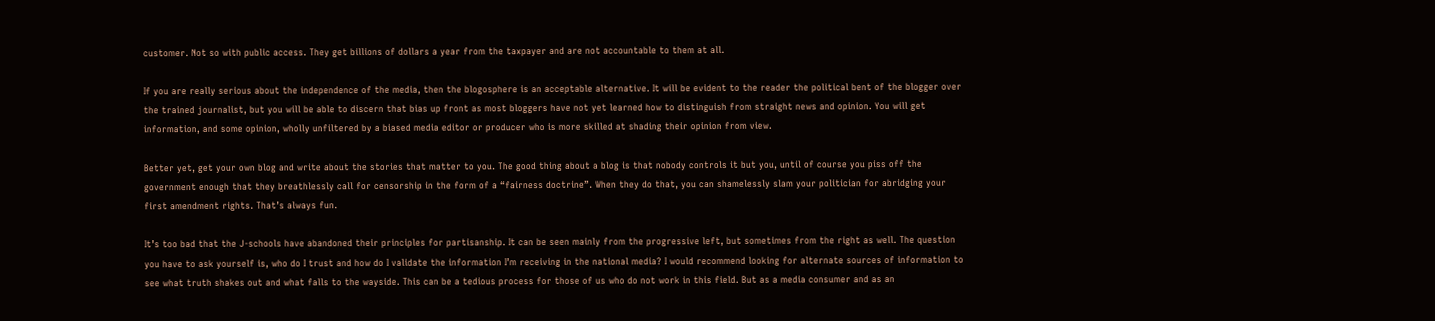customer. Not so with public access. They get billions of dollars a year from the taxpayer and are not accountable to them at all.

If you are really serious about the independence of the media, then the blogosphere is an acceptable alternative. It will be evident to the reader the political bent of the blogger over the trained journalist, but you will be able to discern that bias up front as most bloggers have not yet learned how to distinguish from straight news and opinion. You will get information, and some opinion, wholly unfiltered by a biased media editor or producer who is more skilled at shading their opinion from view.

Better yet, get your own blog and write about the stories that matter to you. The good thing about a blog is that nobody controls it but you, until of course you piss off the government enough that they breathlessly call for censorship in the form of a “fairness doctrine”. When they do that, you can shamelessly slam your politician for abridging your first amendment rights. That’s always fun.

It’s too bad that the J-schools have abandoned their principles for partisanship. It can be seen mainly from the progressive left, but sometimes from the right as well. The question you have to ask yourself is, who do I trust and how do I validate the information I’m receiving in the national media? I would recommend looking for alternate sources of information to see what truth shakes out and what falls to the wayside. This can be a tedious process for those of us who do not work in this field. But as a media consumer and as an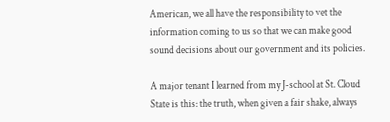American, we all have the responsibility to vet the information coming to us so that we can make good sound decisions about our government and its policies.

A major tenant I learned from my J-school at St. Cloud State is this: the truth, when given a fair shake, always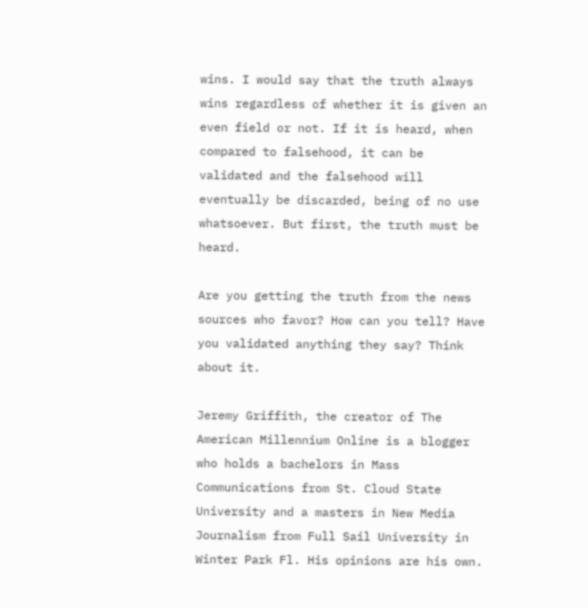wins. I would say that the truth always wins regardless of whether it is given an even field or not. If it is heard, when compared to falsehood, it can be validated and the falsehood will eventually be discarded, being of no use whatsoever. But first, the truth must be heard.

Are you getting the truth from the news sources who favor? How can you tell? Have you validated anything they say? Think about it.

Jeremy Griffith, the creator of The American Millennium Online is a blogger who holds a bachelors in Mass Communications from St. Cloud State University and a masters in New Media Journalism from Full Sail University in Winter Park Fl. His opinions are his own.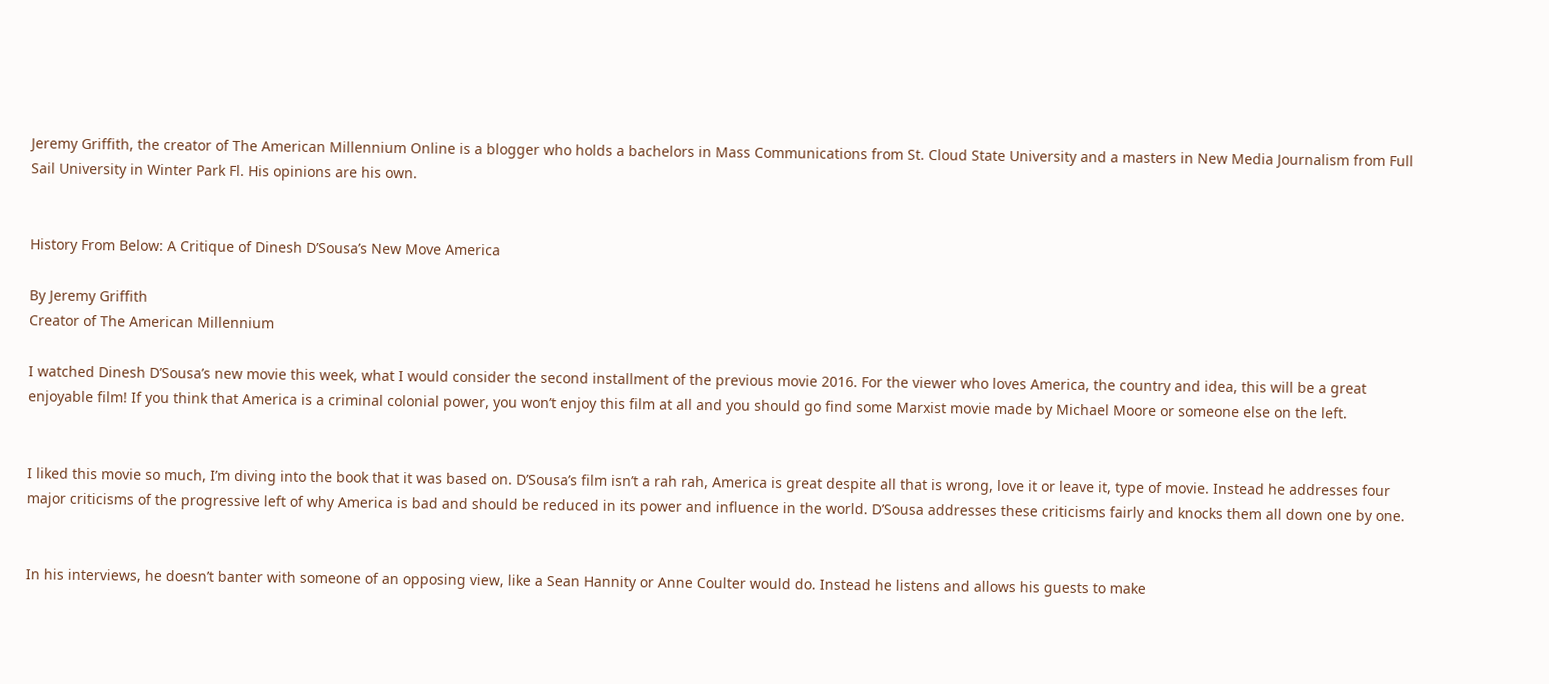Jeremy Griffith, the creator of The American Millennium Online is a blogger who holds a bachelors in Mass Communications from St. Cloud State University and a masters in New Media Journalism from Full Sail University in Winter Park Fl. His opinions are his own.


History From Below: A Critique of Dinesh D’Sousa’s New Move America

By Jeremy Griffith
Creator of The American Millennium

I watched Dinesh D’Sousa’s new movie this week, what I would consider the second installment of the previous movie 2016. For the viewer who loves America, the country and idea, this will be a great enjoyable film! If you think that America is a criminal colonial power, you won’t enjoy this film at all and you should go find some Marxist movie made by Michael Moore or someone else on the left.


I liked this movie so much, I’m diving into the book that it was based on. D’Sousa’s film isn’t a rah rah, America is great despite all that is wrong, love it or leave it, type of movie. Instead he addresses four major criticisms of the progressive left of why America is bad and should be reduced in its power and influence in the world. D’Sousa addresses these criticisms fairly and knocks them all down one by one.


In his interviews, he doesn’t banter with someone of an opposing view, like a Sean Hannity or Anne Coulter would do. Instead he listens and allows his guests to make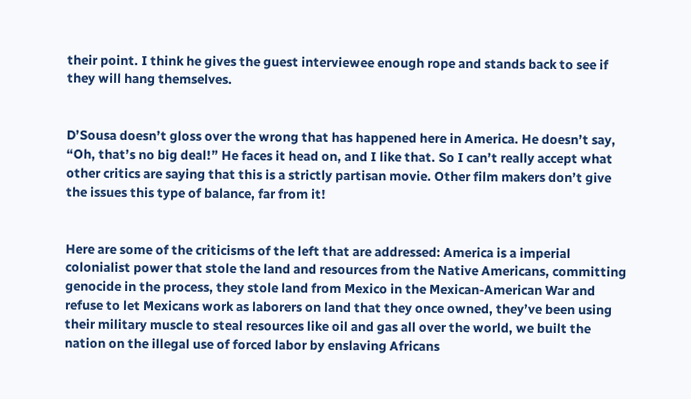their point. I think he gives the guest interviewee enough rope and stands back to see if they will hang themselves.


D’Sousa doesn’t gloss over the wrong that has happened here in America. He doesn’t say, “Oh, that’s no big deal!” He faces it head on, and I like that. So I can’t really accept what other critics are saying that this is a strictly partisan movie. Other film makers don’t give the issues this type of balance, far from it!


Here are some of the criticisms of the left that are addressed: America is a imperial colonialist power that stole the land and resources from the Native Americans, committing genocide in the process, they stole land from Mexico in the Mexican-American War and refuse to let Mexicans work as laborers on land that they once owned, they’ve been using their military muscle to steal resources like oil and gas all over the world, we built the nation on the illegal use of forced labor by enslaving Africans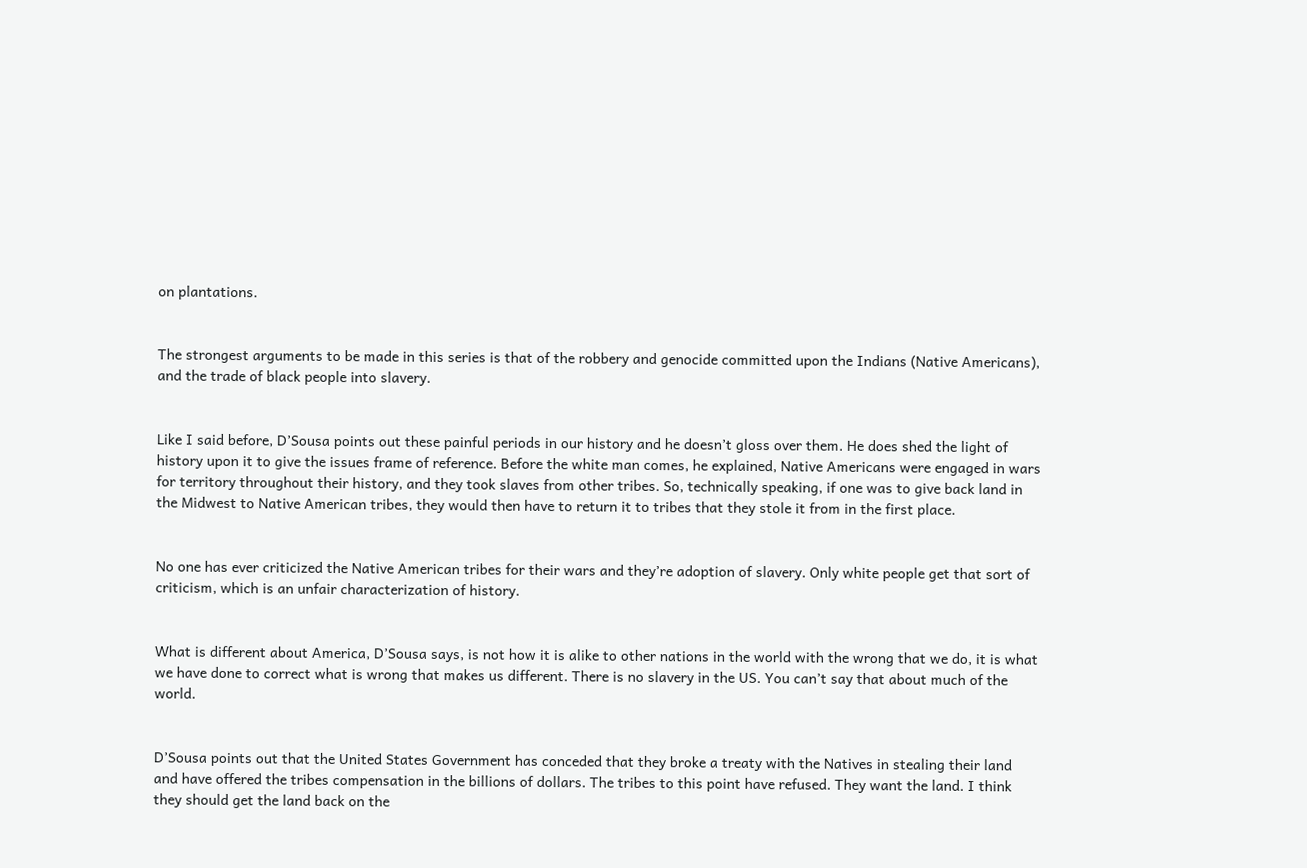on plantations.


The strongest arguments to be made in this series is that of the robbery and genocide committed upon the Indians (Native Americans), and the trade of black people into slavery.


Like I said before, D’Sousa points out these painful periods in our history and he doesn’t gloss over them. He does shed the light of history upon it to give the issues frame of reference. Before the white man comes, he explained, Native Americans were engaged in wars for territory throughout their history, and they took slaves from other tribes. So, technically speaking, if one was to give back land in the Midwest to Native American tribes, they would then have to return it to tribes that they stole it from in the first place.


No one has ever criticized the Native American tribes for their wars and they’re adoption of slavery. Only white people get that sort of criticism, which is an unfair characterization of history.


What is different about America, D’Sousa says, is not how it is alike to other nations in the world with the wrong that we do, it is what we have done to correct what is wrong that makes us different. There is no slavery in the US. You can’t say that about much of the world.


D’Sousa points out that the United States Government has conceded that they broke a treaty with the Natives in stealing their land and have offered the tribes compensation in the billions of dollars. The tribes to this point have refused. They want the land. I think they should get the land back on the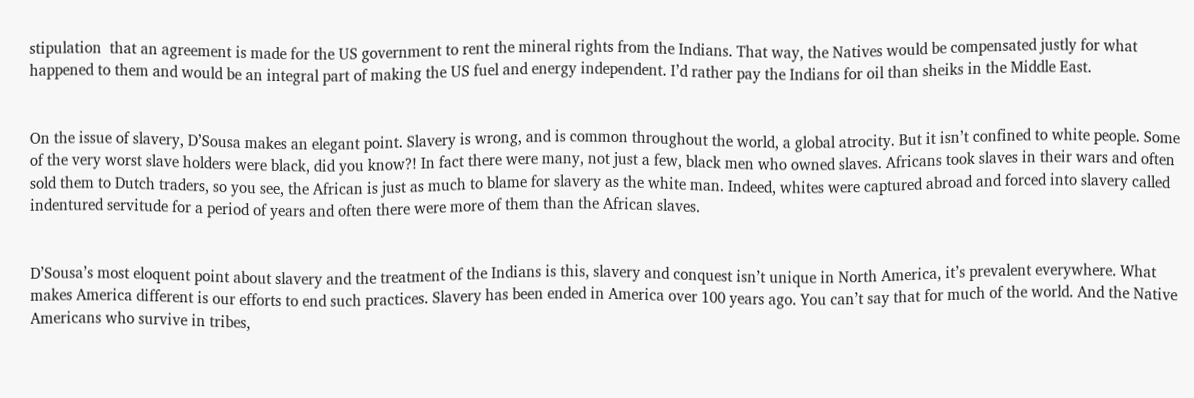stipulation  that an agreement is made for the US government to rent the mineral rights from the Indians. That way, the Natives would be compensated justly for what happened to them and would be an integral part of making the US fuel and energy independent. I’d rather pay the Indians for oil than sheiks in the Middle East.


On the issue of slavery, D’Sousa makes an elegant point. Slavery is wrong, and is common throughout the world, a global atrocity. But it isn’t confined to white people. Some of the very worst slave holders were black, did you know?! In fact there were many, not just a few, black men who owned slaves. Africans took slaves in their wars and often sold them to Dutch traders, so you see, the African is just as much to blame for slavery as the white man. Indeed, whites were captured abroad and forced into slavery called indentured servitude for a period of years and often there were more of them than the African slaves.


D’Sousa’s most eloquent point about slavery and the treatment of the Indians is this, slavery and conquest isn’t unique in North America, it’s prevalent everywhere. What makes America different is our efforts to end such practices. Slavery has been ended in America over 100 years ago. You can’t say that for much of the world. And the Native Americans who survive in tribes,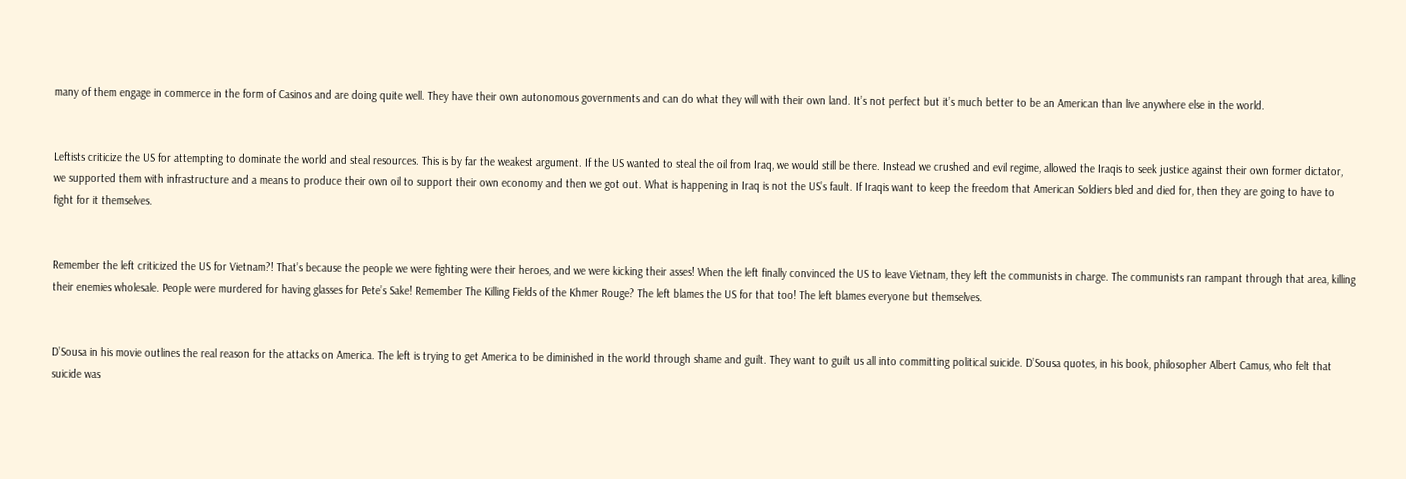many of them engage in commerce in the form of Casinos and are doing quite well. They have their own autonomous governments and can do what they will with their own land. It’s not perfect but it’s much better to be an American than live anywhere else in the world.


Leftists criticize the US for attempting to dominate the world and steal resources. This is by far the weakest argument. If the US wanted to steal the oil from Iraq, we would still be there. Instead we crushed and evil regime, allowed the Iraqis to seek justice against their own former dictator, we supported them with infrastructure and a means to produce their own oil to support their own economy and then we got out. What is happening in Iraq is not the US’s fault. If Iraqis want to keep the freedom that American Soldiers bled and died for, then they are going to have to fight for it themselves.


Remember the left criticized the US for Vietnam?! That’s because the people we were fighting were their heroes, and we were kicking their asses! When the left finally convinced the US to leave Vietnam, they left the communists in charge. The communists ran rampant through that area, killing their enemies wholesale. People were murdered for having glasses for Pete’s Sake! Remember The Killing Fields of the Khmer Rouge? The left blames the US for that too! The left blames everyone but themselves.


D’Sousa in his movie outlines the real reason for the attacks on America. The left is trying to get America to be diminished in the world through shame and guilt. They want to guilt us all into committing political suicide. D’Sousa quotes, in his book, philosopher Albert Camus, who felt that suicide was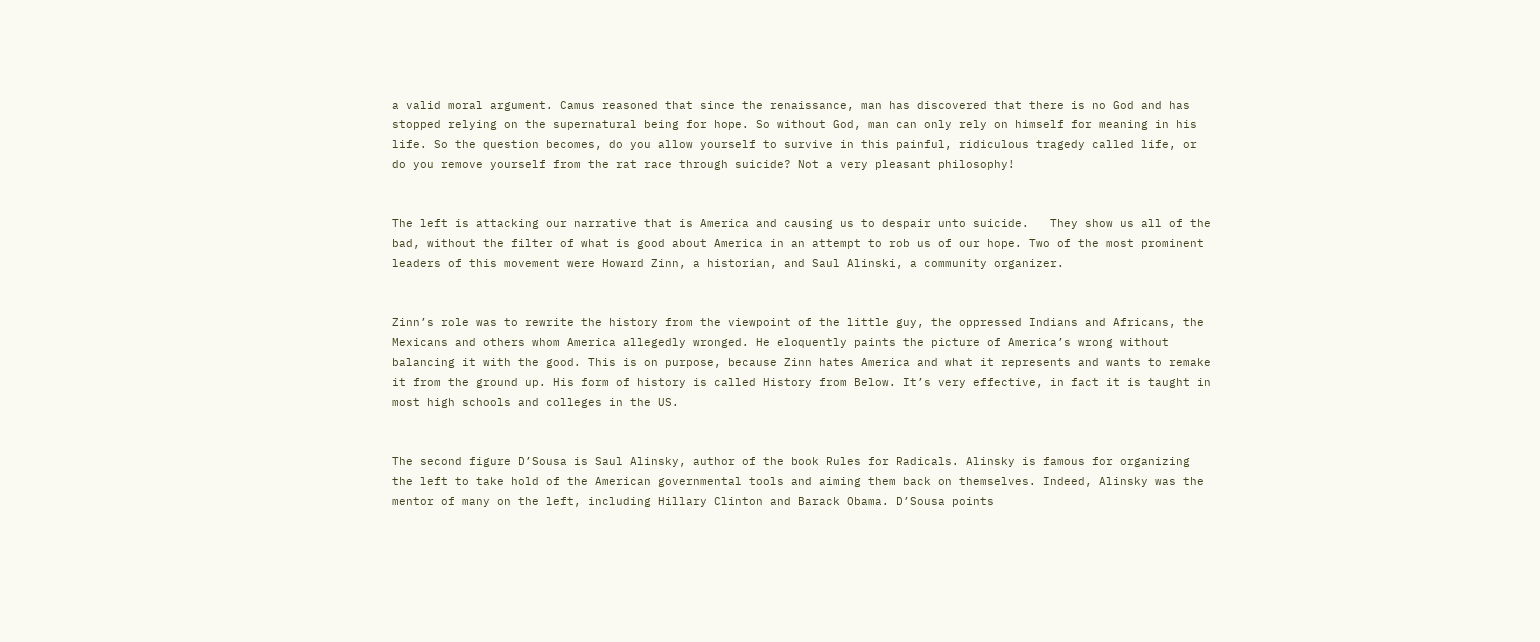a valid moral argument. Camus reasoned that since the renaissance, man has discovered that there is no God and has stopped relying on the supernatural being for hope. So without God, man can only rely on himself for meaning in his life. So the question becomes, do you allow yourself to survive in this painful, ridiculous tragedy called life, or do you remove yourself from the rat race through suicide? Not a very pleasant philosophy!


The left is attacking our narrative that is America and causing us to despair unto suicide.   They show us all of the bad, without the filter of what is good about America in an attempt to rob us of our hope. Two of the most prominent leaders of this movement were Howard Zinn, a historian, and Saul Alinski, a community organizer.


Zinn’s role was to rewrite the history from the viewpoint of the little guy, the oppressed Indians and Africans, the Mexicans and others whom America allegedly wronged. He eloquently paints the picture of America’s wrong without balancing it with the good. This is on purpose, because Zinn hates America and what it represents and wants to remake it from the ground up. His form of history is called History from Below. It’s very effective, in fact it is taught in most high schools and colleges in the US.


The second figure D’Sousa is Saul Alinsky, author of the book Rules for Radicals. Alinsky is famous for organizing the left to take hold of the American governmental tools and aiming them back on themselves. Indeed, Alinsky was the mentor of many on the left, including Hillary Clinton and Barack Obama. D’Sousa points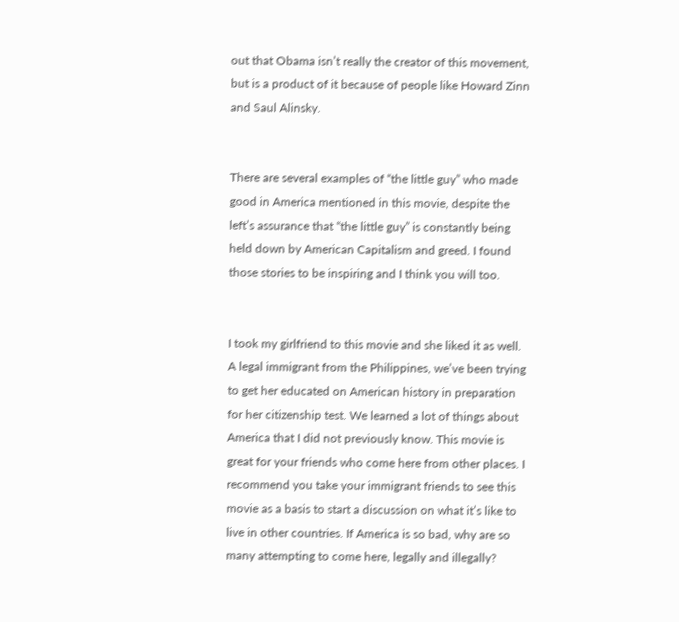out that Obama isn’t really the creator of this movement, but is a product of it because of people like Howard Zinn and Saul Alinsky.


There are several examples of “the little guy” who made good in America mentioned in this movie, despite the left’s assurance that “the little guy” is constantly being held down by American Capitalism and greed. I found those stories to be inspiring and I think you will too.


I took my girlfriend to this movie and she liked it as well. A legal immigrant from the Philippines, we’ve been trying to get her educated on American history in preparation for her citizenship test. We learned a lot of things about America that I did not previously know. This movie is great for your friends who come here from other places. I recommend you take your immigrant friends to see this movie as a basis to start a discussion on what it’s like to live in other countries. If America is so bad, why are so many attempting to come here, legally and illegally?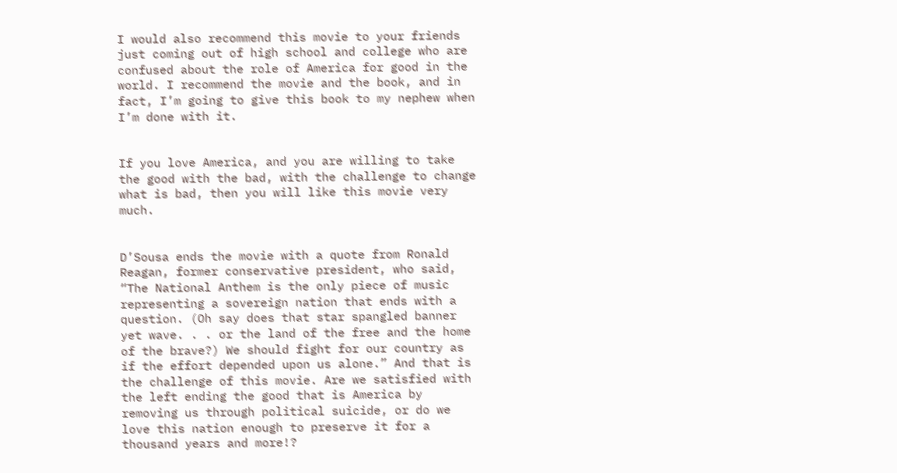I would also recommend this movie to your friends just coming out of high school and college who are confused about the role of America for good in the world. I recommend the movie and the book, and in fact, I’m going to give this book to my nephew when I’m done with it.


If you love America, and you are willing to take the good with the bad, with the challenge to change what is bad, then you will like this movie very much.


D’Sousa ends the movie with a quote from Ronald Reagan, former conservative president, who said, “The National Anthem is the only piece of music representing a sovereign nation that ends with a question. (Oh say does that star spangled banner yet wave. . . or the land of the free and the home of the brave?) We should fight for our country as if the effort depended upon us alone.” And that is the challenge of this movie. Are we satisfied with the left ending the good that is America by removing us through political suicide, or do we love this nation enough to preserve it for a thousand years and more!?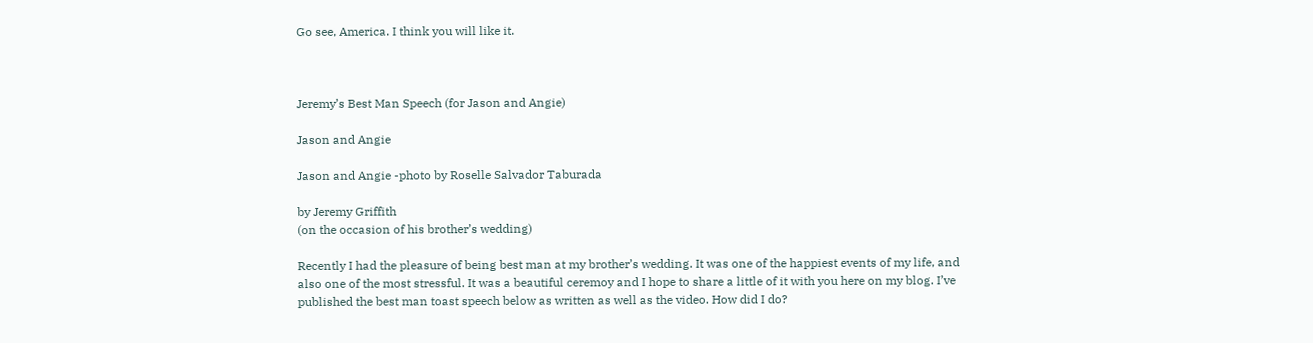Go see, America. I think you will like it.



Jeremy’s Best Man Speech (for Jason and Angie)

Jason and Angie

Jason and Angie -photo by Roselle Salvador Taburada

by Jeremy Griffith
(on the occasion of his brother’s wedding)

Recently I had the pleasure of being best man at my brother’s wedding. It was one of the happiest events of my life, and also one of the most stressful. It was a beautiful ceremoy and I hope to share a little of it with you here on my blog. I’ve published the best man toast speech below as written as well as the video. How did I do?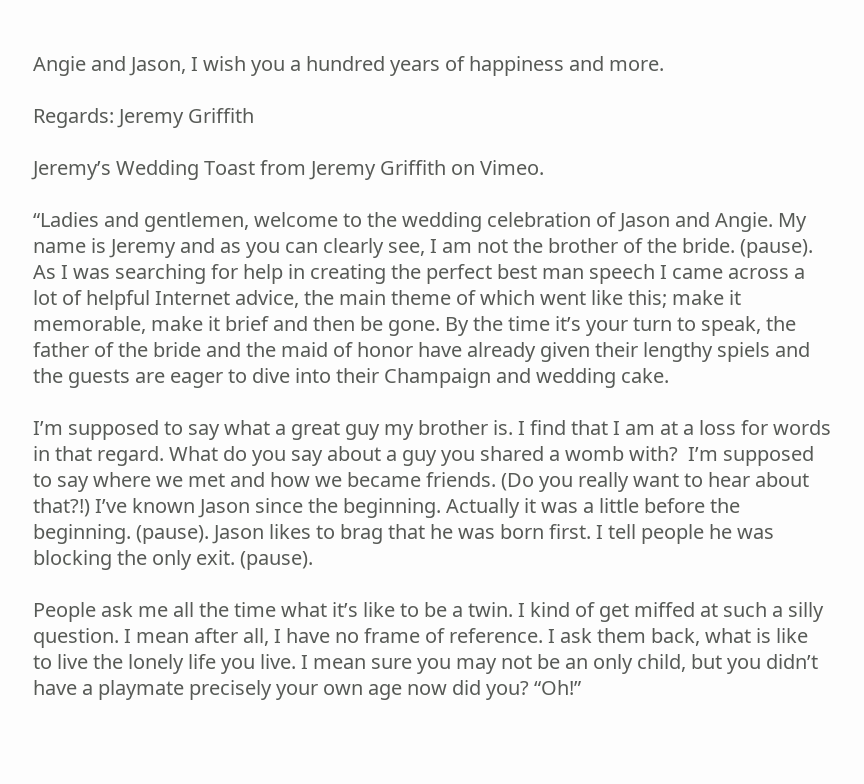Angie and Jason, I wish you a hundred years of happiness and more.

Regards: Jeremy Griffith

Jeremy’s Wedding Toast from Jeremy Griffith on Vimeo.

“Ladies and gentlemen, welcome to the wedding celebration of Jason and Angie. My name is Jeremy and as you can clearly see, I am not the brother of the bride. (pause). As I was searching for help in creating the perfect best man speech I came across a lot of helpful Internet advice, the main theme of which went like this; make it memorable, make it brief and then be gone. By the time it’s your turn to speak, the father of the bride and the maid of honor have already given their lengthy spiels and the guests are eager to dive into their Champaign and wedding cake.

I’m supposed to say what a great guy my brother is. I find that I am at a loss for words in that regard. What do you say about a guy you shared a womb with?  I’m supposed to say where we met and how we became friends. (Do you really want to hear about that?!) I’ve known Jason since the beginning. Actually it was a little before the beginning. (pause). Jason likes to brag that he was born first. I tell people he was blocking the only exit. (pause).

People ask me all the time what it’s like to be a twin. I kind of get miffed at such a silly question. I mean after all, I have no frame of reference. I ask them back, what is like to live the lonely life you live. I mean sure you may not be an only child, but you didn’t have a playmate precisely your own age now did you? “Oh!”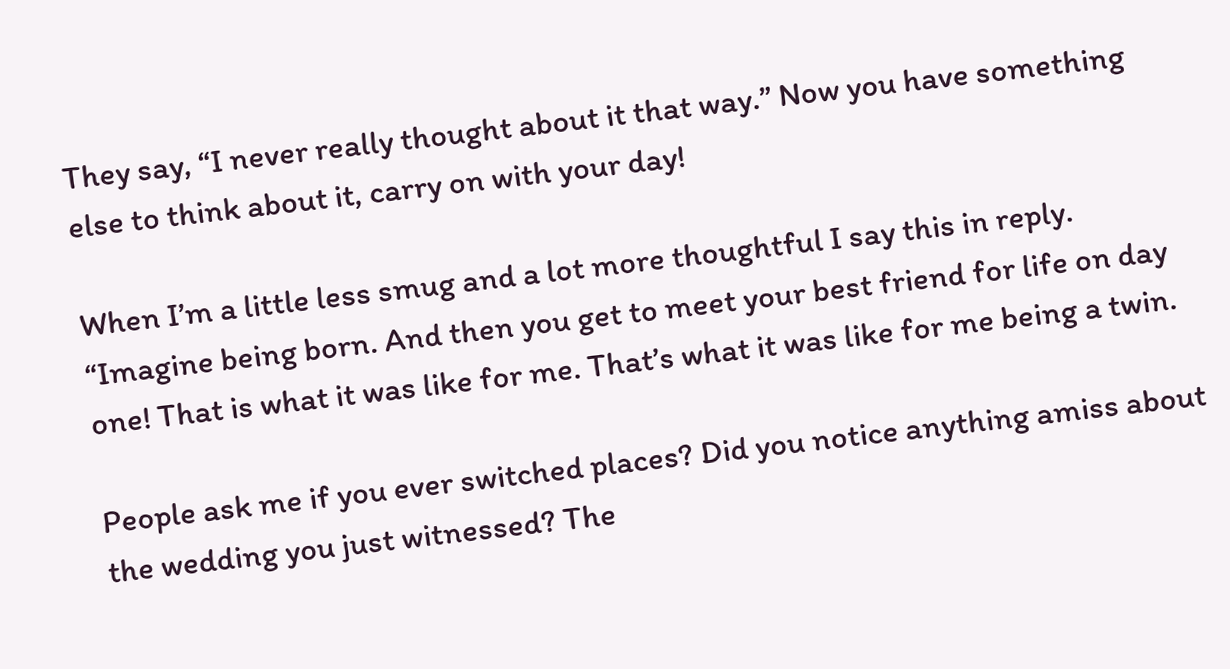They say, “I never really thought about it that way.” Now you have something else to think about it, carry on with your day!

When I’m a little less smug and a lot more thoughtful I say this in reply. “Imagine being born. And then you get to meet your best friend for life on day one! That is what it was like for me. That’s what it was like for me being a twin.

People ask me if you ever switched places? Did you notice anything amiss about the wedding you just witnessed? The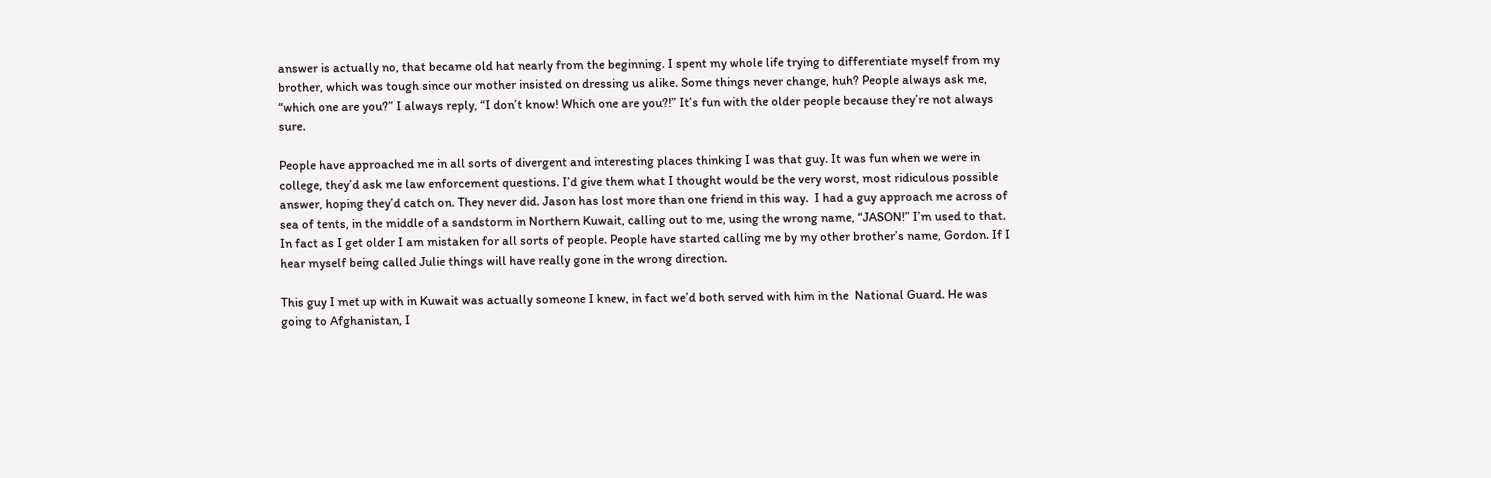answer is actually no, that became old hat nearly from the beginning. I spent my whole life trying to differentiate myself from my brother, which was tough since our mother insisted on dressing us alike. Some things never change, huh? People always ask me, “which one are you?” I always reply, “I don’t know! Which one are you?!” It’s fun with the older people because they’re not always sure.

People have approached me in all sorts of divergent and interesting places thinking I was that guy. It was fun when we were in college, they’d ask me law enforcement questions. I’d give them what I thought would be the very worst, most ridiculous possible answer, hoping they’d catch on. They never did. Jason has lost more than one friend in this way.  I had a guy approach me across of sea of tents, in the middle of a sandstorm in Northern Kuwait, calling out to me, using the wrong name, “JASON!” I’m used to that. In fact as I get older I am mistaken for all sorts of people. People have started calling me by my other brother’s name, Gordon. If I hear myself being called Julie things will have really gone in the wrong direction.

This guy I met up with in Kuwait was actually someone I knew, in fact we’d both served with him in the  National Guard. He was going to Afghanistan, I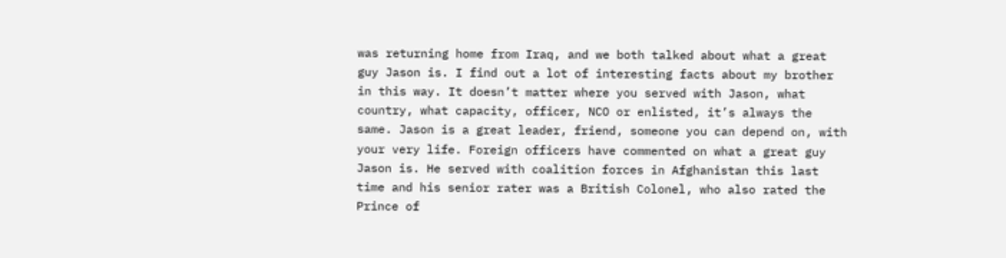was returning home from Iraq, and we both talked about what a great guy Jason is. I find out a lot of interesting facts about my brother in this way. It doesn’t matter where you served with Jason, what country, what capacity, officer, NCO or enlisted, it’s always the same. Jason is a great leader, friend, someone you can depend on, with your very life. Foreign officers have commented on what a great guy Jason is. He served with coalition forces in Afghanistan this last time and his senior rater was a British Colonel, who also rated the Prince of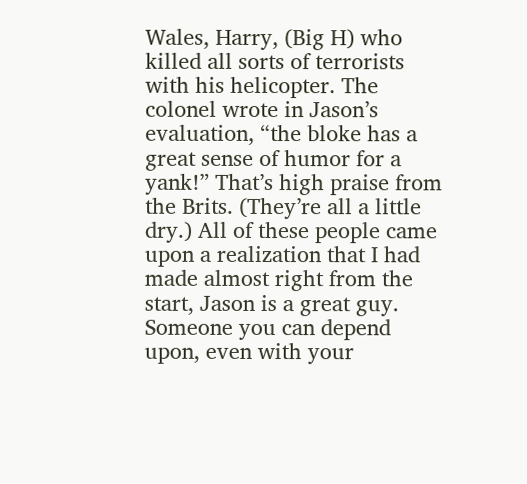Wales, Harry, (Big H) who killed all sorts of terrorists with his helicopter. The colonel wrote in Jason’s evaluation, “the bloke has a great sense of humor for a yank!” That’s high praise from the Brits. (They’re all a little dry.) All of these people came upon a realization that I had made almost right from the start, Jason is a great guy. Someone you can depend upon, even with your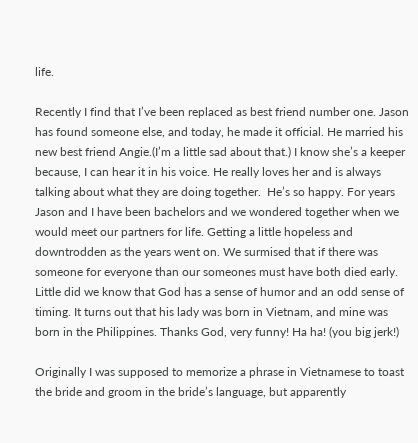life.

Recently I find that I’ve been replaced as best friend number one. Jason has found someone else, and today, he made it official. He married his new best friend Angie.(I’m a little sad about that.) I know she’s a keeper because, I can hear it in his voice. He really loves her and is always talking about what they are doing together.  He’s so happy. For years Jason and I have been bachelors and we wondered together when we would meet our partners for life. Getting a little hopeless and downtrodden as the years went on. We surmised that if there was someone for everyone than our someones must have both died early. Little did we know that God has a sense of humor and an odd sense of timing. It turns out that his lady was born in Vietnam, and mine was born in the Philippines. Thanks God, very funny! Ha ha! (you big jerk!)

Originally I was supposed to memorize a phrase in Vietnamese to toast the bride and groom in the bride’s language, but apparently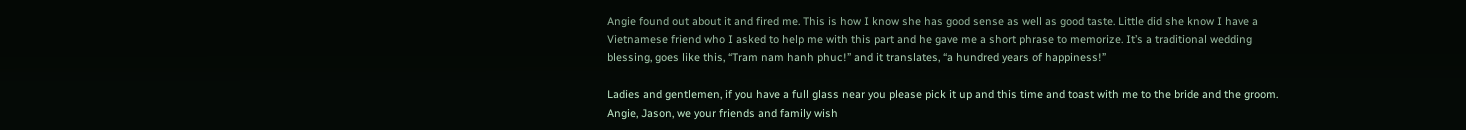Angie found out about it and fired me. This is how I know she has good sense as well as good taste. Little did she know I have a Vietnamese friend who I asked to help me with this part and he gave me a short phrase to memorize. It’s a traditional wedding blessing, goes like this, “Tram nam hanh phuc!” and it translates, “a hundred years of happiness!”

Ladies and gentlemen, if you have a full glass near you please pick it up and this time and toast with me to the bride and the groom. Angie, Jason, we your friends and family wish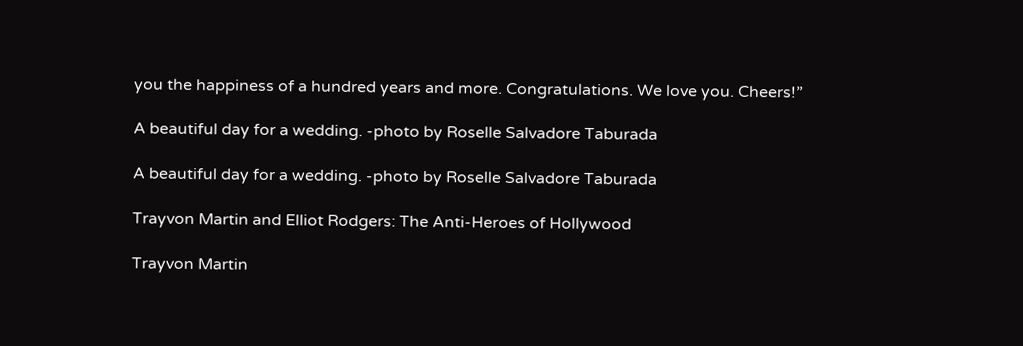you the happiness of a hundred years and more. Congratulations. We love you. Cheers!”

A beautiful day for a wedding. -photo by Roselle Salvadore Taburada

A beautiful day for a wedding. -photo by Roselle Salvadore Taburada

Trayvon Martin and Elliot Rodgers: The Anti-Heroes of Hollywood

Trayvon Martin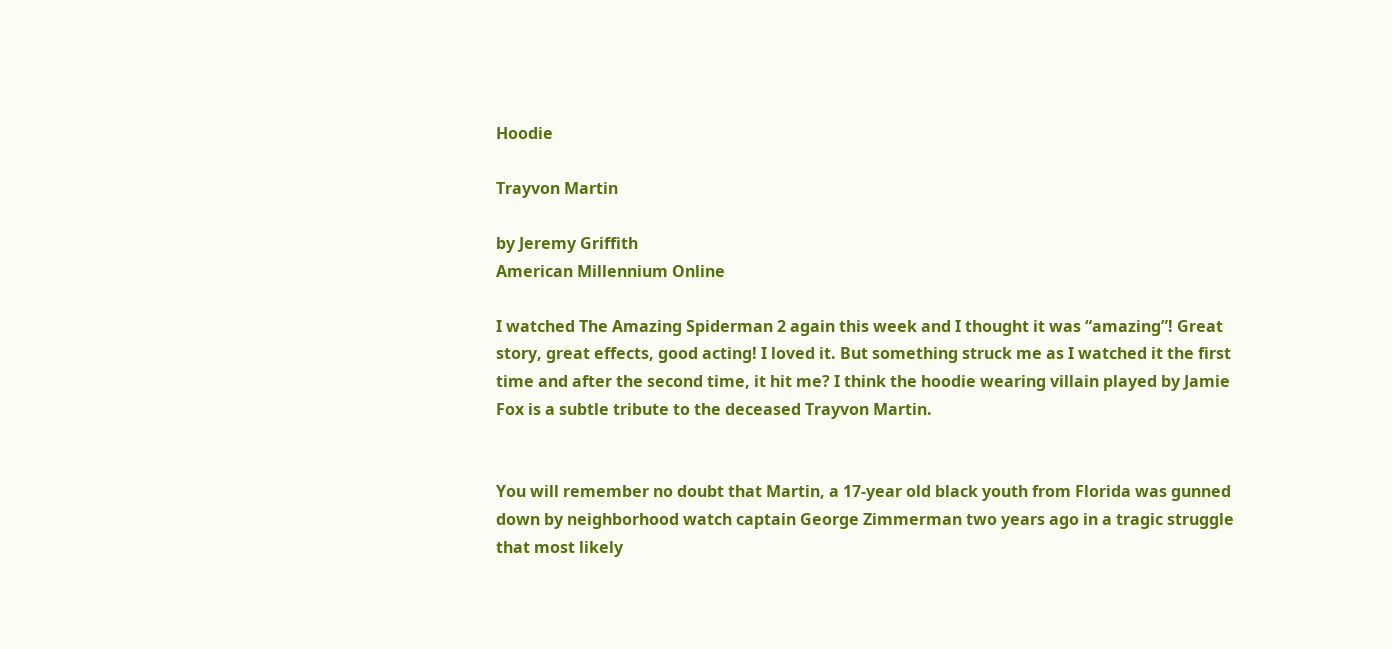Hoodie

Trayvon Martin

by Jeremy Griffith
American Millennium Online

I watched The Amazing Spiderman 2 again this week and I thought it was “amazing”! Great story, great effects, good acting! I loved it. But something struck me as I watched it the first time and after the second time, it hit me? I think the hoodie wearing villain played by Jamie Fox is a subtle tribute to the deceased Trayvon Martin.


You will remember no doubt that Martin, a 17-year old black youth from Florida was gunned down by neighborhood watch captain George Zimmerman two years ago in a tragic struggle that most likely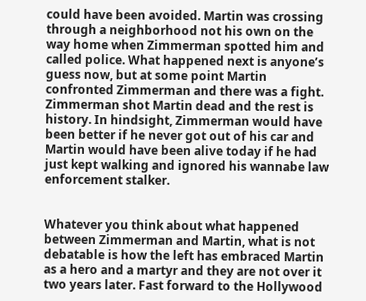could have been avoided. Martin was crossing through a neighborhood not his own on the way home when Zimmerman spotted him and called police. What happened next is anyone’s guess now, but at some point Martin confronted Zimmerman and there was a fight. Zimmerman shot Martin dead and the rest is history. In hindsight, Zimmerman would have been better if he never got out of his car and Martin would have been alive today if he had just kept walking and ignored his wannabe law enforcement stalker.


Whatever you think about what happened between Zimmerman and Martin, what is not debatable is how the left has embraced Martin as a hero and a martyr and they are not over it two years later. Fast forward to the Hollywood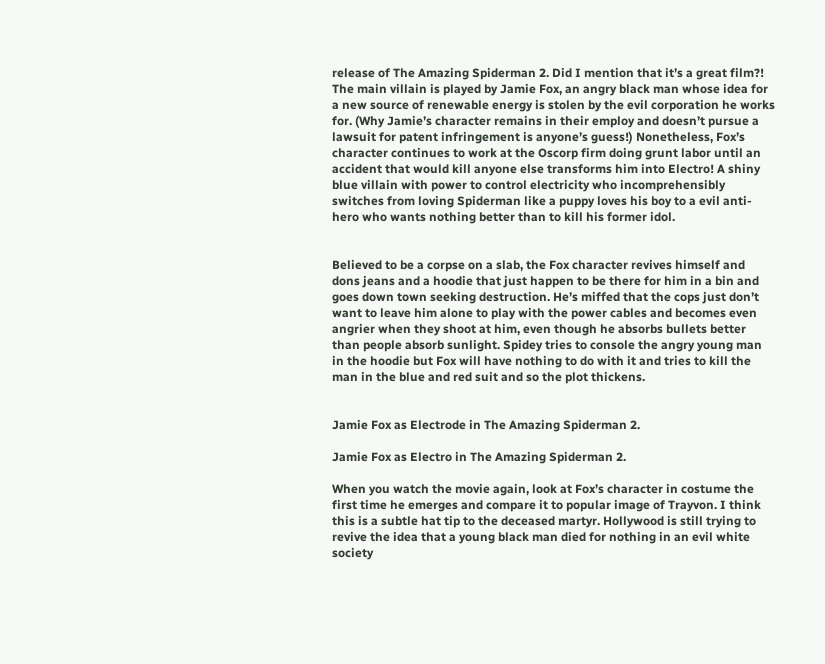release of The Amazing Spiderman 2. Did I mention that it’s a great film?! The main villain is played by Jamie Fox, an angry black man whose idea for a new source of renewable energy is stolen by the evil corporation he works for. (Why Jamie’s character remains in their employ and doesn’t pursue a lawsuit for patent infringement is anyone’s guess!) Nonetheless, Fox’s character continues to work at the Oscorp firm doing grunt labor until an accident that would kill anyone else transforms him into Electro! A shiny blue villain with power to control electricity who incomprehensibly switches from loving Spiderman like a puppy loves his boy to a evil anti-hero who wants nothing better than to kill his former idol.


Believed to be a corpse on a slab, the Fox character revives himself and dons jeans and a hoodie that just happen to be there for him in a bin and goes down town seeking destruction. He’s miffed that the cops just don’t want to leave him alone to play with the power cables and becomes even angrier when they shoot at him, even though he absorbs bullets better than people absorb sunlight. Spidey tries to console the angry young man in the hoodie but Fox will have nothing to do with it and tries to kill the man in the blue and red suit and so the plot thickens.


Jamie Fox as Electrode in The Amazing Spiderman 2.

Jamie Fox as Electro in The Amazing Spiderman 2.

When you watch the movie again, look at Fox’s character in costume the first time he emerges and compare it to popular image of Trayvon. I think this is a subtle hat tip to the deceased martyr. Hollywood is still trying to revive the idea that a young black man died for nothing in an evil white society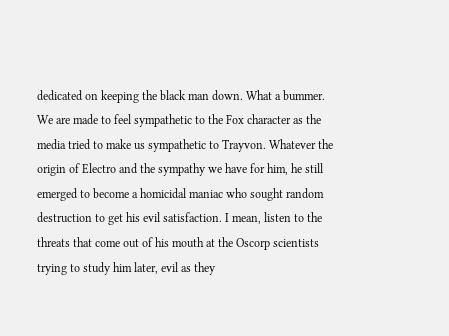dedicated on keeping the black man down. What a bummer. We are made to feel sympathetic to the Fox character as the media tried to make us sympathetic to Trayvon. Whatever the origin of Electro and the sympathy we have for him, he still emerged to become a homicidal maniac who sought random destruction to get his evil satisfaction. I mean, listen to the threats that come out of his mouth at the Oscorp scientists trying to study him later, evil as they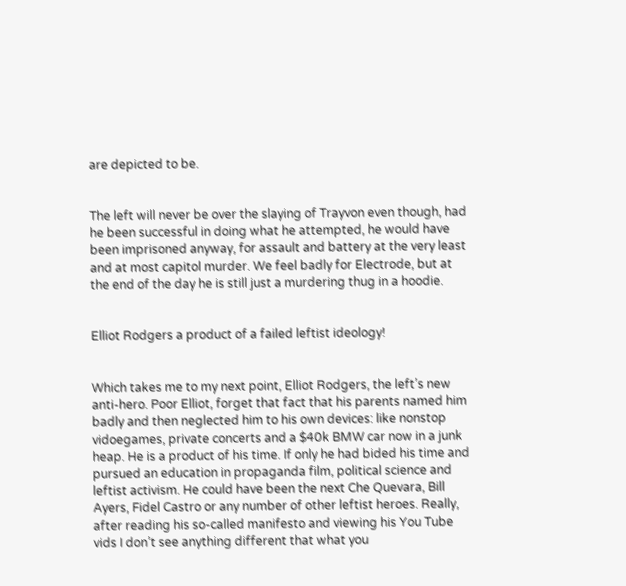are depicted to be.


The left will never be over the slaying of Trayvon even though, had he been successful in doing what he attempted, he would have been imprisoned anyway, for assault and battery at the very least and at most capitol murder. We feel badly for Electrode, but at the end of the day he is still just a murdering thug in a hoodie.


Elliot Rodgers a product of a failed leftist ideology!


Which takes me to my next point, Elliot Rodgers, the left’s new anti-hero. Poor Elliot, forget that fact that his parents named him badly and then neglected him to his own devices: like nonstop vidoegames, private concerts and a $40k BMW car now in a junk heap. He is a product of his time. If only he had bided his time and pursued an education in propaganda film, political science and leftist activism. He could have been the next Che Quevara, Bill Ayers, Fidel Castro or any number of other leftist heroes. Really, after reading his so-called manifesto and viewing his You Tube vids I don’t see anything different that what you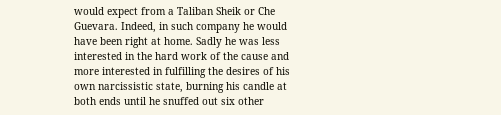would expect from a Taliban Sheik or Che Guevara. Indeed, in such company he would have been right at home. Sadly he was less interested in the hard work of the cause and more interested in fulfilling the desires of his own narcissistic state, burning his candle at both ends until he snuffed out six other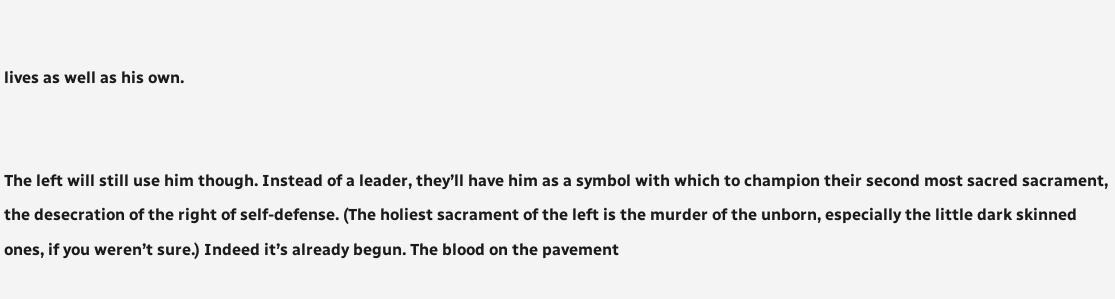lives as well as his own.


The left will still use him though. Instead of a leader, they’ll have him as a symbol with which to champion their second most sacred sacrament, the desecration of the right of self-defense. (The holiest sacrament of the left is the murder of the unborn, especially the little dark skinned ones, if you weren’t sure.) Indeed it’s already begun. The blood on the pavement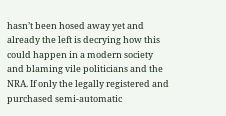hasn’t been hosed away yet and already the left is decrying how this could happen in a modern society and blaming vile politicians and the NRA. If only the legally registered and purchased semi-automatic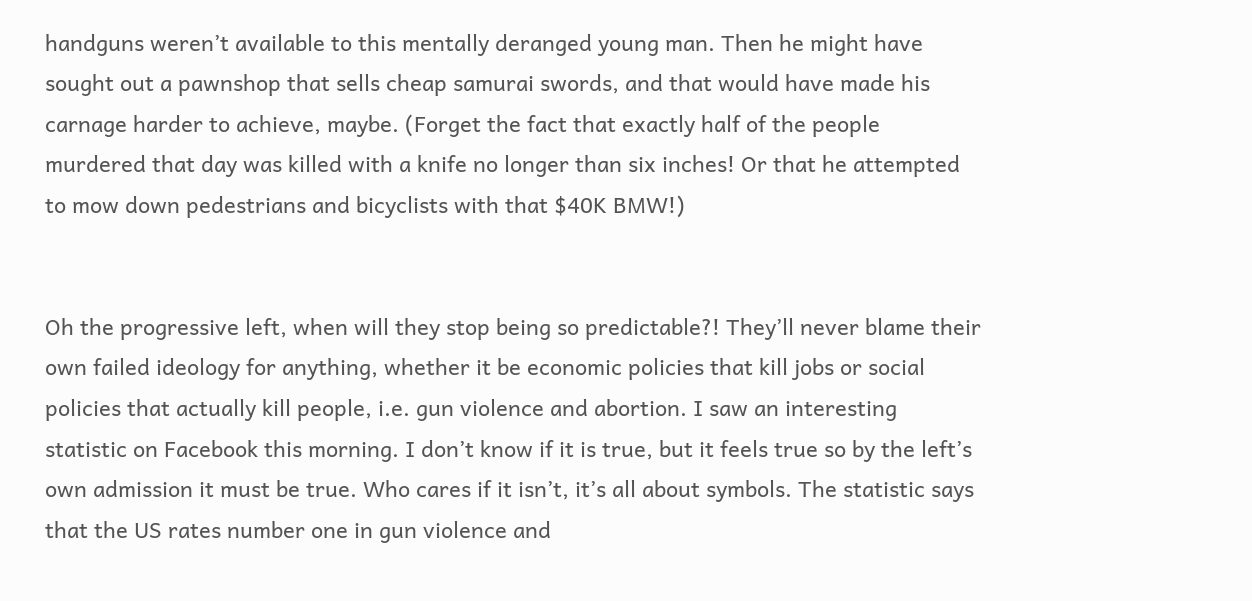handguns weren’t available to this mentally deranged young man. Then he might have sought out a pawnshop that sells cheap samurai swords, and that would have made his carnage harder to achieve, maybe. (Forget the fact that exactly half of the people murdered that day was killed with a knife no longer than six inches! Or that he attempted to mow down pedestrians and bicyclists with that $40K BMW!)


Oh the progressive left, when will they stop being so predictable?! They’ll never blame their own failed ideology for anything, whether it be economic policies that kill jobs or social policies that actually kill people, i.e. gun violence and abortion. I saw an interesting statistic on Facebook this morning. I don’t know if it is true, but it feels true so by the left’s own admission it must be true. Who cares if it isn’t, it’s all about symbols. The statistic says that the US rates number one in gun violence and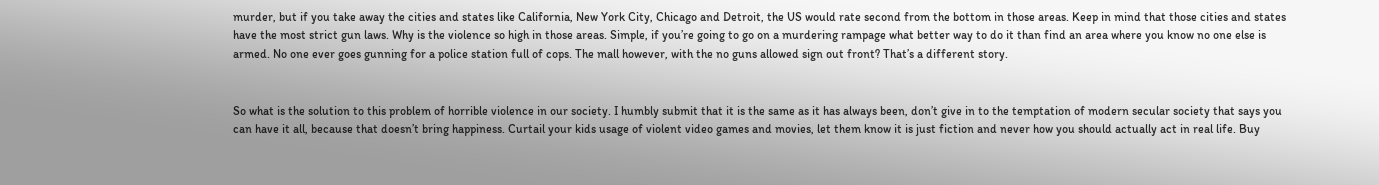murder, but if you take away the cities and states like California, New York City, Chicago and Detroit, the US would rate second from the bottom in those areas. Keep in mind that those cities and states have the most strict gun laws. Why is the violence so high in those areas. Simple, if you’re going to go on a murdering rampage what better way to do it than find an area where you know no one else is armed. No one ever goes gunning for a police station full of cops. The mall however, with the no guns allowed sign out front? That’s a different story.


So what is the solution to this problem of horrible violence in our society. I humbly submit that it is the same as it has always been, don’t give in to the temptation of modern secular society that says you can have it all, because that doesn’t bring happiness. Curtail your kids usage of violent video games and movies, let them know it is just fiction and never how you should actually act in real life. Buy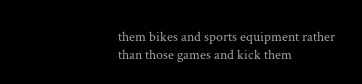them bikes and sports equipment rather than those games and kick them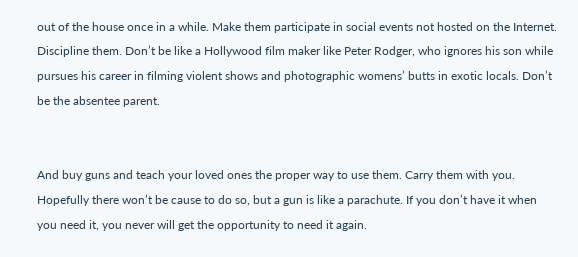out of the house once in a while. Make them participate in social events not hosted on the Internet. Discipline them. Don’t be like a Hollywood film maker like Peter Rodger, who ignores his son while pursues his career in filming violent shows and photographic womens’ butts in exotic locals. Don’t be the absentee parent.


And buy guns and teach your loved ones the proper way to use them. Carry them with you. Hopefully there won’t be cause to do so, but a gun is like a parachute. If you don’t have it when you need it, you never will get the opportunity to need it again.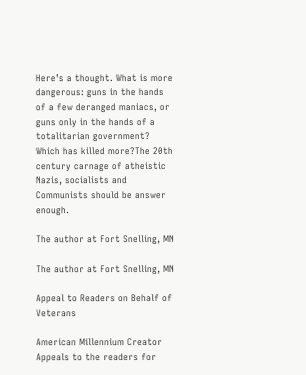Here’s a thought. What is more dangerous: guns in the hands of a few deranged maniacs, or guns only in the hands of a totalitarian government? Which has killed more?The 20th century carnage of atheistic Nazis, socialists and Communists should be answer enough.

The author at Fort Snelling, MN

The author at Fort Snelling, MN

Appeal to Readers on Behalf of Veterans

American Millennium Creator Appeals to the readers for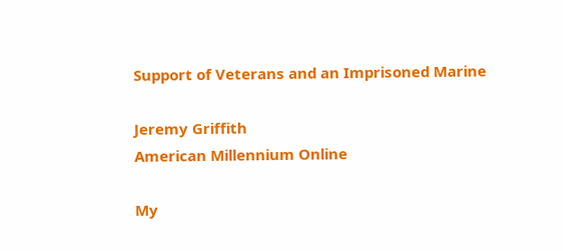Support of Veterans and an Imprisoned Marine

Jeremy Griffith
American Millennium Online

My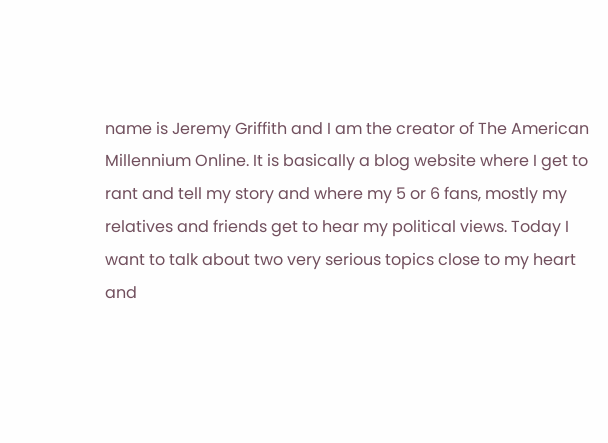name is Jeremy Griffith and I am the creator of The American Millennium Online. It is basically a blog website where I get to rant and tell my story and where my 5 or 6 fans, mostly my relatives and friends get to hear my political views. Today I want to talk about two very serious topics close to my heart and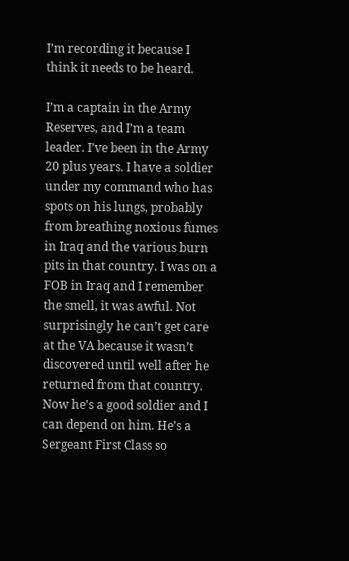I’m recording it because I think it needs to be heard.

I’m a captain in the Army Reserves, and I’m a team leader. I’ve been in the Army 20 plus years. I have a soldier under my command who has spots on his lungs, probably from breathing noxious fumes in Iraq and the various burn pits in that country. I was on a FOB in Iraq and I remember the smell, it was awful. Not surprisingly he can’t get care at the VA because it wasn’t discovered until well after he returned from that country. Now he’s a good soldier and I can depend on him. He’s a Sergeant First Class so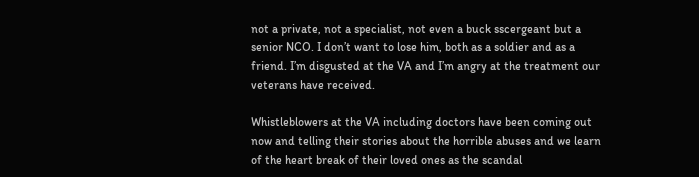not a private, not a specialist, not even a buck sscergeant but a senior NCO. I don’t want to lose him, both as a soldier and as a friend. I’m disgusted at the VA and I’m angry at the treatment our veterans have received.

Whistleblowers at the VA including doctors have been coming out now and telling their stories about the horrible abuses and we learn of the heart break of their loved ones as the scandal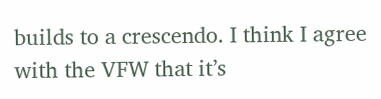builds to a crescendo. I think I agree with the VFW that it’s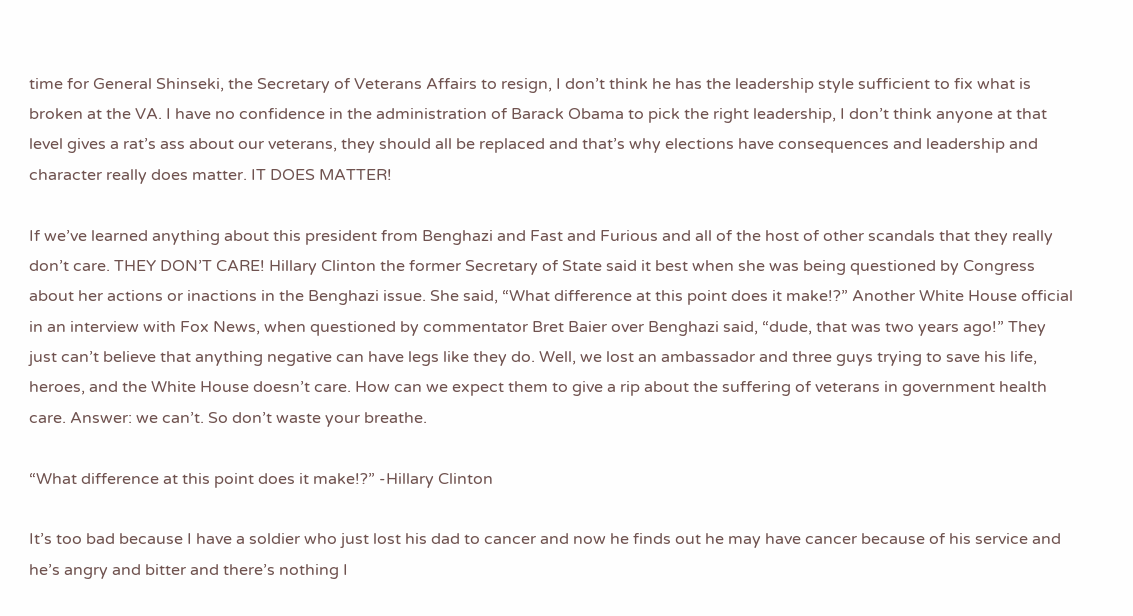time for General Shinseki, the Secretary of Veterans Affairs to resign, I don’t think he has the leadership style sufficient to fix what is broken at the VA. I have no confidence in the administration of Barack Obama to pick the right leadership, I don’t think anyone at that level gives a rat’s ass about our veterans, they should all be replaced and that’s why elections have consequences and leadership and character really does matter. IT DOES MATTER!

If we’ve learned anything about this president from Benghazi and Fast and Furious and all of the host of other scandals that they really don’t care. THEY DON’T CARE! Hillary Clinton the former Secretary of State said it best when she was being questioned by Congress about her actions or inactions in the Benghazi issue. She said, “What difference at this point does it make!?” Another White House official in an interview with Fox News, when questioned by commentator Bret Baier over Benghazi said, “dude, that was two years ago!” They just can’t believe that anything negative can have legs like they do. Well, we lost an ambassador and three guys trying to save his life, heroes, and the White House doesn’t care. How can we expect them to give a rip about the suffering of veterans in government health care. Answer: we can’t. So don’t waste your breathe.

“What difference at this point does it make!?” -Hillary Clinton

It’s too bad because I have a soldier who just lost his dad to cancer and now he finds out he may have cancer because of his service and he’s angry and bitter and there’s nothing I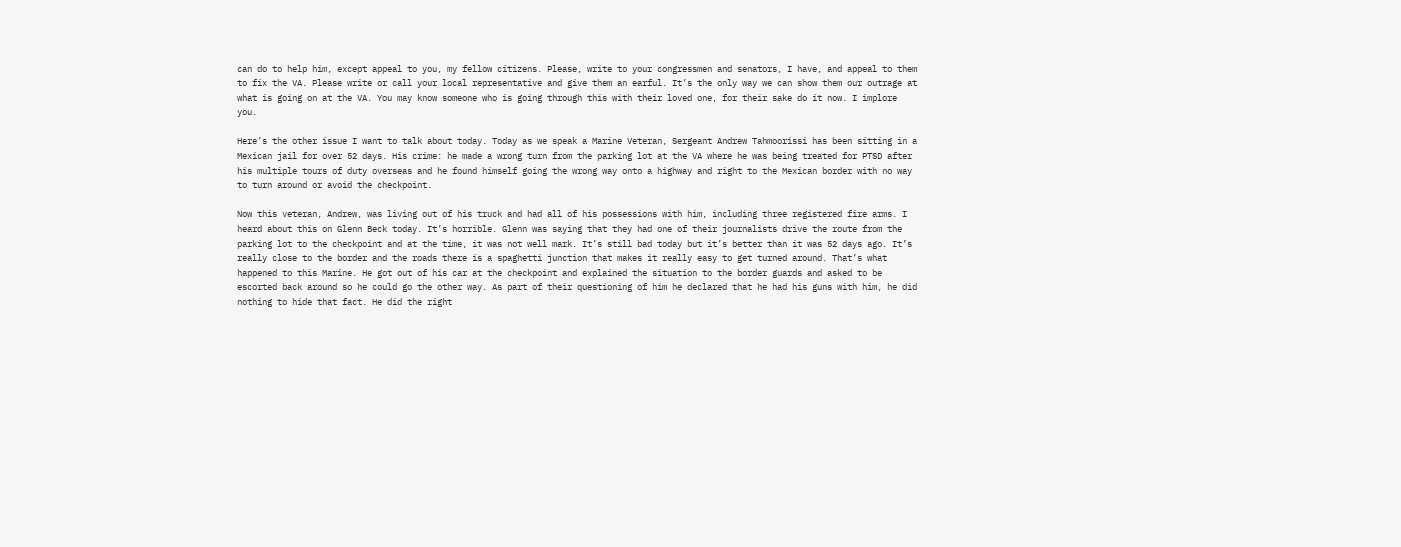can do to help him, except appeal to you, my fellow citizens. Please, write to your congressmen and senators, I have, and appeal to them to fix the VA. Please write or call your local representative and give them an earful. It’s the only way we can show them our outrage at what is going on at the VA. You may know someone who is going through this with their loved one, for their sake do it now. I implore you.

Here’s the other issue I want to talk about today. Today as we speak a Marine Veteran, Sergeant Andrew Tahmoorissi has been sitting in a Mexican jail for over 52 days. His crime: he made a wrong turn from the parking lot at the VA where he was being treated for PTSD after his multiple tours of duty overseas and he found himself going the wrong way onto a highway and right to the Mexican border with no way to turn around or avoid the checkpoint.

Now this veteran, Andrew, was living out of his truck and had all of his possessions with him, including three registered fire arms. I heard about this on Glenn Beck today. It’s horrible. Glenn was saying that they had one of their journalists drive the route from the parking lot to the checkpoint and at the time, it was not well mark. It’s still bad today but it’s better than it was 52 days ago. It’s really close to the border and the roads there is a spaghetti junction that makes it really easy to get turned around. That’s what happened to this Marine. He got out of his car at the checkpoint and explained the situation to the border guards and asked to be escorted back around so he could go the other way. As part of their questioning of him he declared that he had his guns with him, he did nothing to hide that fact. He did the right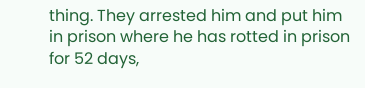thing. They arrested him and put him in prison where he has rotted in prison for 52 days,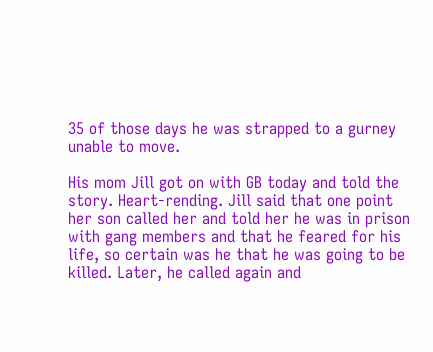35 of those days he was strapped to a gurney unable to move.

His mom Jill got on with GB today and told the story. Heart-rending. Jill said that one point her son called her and told her he was in prison with gang members and that he feared for his life, so certain was he that he was going to be killed. Later, he called again and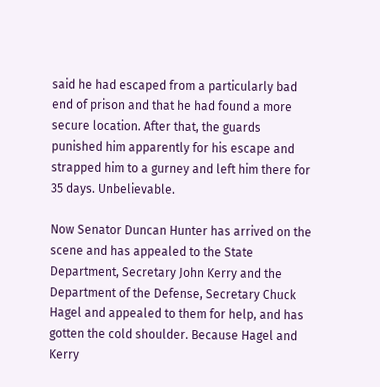said he had escaped from a particularly bad end of prison and that he had found a more secure location. After that, the guards punished him apparently for his escape and strapped him to a gurney and left him there for 35 days. Unbelievable.

Now Senator Duncan Hunter has arrived on the scene and has appealed to the State Department, Secretary John Kerry and the Department of the Defense, Secretary Chuck Hagel and appealed to them for help, and has gotten the cold shoulder. Because Hagel and Kerry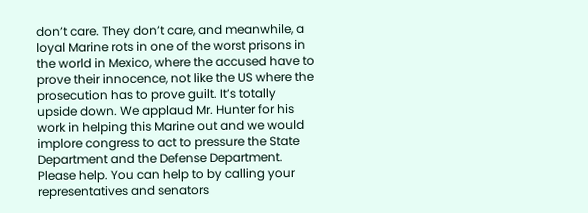don’t care. They don’t care, and meanwhile, a loyal Marine rots in one of the worst prisons in the world in Mexico, where the accused have to prove their innocence, not like the US where the prosecution has to prove guilt. It’s totally upside down. We applaud Mr. Hunter for his work in helping this Marine out and we would implore congress to act to pressure the State Department and the Defense Department. Please help. You can help to by calling your representatives and senators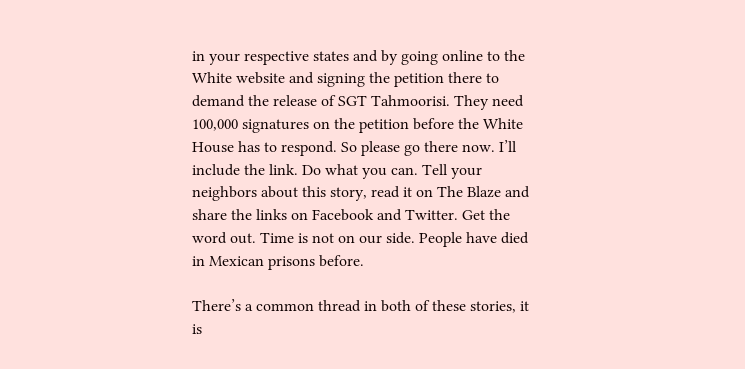in your respective states and by going online to the White website and signing the petition there to demand the release of SGT Tahmoorisi. They need 100,000 signatures on the petition before the White House has to respond. So please go there now. I’ll include the link. Do what you can. Tell your neighbors about this story, read it on The Blaze and share the links on Facebook and Twitter. Get the word out. Time is not on our side. People have died in Mexican prisons before.

There’s a common thread in both of these stories, it is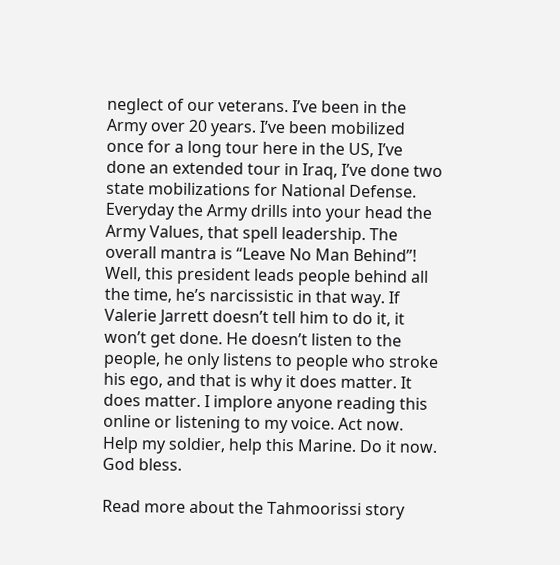neglect of our veterans. I’ve been in the Army over 20 years. I’ve been mobilized once for a long tour here in the US, I’ve done an extended tour in Iraq, I’ve done two state mobilizations for National Defense. Everyday the Army drills into your head the Army Values, that spell leadership. The overall mantra is “Leave No Man Behind”! Well, this president leads people behind all the time, he’s narcissistic in that way. If Valerie Jarrett doesn’t tell him to do it, it won’t get done. He doesn’t listen to the people, he only listens to people who stroke his ego, and that is why it does matter. It does matter. I implore anyone reading this online or listening to my voice. Act now. Help my soldier, help this Marine. Do it now. God bless.

Read more about the Tahmoorissi story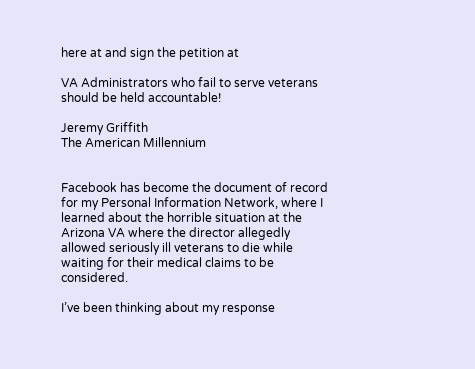here at and sign the petition at

VA Administrators who fail to serve veterans should be held accountable!

Jeremy Griffith
The American Millennium


Facebook has become the document of record for my Personal Information Network, where I learned about the horrible situation at the Arizona VA where the director allegedly allowed seriously ill veterans to die while waiting for their medical claims to be considered.

I’ve been thinking about my response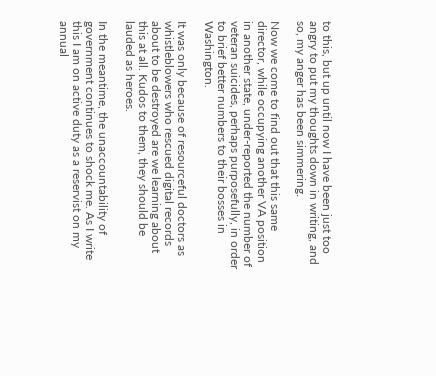to this, but up until now I have been just too angry to put my thoughts down in writing, and so, my anger has been simmering.

Now we come to find out that this same director, while occupying another VA position in another state, under-reported the number of veteran suicides, perhaps purposefully, in order to brief better numbers to their bosses in Washington.

It was only because of resourceful doctors as whistleblowers who rescued digital records about to be destroyed are we learning about this at all. Kudos to them, they should be lauded as heroes.

In the meantime, the unaccountability of government continues to shock me. As I write this I am on active duty as a reservist on my annual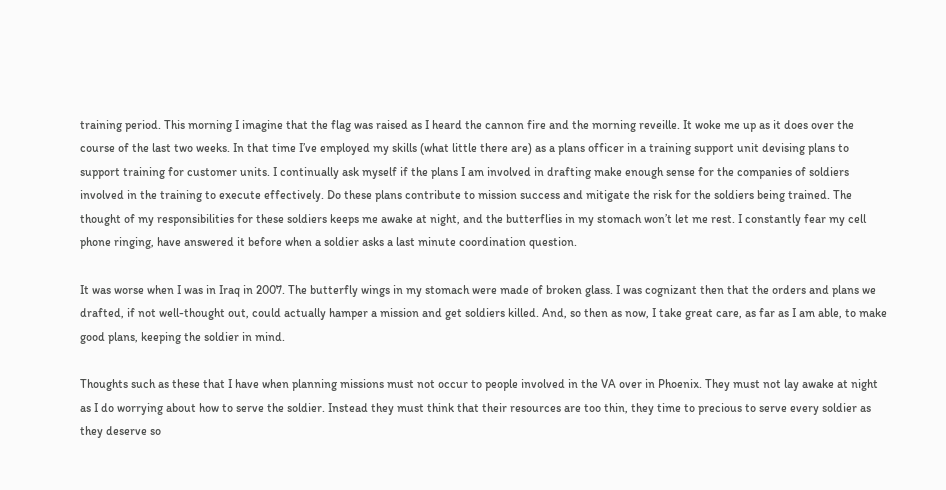training period. This morning I imagine that the flag was raised as I heard the cannon fire and the morning reveille. It woke me up as it does over the course of the last two weeks. In that time I’ve employed my skills (what little there are) as a plans officer in a training support unit devising plans to support training for customer units. I continually ask myself if the plans I am involved in drafting make enough sense for the companies of soldiers involved in the training to execute effectively. Do these plans contribute to mission success and mitigate the risk for the soldiers being trained. The thought of my responsibilities for these soldiers keeps me awake at night, and the butterflies in my stomach won’t let me rest. I constantly fear my cell phone ringing, have answered it before when a soldier asks a last minute coordination question.

It was worse when I was in Iraq in 2007. The butterfly wings in my stomach were made of broken glass. I was cognizant then that the orders and plans we drafted, if not well-thought out, could actually hamper a mission and get soldiers killed. And, so then as now, I take great care, as far as I am able, to make good plans, keeping the soldier in mind.

Thoughts such as these that I have when planning missions must not occur to people involved in the VA over in Phoenix. They must not lay awake at night as I do worrying about how to serve the soldier. Instead they must think that their resources are too thin, they time to precious to serve every soldier as they deserve so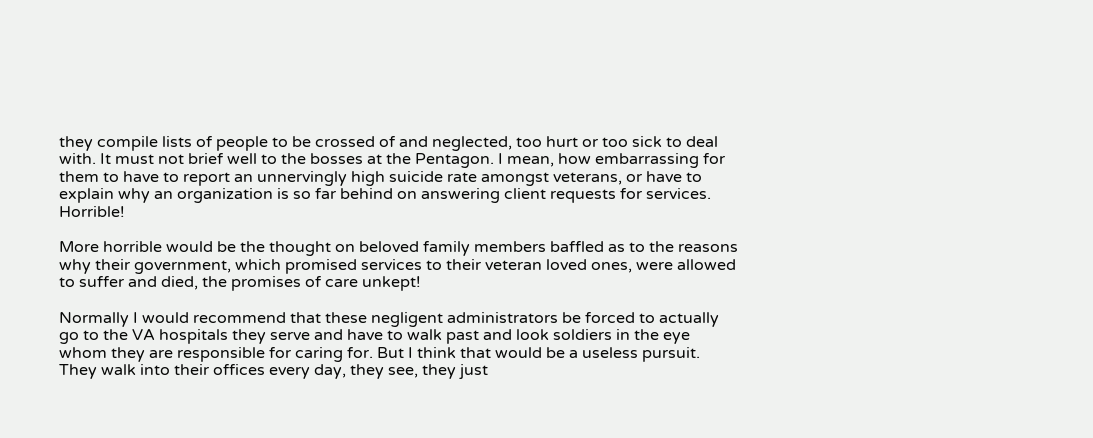they compile lists of people to be crossed of and neglected, too hurt or too sick to deal with. It must not brief well to the bosses at the Pentagon. I mean, how embarrassing for them to have to report an unnervingly high suicide rate amongst veterans, or have to explain why an organization is so far behind on answering client requests for services. Horrible!

More horrible would be the thought on beloved family members baffled as to the reasons why their government, which promised services to their veteran loved ones, were allowed to suffer and died, the promises of care unkept!

Normally I would recommend that these negligent administrators be forced to actually go to the VA hospitals they serve and have to walk past and look soldiers in the eye whom they are responsible for caring for. But I think that would be a useless pursuit. They walk into their offices every day, they see, they just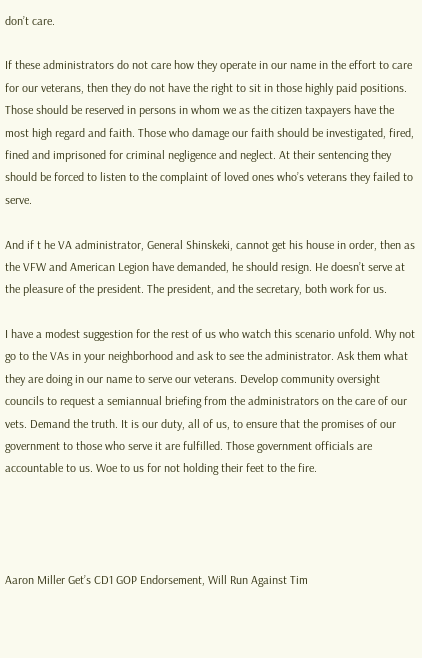don’t care.

If these administrators do not care how they operate in our name in the effort to care for our veterans, then they do not have the right to sit in those highly paid positions. Those should be reserved in persons in whom we as the citizen taxpayers have the most high regard and faith. Those who damage our faith should be investigated, fired, fined and imprisoned for criminal negligence and neglect. At their sentencing they should be forced to listen to the complaint of loved ones who’s veterans they failed to serve.

And if t he VA administrator, General Shinskeki, cannot get his house in order, then as the VFW and American Legion have demanded, he should resign. He doesn’t serve at the pleasure of the president. The president, and the secretary, both work for us.

I have a modest suggestion for the rest of us who watch this scenario unfold. Why not go to the VAs in your neighborhood and ask to see the administrator. Ask them what they are doing in our name to serve our veterans. Develop community oversight councils to request a semiannual briefing from the administrators on the care of our vets. Demand the truth. It is our duty, all of us, to ensure that the promises of our government to those who serve it are fulfilled. Those government officials are accountable to us. Woe to us for not holding their feet to the fire.




Aaron Miller Get’s CD1 GOP Endorsement, Will Run Against Tim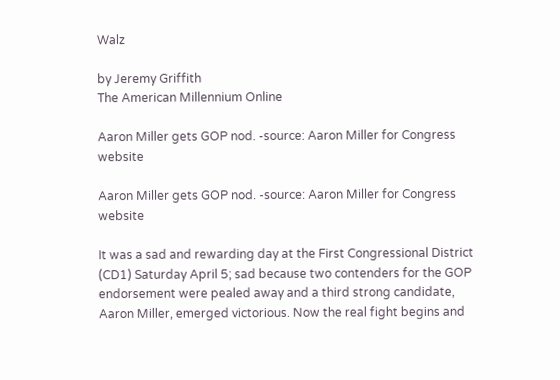Walz

by Jeremy Griffith
The American Millennium Online

Aaron Miller gets GOP nod. -source: Aaron Miller for Congress website

Aaron Miller gets GOP nod. -source: Aaron Miller for Congress website

It was a sad and rewarding day at the First Congressional District (CD1) Saturday April 5; sad because two contenders for the GOP endorsement were pealed away and a third strong candidate, Aaron Miller, emerged victorious. Now the real fight begins and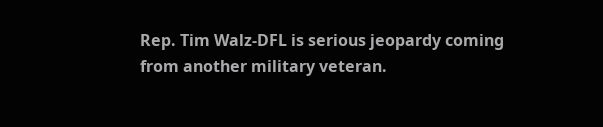Rep. Tim Walz-DFL is serious jeopardy coming from another military veteran.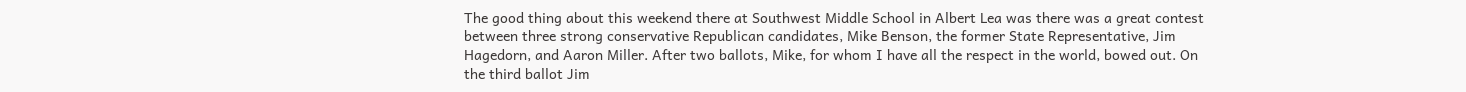The good thing about this weekend there at Southwest Middle School in Albert Lea was there was a great contest between three strong conservative Republican candidates, Mike Benson, the former State Representative, Jim Hagedorn, and Aaron Miller. After two ballots, Mike, for whom I have all the respect in the world, bowed out. On the third ballot Jim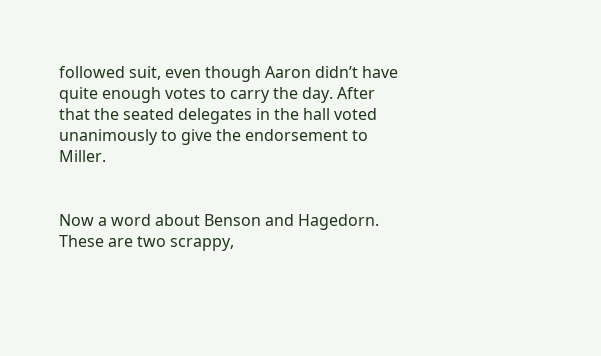followed suit, even though Aaron didn’t have quite enough votes to carry the day. After that the seated delegates in the hall voted unanimously to give the endorsement to Miller.


Now a word about Benson and Hagedorn. These are two scrappy,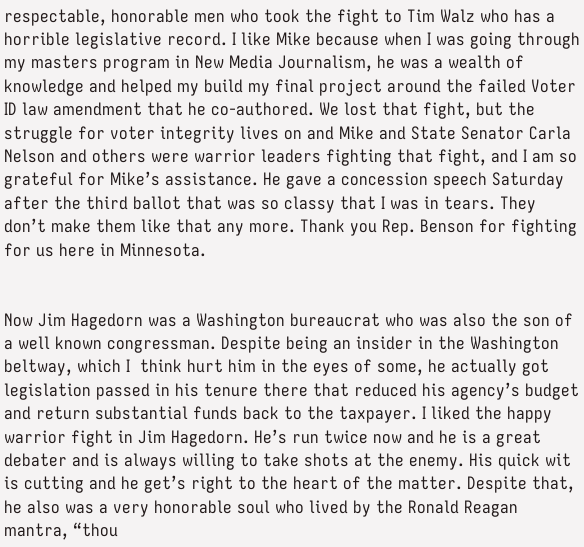respectable, honorable men who took the fight to Tim Walz who has a horrible legislative record. I like Mike because when I was going through my masters program in New Media Journalism, he was a wealth of knowledge and helped my build my final project around the failed Voter ID law amendment that he co-authored. We lost that fight, but the struggle for voter integrity lives on and Mike and State Senator Carla Nelson and others were warrior leaders fighting that fight, and I am so grateful for Mike’s assistance. He gave a concession speech Saturday after the third ballot that was so classy that I was in tears. They don’t make them like that any more. Thank you Rep. Benson for fighting for us here in Minnesota.


Now Jim Hagedorn was a Washington bureaucrat who was also the son of a well known congressman. Despite being an insider in the Washington beltway, which I  think hurt him in the eyes of some, he actually got legislation passed in his tenure there that reduced his agency’s budget and return substantial funds back to the taxpayer. I liked the happy warrior fight in Jim Hagedorn. He’s run twice now and he is a great debater and is always willing to take shots at the enemy. His quick wit is cutting and he get’s right to the heart of the matter. Despite that, he also was a very honorable soul who lived by the Ronald Reagan mantra, “thou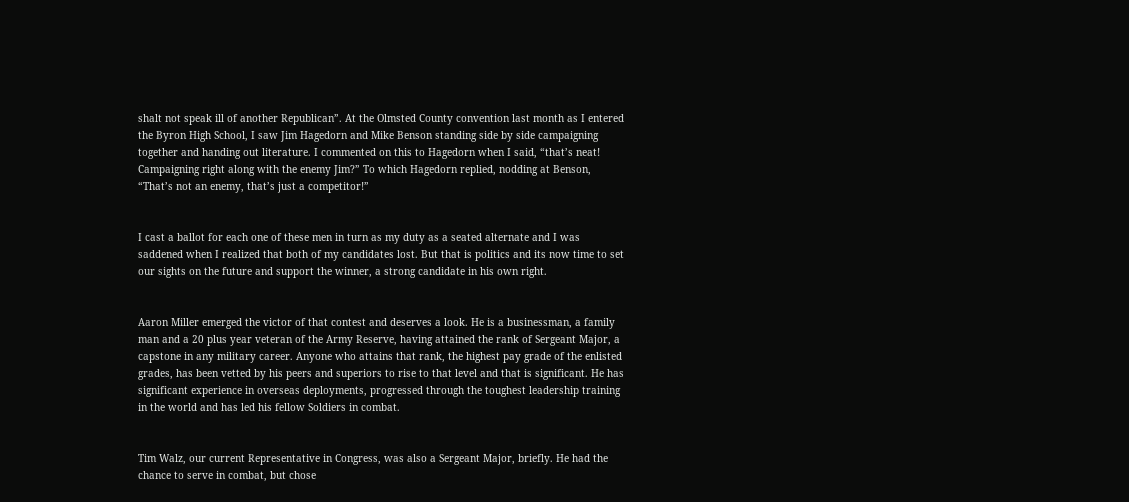shalt not speak ill of another Republican”. At the Olmsted County convention last month as I entered the Byron High School, I saw Jim Hagedorn and Mike Benson standing side by side campaigning together and handing out literature. I commented on this to Hagedorn when I said, “that’s neat! Campaigning right along with the enemy Jim?” To which Hagedorn replied, nodding at Benson, “That’s not an enemy, that’s just a competitor!”


I cast a ballot for each one of these men in turn as my duty as a seated alternate and I was saddened when I realized that both of my candidates lost. But that is politics and its now time to set our sights on the future and support the winner, a strong candidate in his own right.


Aaron Miller emerged the victor of that contest and deserves a look. He is a businessman, a family man and a 20 plus year veteran of the Army Reserve, having attained the rank of Sergeant Major, a capstone in any military career. Anyone who attains that rank, the highest pay grade of the enlisted grades, has been vetted by his peers and superiors to rise to that level and that is significant. He has significant experience in overseas deployments, progressed through the toughest leadership training in the world and has led his fellow Soldiers in combat.


Tim Walz, our current Representative in Congress, was also a Sergeant Major, briefly. He had the chance to serve in combat, but chose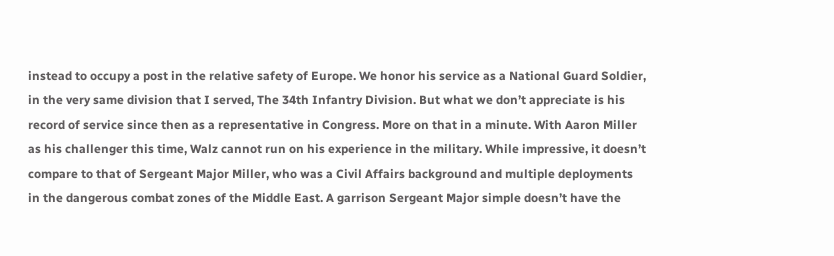instead to occupy a post in the relative safety of Europe. We honor his service as a National Guard Soldier, in the very same division that I served, The 34th Infantry Division. But what we don’t appreciate is his record of service since then as a representative in Congress. More on that in a minute. With Aaron Miller as his challenger this time, Walz cannot run on his experience in the military. While impressive, it doesn’t compare to that of Sergeant Major Miller, who was a Civil Affairs background and multiple deployments in the dangerous combat zones of the Middle East. A garrison Sergeant Major simple doesn’t have the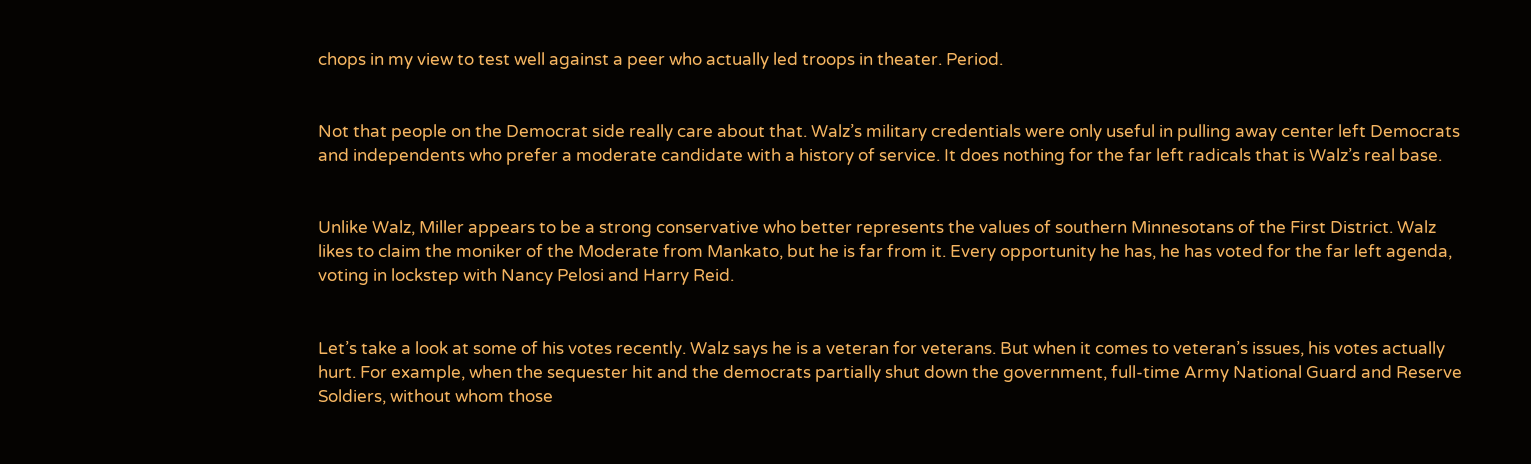chops in my view to test well against a peer who actually led troops in theater. Period.


Not that people on the Democrat side really care about that. Walz’s military credentials were only useful in pulling away center left Democrats and independents who prefer a moderate candidate with a history of service. It does nothing for the far left radicals that is Walz’s real base.


Unlike Walz, Miller appears to be a strong conservative who better represents the values of southern Minnesotans of the First District. Walz likes to claim the moniker of the Moderate from Mankato, but he is far from it. Every opportunity he has, he has voted for the far left agenda, voting in lockstep with Nancy Pelosi and Harry Reid.


Let’s take a look at some of his votes recently. Walz says he is a veteran for veterans. But when it comes to veteran’s issues, his votes actually hurt. For example, when the sequester hit and the democrats partially shut down the government, full-time Army National Guard and Reserve Soldiers, without whom those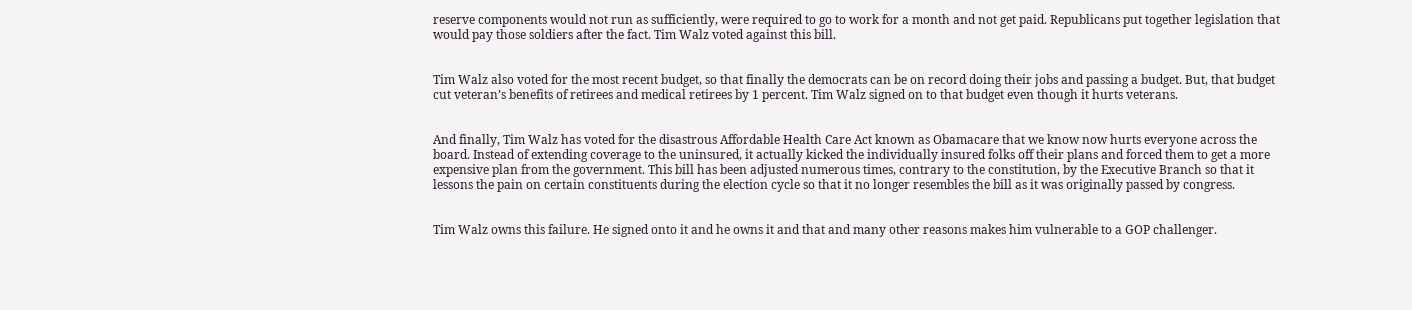reserve components would not run as sufficiently, were required to go to work for a month and not get paid. Republicans put together legislation that would pay those soldiers after the fact. Tim Walz voted against this bill.


Tim Walz also voted for the most recent budget, so that finally the democrats can be on record doing their jobs and passing a budget. But, that budget cut veteran’s benefits of retirees and medical retirees by 1 percent. Tim Walz signed on to that budget even though it hurts veterans.


And finally, Tim Walz has voted for the disastrous Affordable Health Care Act known as Obamacare that we know now hurts everyone across the board. Instead of extending coverage to the uninsured, it actually kicked the individually insured folks off their plans and forced them to get a more expensive plan from the government. This bill has been adjusted numerous times, contrary to the constitution, by the Executive Branch so that it lessons the pain on certain constituents during the election cycle so that it no longer resembles the bill as it was originally passed by congress.


Tim Walz owns this failure. He signed onto it and he owns it and that and many other reasons makes him vulnerable to a GOP challenger.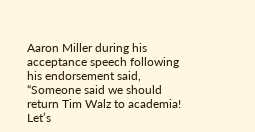Aaron Miller during his acceptance speech following his endorsement said, “Someone said we should return Tim Walz to academia! Let’s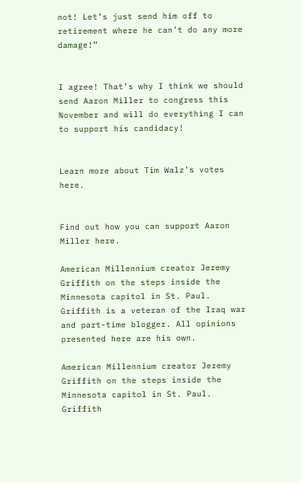not! Let’s just send him off to retirement where he can’t do any more damage!”


I agree! That’s why I think we should send Aaron Miller to congress this November and will do everything I can to support his candidacy!


Learn more about Tim Walz’s votes here.


Find out how you can support Aaron Miller here.

American Millennium creator Jeremy Griffith on the steps inside the Minnesota capitol in St. Paul. Griffith is a veteran of the Iraq war and part-time blogger. All opinions presented here are his own.

American Millennium creator Jeremy Griffith on the steps inside the Minnesota capitol in St. Paul. Griffith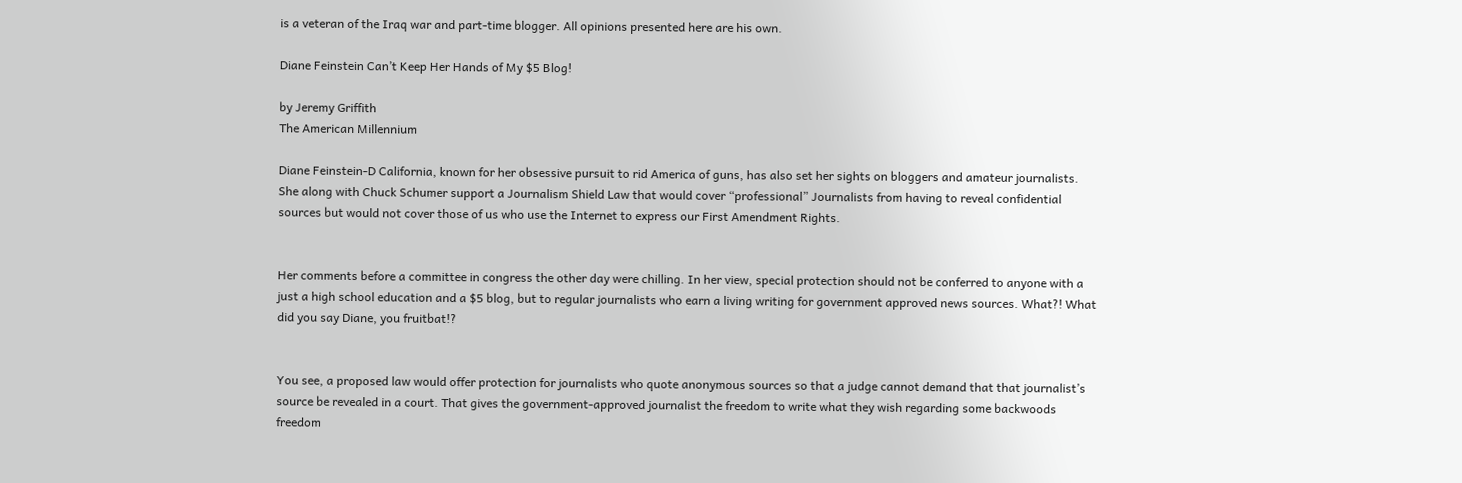is a veteran of the Iraq war and part-time blogger. All opinions presented here are his own.

Diane Feinstein Can’t Keep Her Hands of My $5 Blog!

by Jeremy Griffith
The American Millennium

Diane Feinstein-D California, known for her obsessive pursuit to rid America of guns, has also set her sights on bloggers and amateur journalists. She along with Chuck Schumer support a Journalism Shield Law that would cover “professional” Journalists from having to reveal confidential sources but would not cover those of us who use the Internet to express our First Amendment Rights.


Her comments before a committee in congress the other day were chilling. In her view, special protection should not be conferred to anyone with a just a high school education and a $5 blog, but to regular journalists who earn a living writing for government approved news sources. What?! What did you say Diane, you fruitbat!?


You see, a proposed law would offer protection for journalists who quote anonymous sources so that a judge cannot demand that that journalist’s source be revealed in a court. That gives the government-approved journalist the freedom to write what they wish regarding some backwoods freedom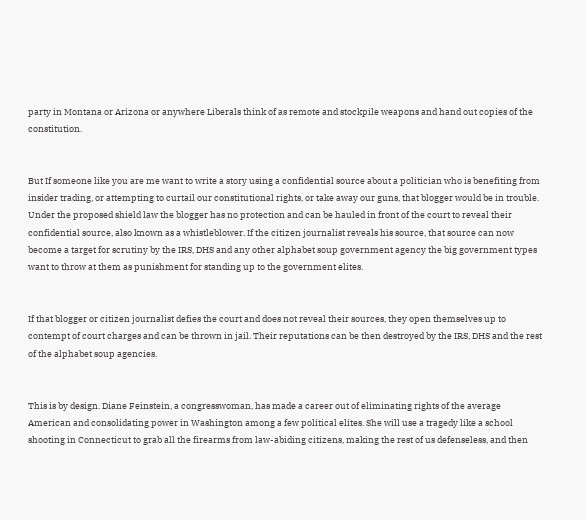party in Montana or Arizona or anywhere Liberals think of as remote and stockpile weapons and hand out copies of the constitution.


But If someone like you are me want to write a story using a confidential source about a politician who is benefiting from insider trading, or attempting to curtail our constitutional rights, or take away our guns, that blogger would be in trouble. Under the proposed shield law the blogger has no protection and can be hauled in front of the court to reveal their confidential source, also known as a whistleblower. If the citizen journalist reveals his source, that source can now become a target for scrutiny by the IRS, DHS and any other alphabet soup government agency the big government types want to throw at them as punishment for standing up to the government elites.


If that blogger or citizen journalist defies the court and does not reveal their sources, they open themselves up to contempt of court charges and can be thrown in jail. Their reputations can be then destroyed by the IRS, DHS and the rest of the alphabet soup agencies.


This is by design. Diane Feinstein, a congresswoman, has made a career out of eliminating rights of the average American and consolidating power in Washington among a few political elites. She will use a tragedy like a school shooting in Connecticut to grab all the firearms from law-abiding citizens, making the rest of us defenseless, and then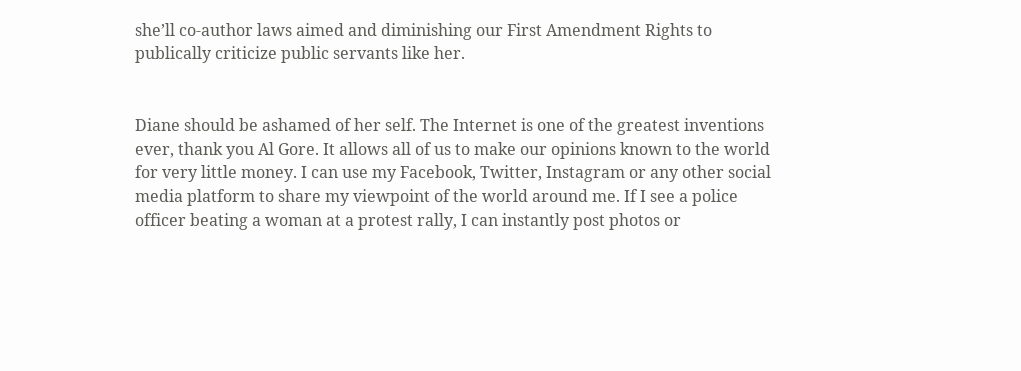she’ll co-author laws aimed and diminishing our First Amendment Rights to publically criticize public servants like her.


Diane should be ashamed of her self. The Internet is one of the greatest inventions ever, thank you Al Gore. It allows all of us to make our opinions known to the world for very little money. I can use my Facebook, Twitter, Instagram or any other social media platform to share my viewpoint of the world around me. If I see a police officer beating a woman at a protest rally, I can instantly post photos or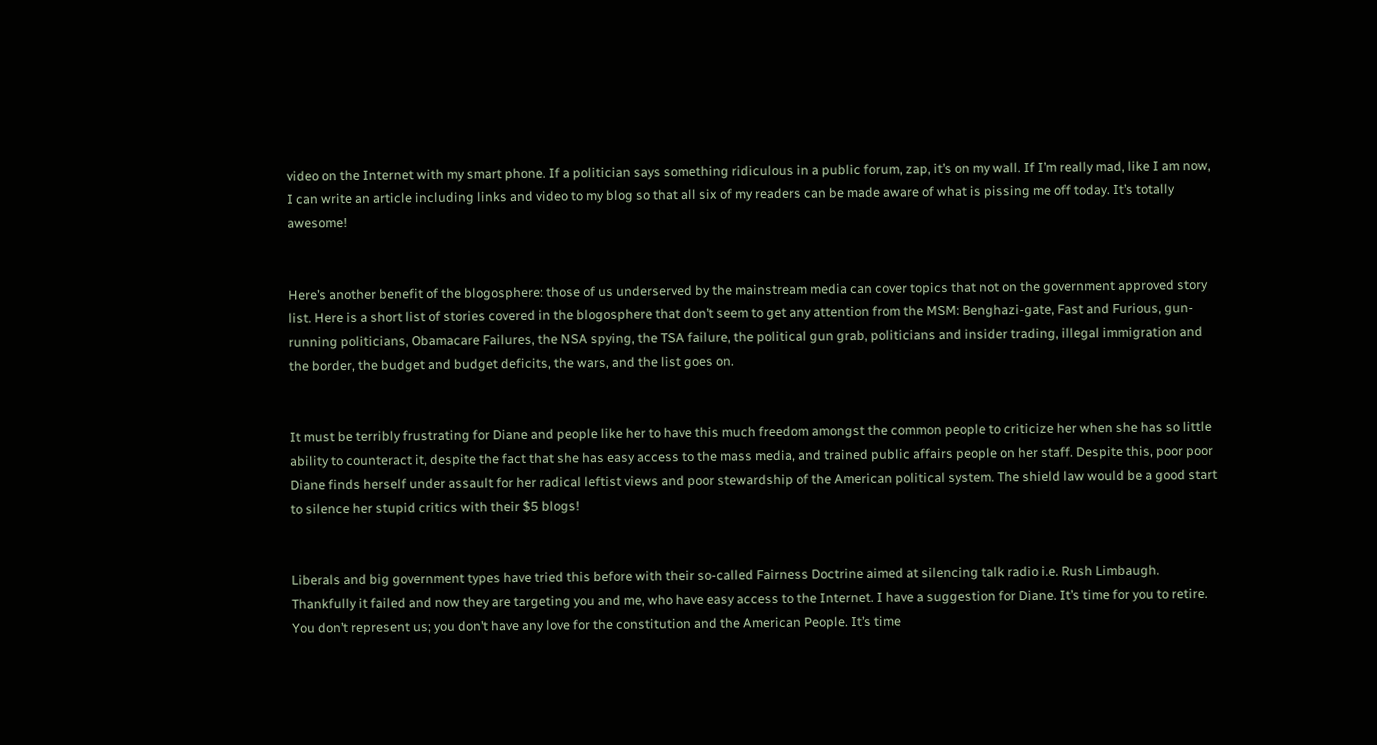video on the Internet with my smart phone. If a politician says something ridiculous in a public forum, zap, it’s on my wall. If I’m really mad, like I am now, I can write an article including links and video to my blog so that all six of my readers can be made aware of what is pissing me off today. It’s totally awesome!


Here’s another benefit of the blogosphere: those of us underserved by the mainstream media can cover topics that not on the government approved story list. Here is a short list of stories covered in the blogosphere that don’t seem to get any attention from the MSM: Benghazi-gate, Fast and Furious, gun-running politicians, Obamacare Failures, the NSA spying, the TSA failure, the political gun grab, politicians and insider trading, illegal immigration and the border, the budget and budget deficits, the wars, and the list goes on.


It must be terribly frustrating for Diane and people like her to have this much freedom amongst the common people to criticize her when she has so little ability to counteract it, despite the fact that she has easy access to the mass media, and trained public affairs people on her staff. Despite this, poor poor Diane finds herself under assault for her radical leftist views and poor stewardship of the American political system. The shield law would be a good start to silence her stupid critics with their $5 blogs!


Liberals and big government types have tried this before with their so-called Fairness Doctrine aimed at silencing talk radio i.e. Rush Limbaugh. Thankfully it failed and now they are targeting you and me, who have easy access to the Internet. I have a suggestion for Diane. It’s time for you to retire. You don’t represent us; you don’t have any love for the constitution and the American People. It’s time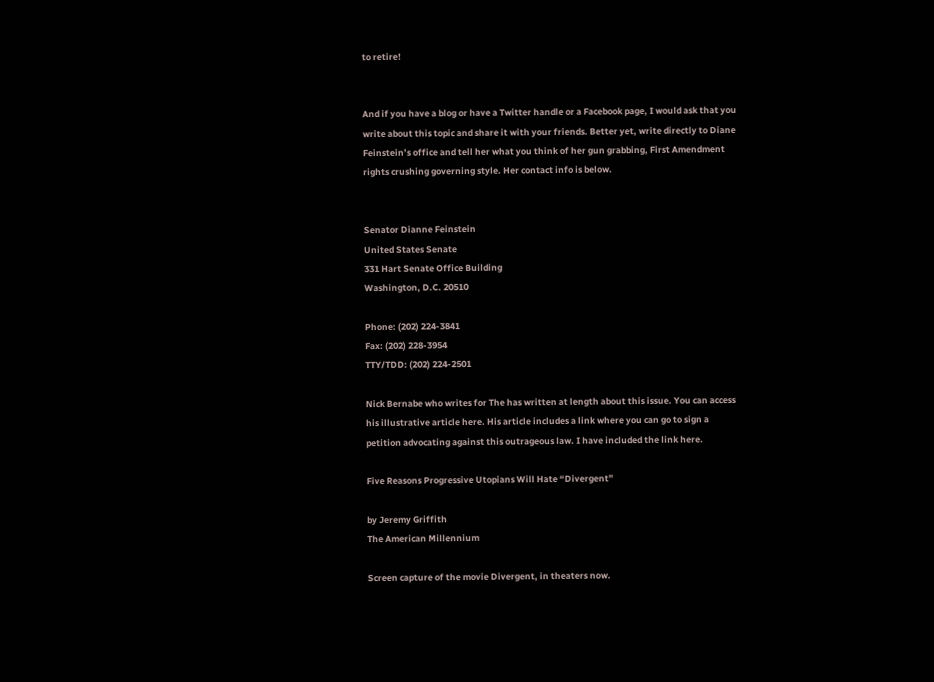to retire!


And if you have a blog or have a Twitter handle or a Facebook page, I would ask that you write about this topic and share it with your friends. Better yet, write directly to Diane Feinstein’s office and tell her what you think of her gun grabbing, First Amendment rights crushing governing style. Her contact info is below.


Senator Dianne Feinstein
United States Senate
331 Hart Senate Office Building
Washington, D.C. 20510

Phone: (202) 224-3841
Fax: (202) 228-3954
TTY/TDD: (202) 224-2501

Nick Bernabe who writes for The has written at length about this issue. You can access his illustrative article here. His article includes a link where you can go to sign a petition advocating against this outrageous law. I have included the link here.

Five Reasons Progressive Utopians Will Hate “Divergent”

by Jeremy Griffith
The American Millennium

Screen capture of the movie Divergent, in theaters now.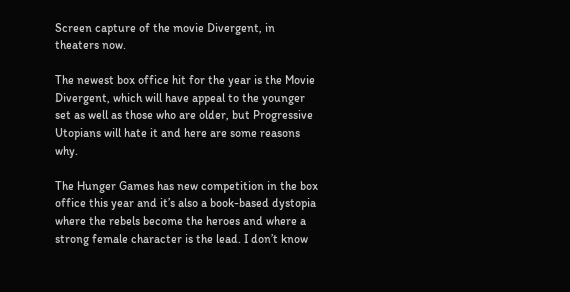Screen capture of the movie Divergent, in theaters now.

The newest box office hit for the year is the Movie Divergent, which will have appeal to the younger set as well as those who are older, but Progressive Utopians will hate it and here are some reasons why.

The Hunger Games has new competition in the box office this year and it’s also a book-based dystopia where the rebels become the heroes and where a strong female character is the lead. I don’t know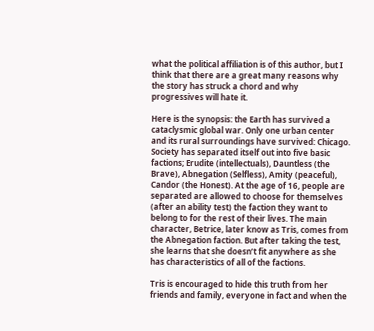what the political affiliation is of this author, but I think that there are a great many reasons why the story has struck a chord and why progressives will hate it.

Here is the synopsis: the Earth has survived a cataclysmic global war. Only one urban center and its rural surroundings have survived: Chicago. Society has separated itself out into five basic factions; Erudite (intellectuals), Dauntless (the Brave), Abnegation (Selfless), Amity (peaceful), Candor (the Honest). At the age of 16, people are separated are allowed to choose for themselves (after an ability test) the faction they want to belong to for the rest of their lives. The main character, Betrice, later know as Tris, comes from the Abnegation faction. But after taking the test, she learns that she doesn’t fit anywhere as she has characteristics of all of the factions.

Tris is encouraged to hide this truth from her friends and family, everyone in fact and when the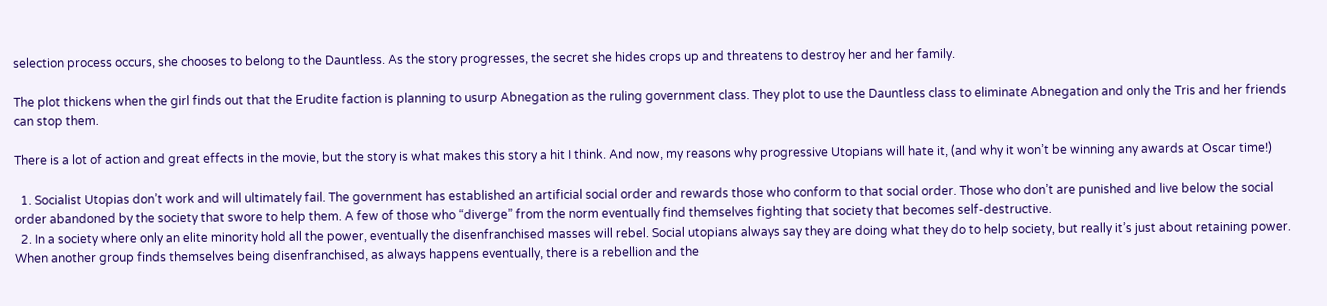selection process occurs, she chooses to belong to the Dauntless. As the story progresses, the secret she hides crops up and threatens to destroy her and her family.

The plot thickens when the girl finds out that the Erudite faction is planning to usurp Abnegation as the ruling government class. They plot to use the Dauntless class to eliminate Abnegation and only the Tris and her friends can stop them.

There is a lot of action and great effects in the movie, but the story is what makes this story a hit I think. And now, my reasons why progressive Utopians will hate it, (and why it won’t be winning any awards at Oscar time!)

  1. Socialist Utopias don’t work and will ultimately fail. The government has established an artificial social order and rewards those who conform to that social order. Those who don’t are punished and live below the social order abandoned by the society that swore to help them. A few of those who “diverge” from the norm eventually find themselves fighting that society that becomes self-destructive.
  2. In a society where only an elite minority hold all the power, eventually the disenfranchised masses will rebel. Social utopians always say they are doing what they do to help society, but really it’s just about retaining power. When another group finds themselves being disenfranchised, as always happens eventually, there is a rebellion and the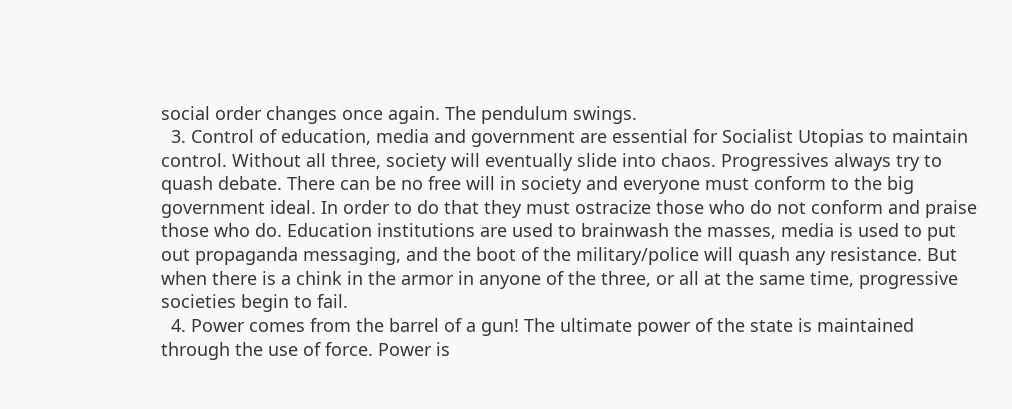social order changes once again. The pendulum swings.
  3. Control of education, media and government are essential for Socialist Utopias to maintain control. Without all three, society will eventually slide into chaos. Progressives always try to quash debate. There can be no free will in society and everyone must conform to the big government ideal. In order to do that they must ostracize those who do not conform and praise those who do. Education institutions are used to brainwash the masses, media is used to put out propaganda messaging, and the boot of the military/police will quash any resistance. But when there is a chink in the armor in anyone of the three, or all at the same time, progressive societies begin to fail.
  4. Power comes from the barrel of a gun! The ultimate power of the state is maintained through the use of force. Power is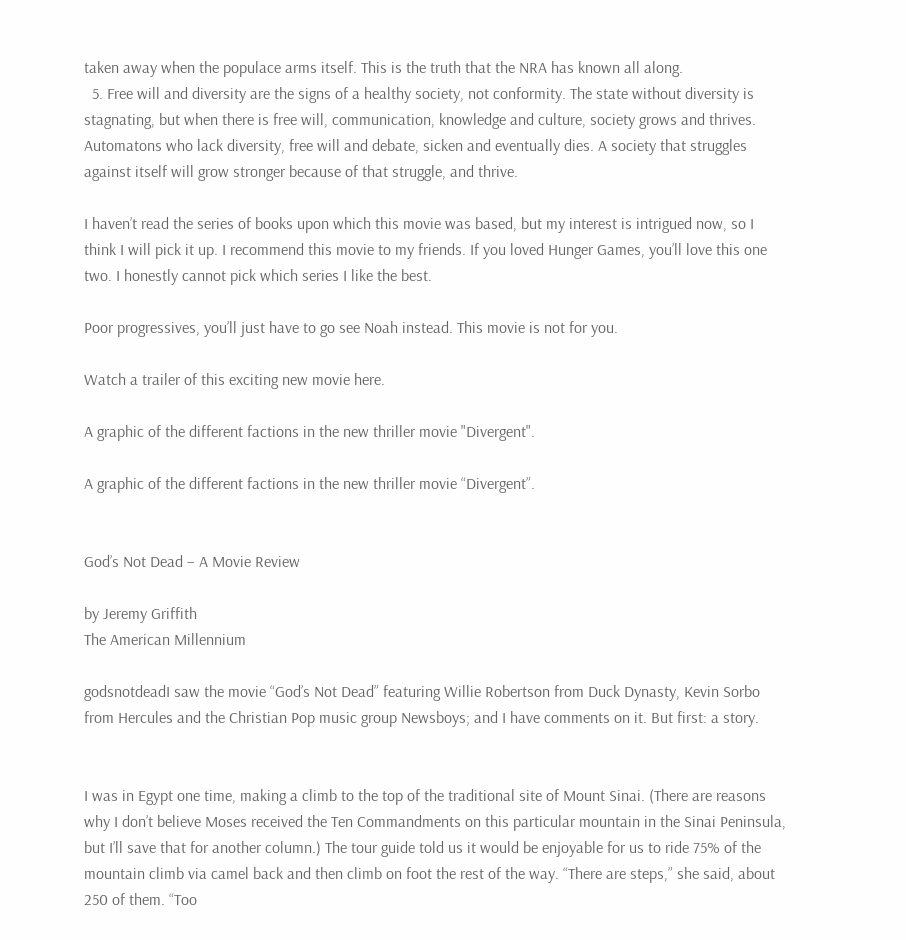taken away when the populace arms itself. This is the truth that the NRA has known all along.
  5. Free will and diversity are the signs of a healthy society, not conformity. The state without diversity is stagnating, but when there is free will, communication, knowledge and culture, society grows and thrives. Automatons who lack diversity, free will and debate, sicken and eventually dies. A society that struggles against itself will grow stronger because of that struggle, and thrive.

I haven’t read the series of books upon which this movie was based, but my interest is intrigued now, so I think I will pick it up. I recommend this movie to my friends. If you loved Hunger Games, you’ll love this one two. I honestly cannot pick which series I like the best.

Poor progressives, you’ll just have to go see Noah instead. This movie is not for you.

Watch a trailer of this exciting new movie here.

A graphic of the different factions in the new thriller movie "Divergent".

A graphic of the different factions in the new thriller movie “Divergent”.


God’s Not Dead – A Movie Review

by Jeremy Griffith
The American Millennium

godsnotdeadI saw the movie “God’s Not Dead” featuring Willie Robertson from Duck Dynasty, Kevin Sorbo from Hercules and the Christian Pop music group Newsboys; and I have comments on it. But first: a story.


I was in Egypt one time, making a climb to the top of the traditional site of Mount Sinai. (There are reasons why I don’t believe Moses received the Ten Commandments on this particular mountain in the Sinai Peninsula, but I’ll save that for another column.) The tour guide told us it would be enjoyable for us to ride 75% of the mountain climb via camel back and then climb on foot the rest of the way. “There are steps,” she said, about 250 of them. “Too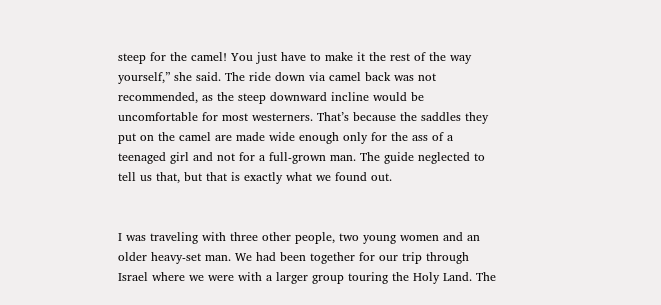steep for the camel! You just have to make it the rest of the way yourself,” she said. The ride down via camel back was not recommended, as the steep downward incline would be uncomfortable for most westerners. That’s because the saddles they put on the camel are made wide enough only for the ass of a teenaged girl and not for a full-grown man. The guide neglected to tell us that, but that is exactly what we found out.


I was traveling with three other people, two young women and an older heavy-set man. We had been together for our trip through Israel where we were with a larger group touring the Holy Land. The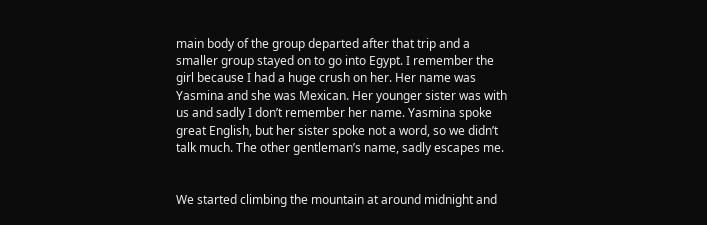main body of the group departed after that trip and a smaller group stayed on to go into Egypt. I remember the girl because I had a huge crush on her. Her name was Yasmina and she was Mexican. Her younger sister was with us and sadly I don’t remember her name. Yasmina spoke great English, but her sister spoke not a word, so we didn’t talk much. The other gentleman’s name, sadly escapes me.


We started climbing the mountain at around midnight and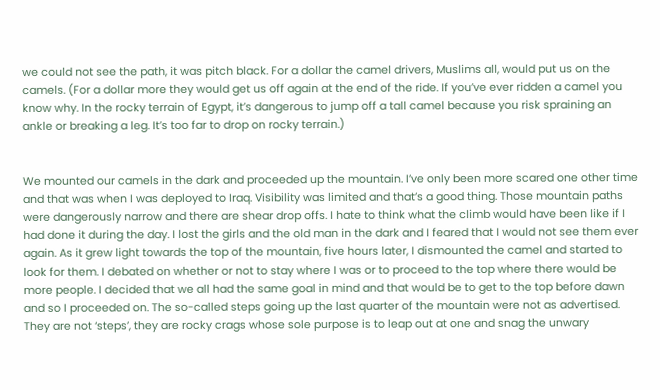we could not see the path, it was pitch black. For a dollar the camel drivers, Muslims all, would put us on the camels. (For a dollar more they would get us off again at the end of the ride. If you’ve ever ridden a camel you know why. In the rocky terrain of Egypt, it’s dangerous to jump off a tall camel because you risk spraining an ankle or breaking a leg. It’s too far to drop on rocky terrain.)


We mounted our camels in the dark and proceeded up the mountain. I’ve only been more scared one other time and that was when I was deployed to Iraq. Visibility was limited and that’s a good thing. Those mountain paths were dangerously narrow and there are shear drop offs. I hate to think what the climb would have been like if I had done it during the day. I lost the girls and the old man in the dark and I feared that I would not see them ever again. As it grew light towards the top of the mountain, five hours later, I dismounted the camel and started to look for them. I debated on whether or not to stay where I was or to proceed to the top where there would be more people. I decided that we all had the same goal in mind and that would be to get to the top before dawn and so I proceeded on. The so-called steps going up the last quarter of the mountain were not as advertised. They are not ‘steps’, they are rocky crags whose sole purpose is to leap out at one and snag the unwary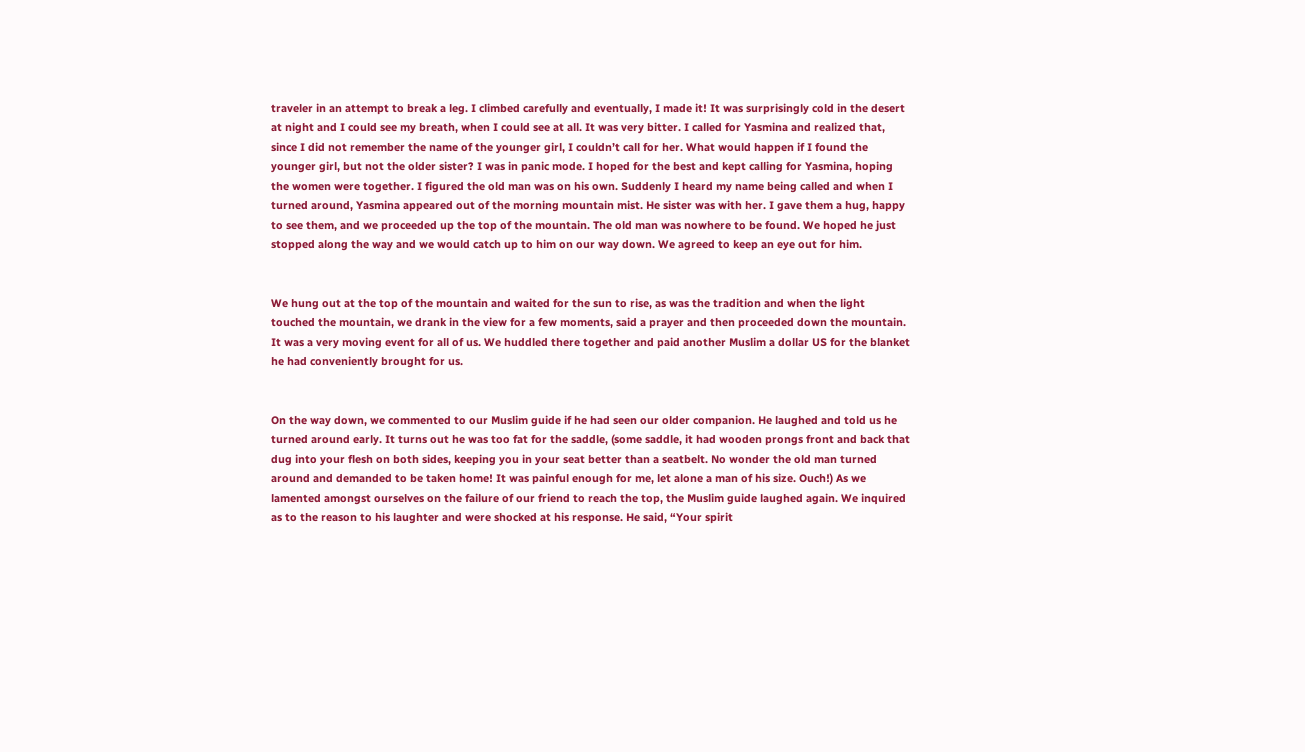traveler in an attempt to break a leg. I climbed carefully and eventually, I made it! It was surprisingly cold in the desert at night and I could see my breath, when I could see at all. It was very bitter. I called for Yasmina and realized that, since I did not remember the name of the younger girl, I couldn’t call for her. What would happen if I found the younger girl, but not the older sister? I was in panic mode. I hoped for the best and kept calling for Yasmina, hoping the women were together. I figured the old man was on his own. Suddenly I heard my name being called and when I turned around, Yasmina appeared out of the morning mountain mist. He sister was with her. I gave them a hug, happy to see them, and we proceeded up the top of the mountain. The old man was nowhere to be found. We hoped he just stopped along the way and we would catch up to him on our way down. We agreed to keep an eye out for him.


We hung out at the top of the mountain and waited for the sun to rise, as was the tradition and when the light touched the mountain, we drank in the view for a few moments, said a prayer and then proceeded down the mountain. It was a very moving event for all of us. We huddled there together and paid another Muslim a dollar US for the blanket he had conveniently brought for us.


On the way down, we commented to our Muslim guide if he had seen our older companion. He laughed and told us he turned around early. It turns out he was too fat for the saddle, (some saddle, it had wooden prongs front and back that dug into your flesh on both sides, keeping you in your seat better than a seatbelt. No wonder the old man turned around and demanded to be taken home! It was painful enough for me, let alone a man of his size. Ouch!) As we lamented amongst ourselves on the failure of our friend to reach the top, the Muslim guide laughed again. We inquired as to the reason to his laughter and were shocked at his response. He said, “Your spirit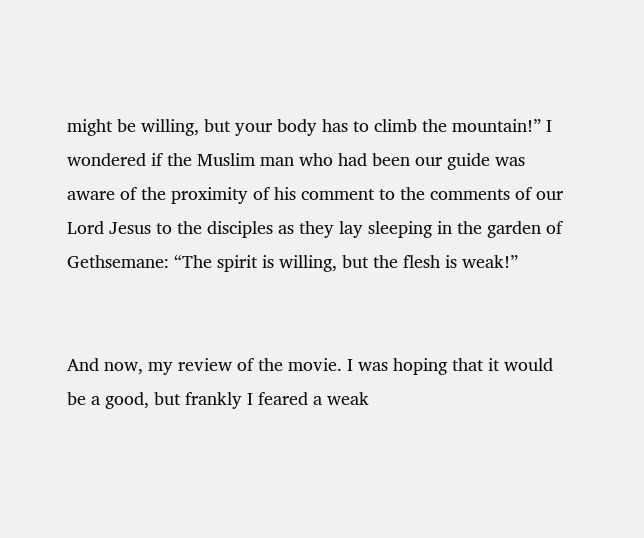might be willing, but your body has to climb the mountain!” I wondered if the Muslim man who had been our guide was aware of the proximity of his comment to the comments of our Lord Jesus to the disciples as they lay sleeping in the garden of Gethsemane: “The spirit is willing, but the flesh is weak!”


And now, my review of the movie. I was hoping that it would be a good, but frankly I feared a weak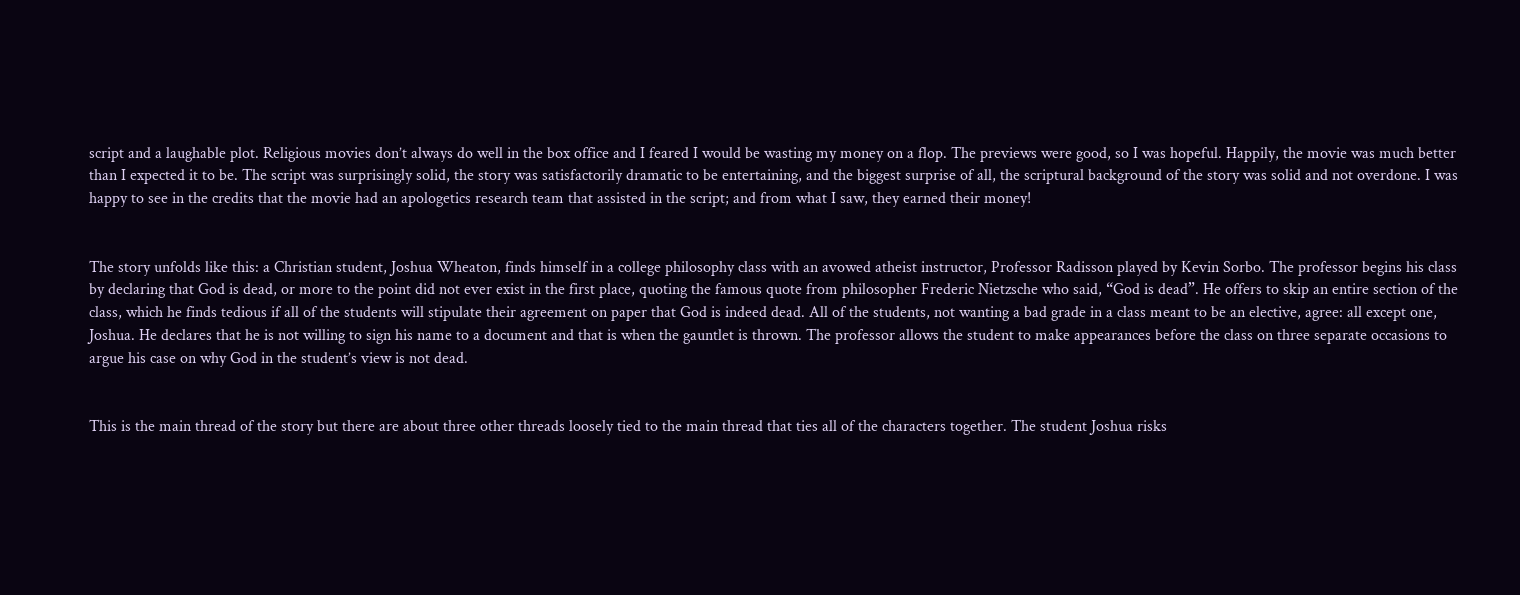script and a laughable plot. Religious movies don’t always do well in the box office and I feared I would be wasting my money on a flop. The previews were good, so I was hopeful. Happily, the movie was much better than I expected it to be. The script was surprisingly solid, the story was satisfactorily dramatic to be entertaining, and the biggest surprise of all, the scriptural background of the story was solid and not overdone. I was happy to see in the credits that the movie had an apologetics research team that assisted in the script; and from what I saw, they earned their money!


The story unfolds like this: a Christian student, Joshua Wheaton, finds himself in a college philosophy class with an avowed atheist instructor, Professor Radisson played by Kevin Sorbo. The professor begins his class by declaring that God is dead, or more to the point did not ever exist in the first place, quoting the famous quote from philosopher Frederic Nietzsche who said, “God is dead”. He offers to skip an entire section of the class, which he finds tedious if all of the students will stipulate their agreement on paper that God is indeed dead. All of the students, not wanting a bad grade in a class meant to be an elective, agree: all except one, Joshua. He declares that he is not willing to sign his name to a document and that is when the gauntlet is thrown. The professor allows the student to make appearances before the class on three separate occasions to argue his case on why God in the student’s view is not dead.


This is the main thread of the story but there are about three other threads loosely tied to the main thread that ties all of the characters together. The student Joshua risks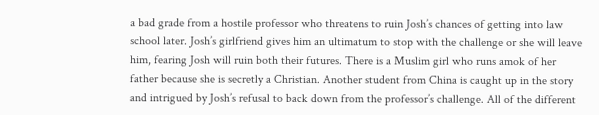a bad grade from a hostile professor who threatens to ruin Josh’s chances of getting into law school later. Josh’s girlfriend gives him an ultimatum to stop with the challenge or she will leave him, fearing Josh will ruin both their futures. There is a Muslim girl who runs amok of her father because she is secretly a Christian. Another student from China is caught up in the story and intrigued by Josh’s refusal to back down from the professor’s challenge. All of the different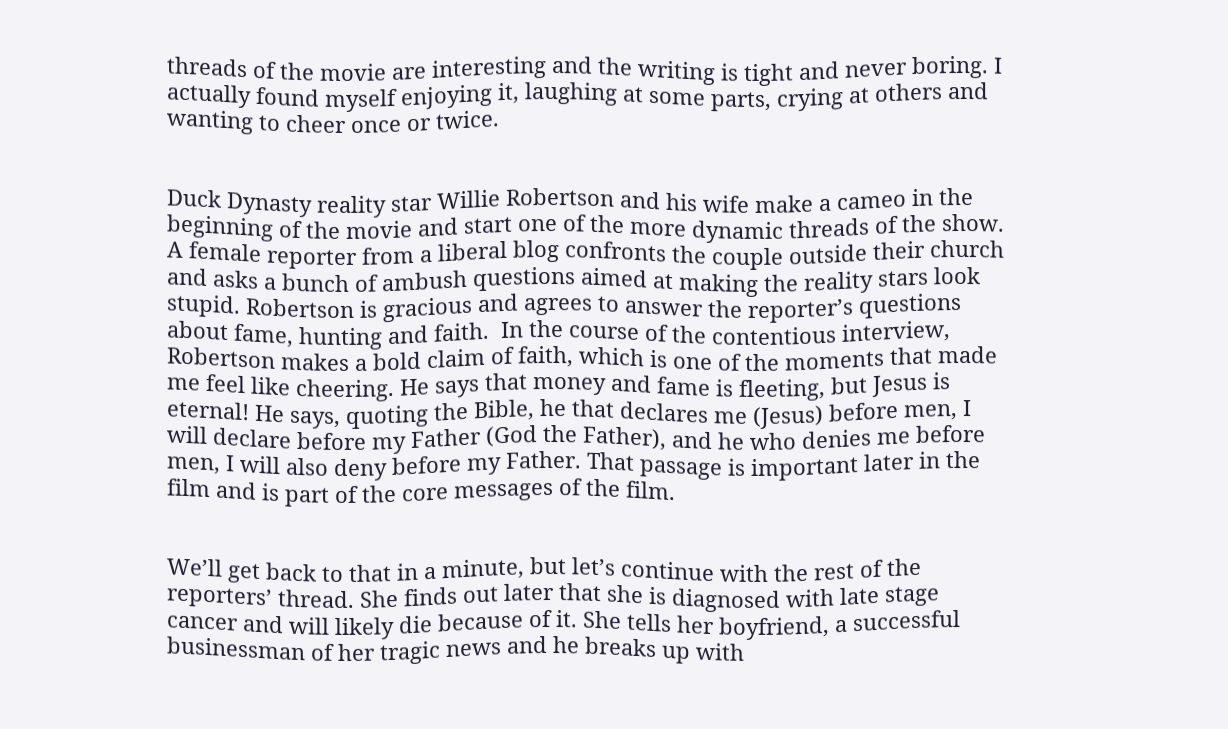threads of the movie are interesting and the writing is tight and never boring. I actually found myself enjoying it, laughing at some parts, crying at others and wanting to cheer once or twice.


Duck Dynasty reality star Willie Robertson and his wife make a cameo in the beginning of the movie and start one of the more dynamic threads of the show. A female reporter from a liberal blog confronts the couple outside their church and asks a bunch of ambush questions aimed at making the reality stars look stupid. Robertson is gracious and agrees to answer the reporter’s questions about fame, hunting and faith.  In the course of the contentious interview, Robertson makes a bold claim of faith, which is one of the moments that made me feel like cheering. He says that money and fame is fleeting, but Jesus is eternal! He says, quoting the Bible, he that declares me (Jesus) before men, I will declare before my Father (God the Father), and he who denies me before men, I will also deny before my Father. That passage is important later in the film and is part of the core messages of the film.


We’ll get back to that in a minute, but let’s continue with the rest of the reporters’ thread. She finds out later that she is diagnosed with late stage cancer and will likely die because of it. She tells her boyfriend, a successful businessman of her tragic news and he breaks up with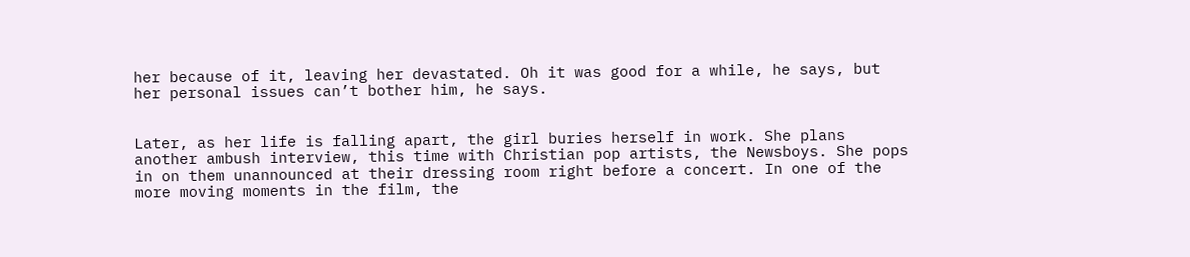her because of it, leaving her devastated. Oh it was good for a while, he says, but her personal issues can’t bother him, he says.


Later, as her life is falling apart, the girl buries herself in work. She plans another ambush interview, this time with Christian pop artists, the Newsboys. She pops in on them unannounced at their dressing room right before a concert. In one of the more moving moments in the film, the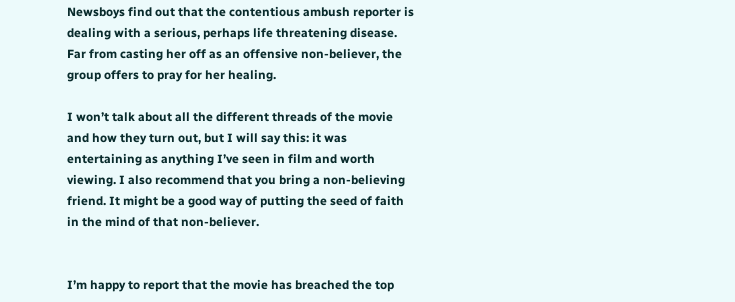Newsboys find out that the contentious ambush reporter is dealing with a serious, perhaps life threatening disease. Far from casting her off as an offensive non-believer, the group offers to pray for her healing.

I won’t talk about all the different threads of the movie and how they turn out, but I will say this: it was entertaining as anything I’ve seen in film and worth viewing. I also recommend that you bring a non-believing friend. It might be a good way of putting the seed of faith in the mind of that non-believer.


I’m happy to report that the movie has breached the top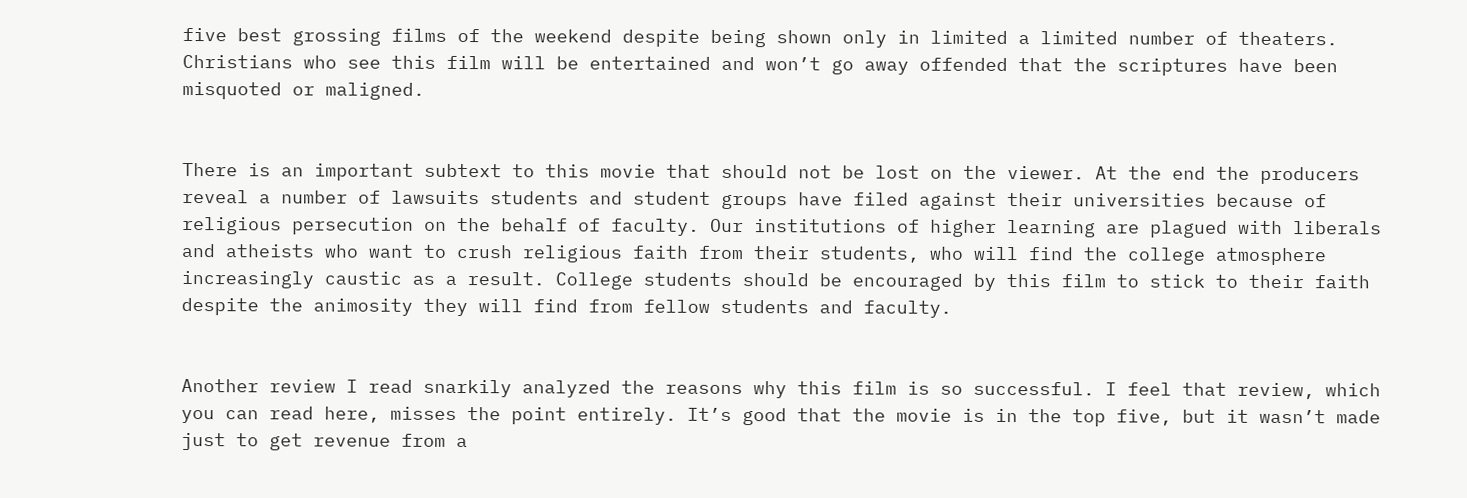five best grossing films of the weekend despite being shown only in limited a limited number of theaters. Christians who see this film will be entertained and won’t go away offended that the scriptures have been misquoted or maligned.


There is an important subtext to this movie that should not be lost on the viewer. At the end the producers reveal a number of lawsuits students and student groups have filed against their universities because of religious persecution on the behalf of faculty. Our institutions of higher learning are plagued with liberals and atheists who want to crush religious faith from their students, who will find the college atmosphere increasingly caustic as a result. College students should be encouraged by this film to stick to their faith despite the animosity they will find from fellow students and faculty.


Another review I read snarkily analyzed the reasons why this film is so successful. I feel that review, which you can read here, misses the point entirely. It’s good that the movie is in the top five, but it wasn’t made just to get revenue from a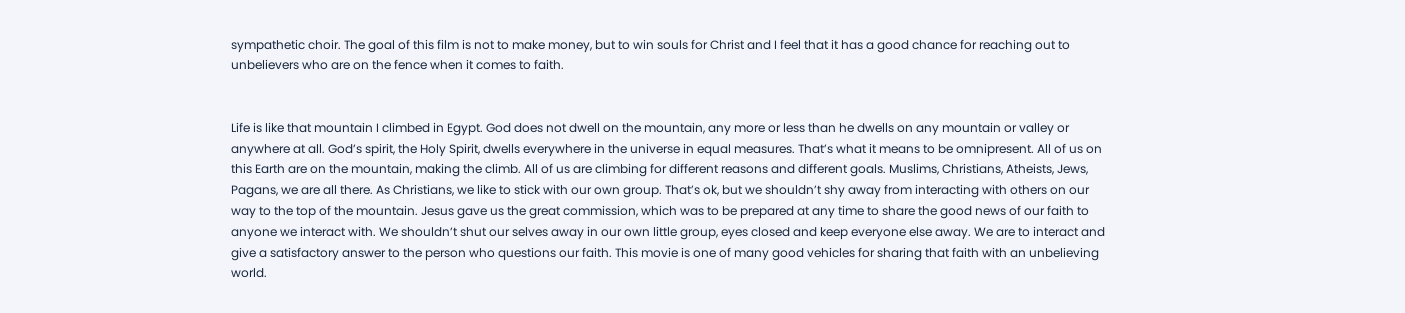sympathetic choir. The goal of this film is not to make money, but to win souls for Christ and I feel that it has a good chance for reaching out to unbelievers who are on the fence when it comes to faith.


Life is like that mountain I climbed in Egypt. God does not dwell on the mountain, any more or less than he dwells on any mountain or valley or anywhere at all. God’s spirit, the Holy Spirit, dwells everywhere in the universe in equal measures. That’s what it means to be omnipresent. All of us on this Earth are on the mountain, making the climb. All of us are climbing for different reasons and different goals. Muslims, Christians, Atheists, Jews, Pagans, we are all there. As Christians, we like to stick with our own group. That’s ok, but we shouldn’t shy away from interacting with others on our way to the top of the mountain. Jesus gave us the great commission, which was to be prepared at any time to share the good news of our faith to anyone we interact with. We shouldn’t shut our selves away in our own little group, eyes closed and keep everyone else away. We are to interact and give a satisfactory answer to the person who questions our faith. This movie is one of many good vehicles for sharing that faith with an unbelieving world.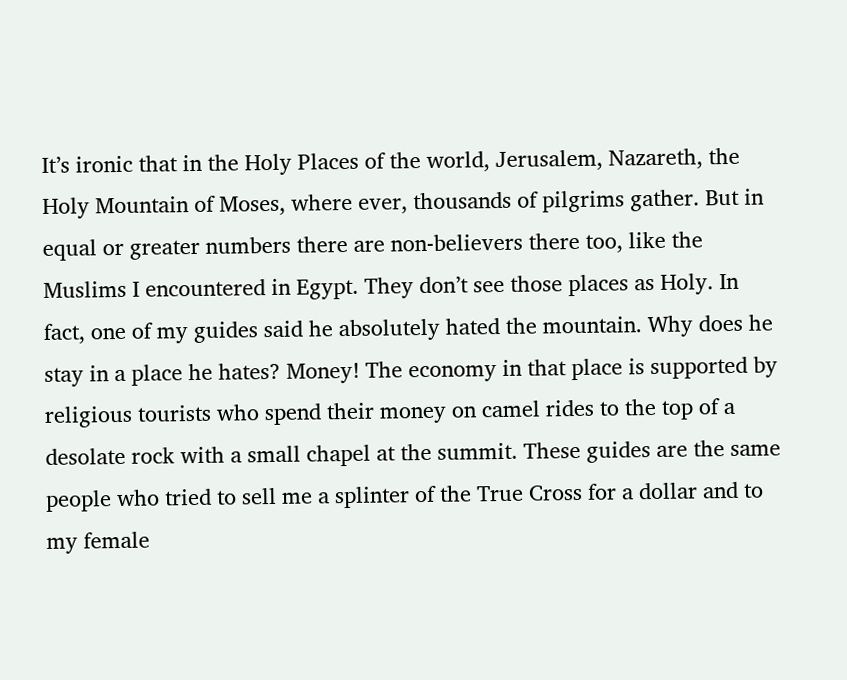It’s ironic that in the Holy Places of the world, Jerusalem, Nazareth, the Holy Mountain of Moses, where ever, thousands of pilgrims gather. But in equal or greater numbers there are non-believers there too, like the Muslims I encountered in Egypt. They don’t see those places as Holy. In fact, one of my guides said he absolutely hated the mountain. Why does he stay in a place he hates? Money! The economy in that place is supported by religious tourists who spend their money on camel rides to the top of a desolate rock with a small chapel at the summit. These guides are the same people who tried to sell me a splinter of the True Cross for a dollar and to my female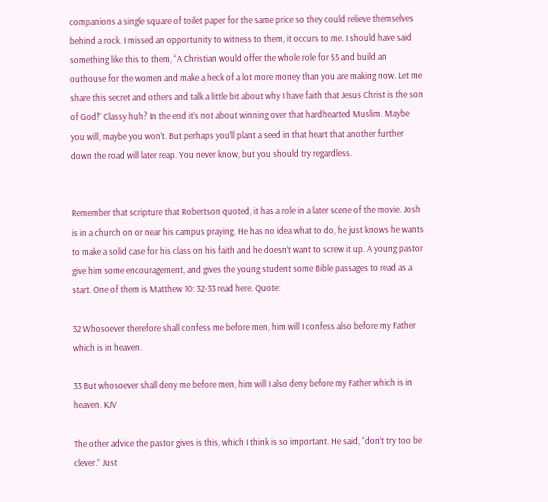companions a single square of toilet paper for the same price so they could relieve themselves behind a rock. I missed an opportunity to witness to them, it occurs to me. I should have said something like this to them, “A Christian would offer the whole role for $5 and build an outhouse for the women and make a heck of a lot more money than you are making now. Let me share this secret and others and talk a little bit about why I have faith that Jesus Christ is the son of God!” Classy huh? In the end it’s not about winning over that hardhearted Muslim. Maybe you will, maybe you won’t. But perhaps you’ll plant a seed in that heart that another further down the road will later reap. You never know, but you should try regardless.


Remember that scripture that Robertson quoted, it has a role in a later scene of the movie. Josh is in a church on or near his campus praying. He has no idea what to do, he just knows he wants to make a solid case for his class on his faith and he doesn’t want to screw it up. A young pastor give him some encouragement, and gives the young student some Bible passages to read as a start. One of them is Matthew 10: 32-33 read here. Quote:

32 Whosoever therefore shall confess me before men, him will I confess also before my Father which is in heaven.

33 But whosoever shall deny me before men, him will I also deny before my Father which is in heaven. KJV

The other advice the pastor gives is this, which I think is so important. He said, “don’t try too be clever.” Just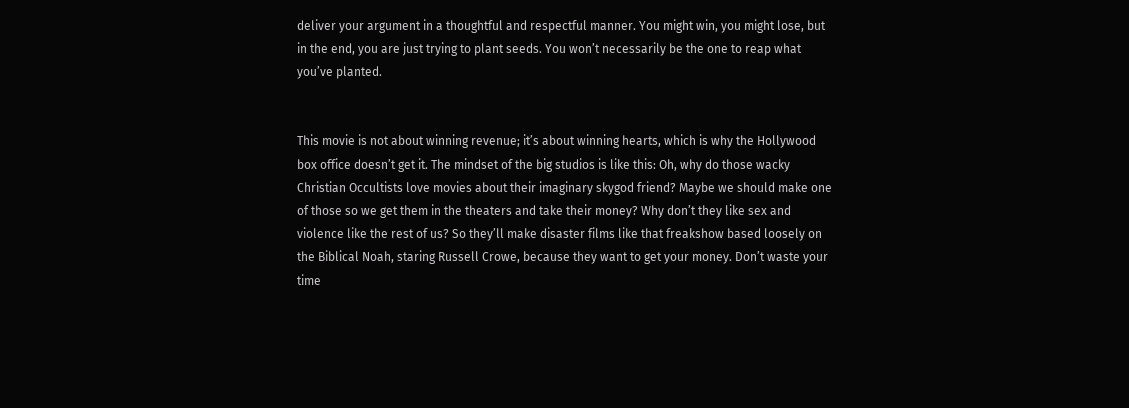deliver your argument in a thoughtful and respectful manner. You might win, you might lose, but in the end, you are just trying to plant seeds. You won’t necessarily be the one to reap what you’ve planted.


This movie is not about winning revenue; it’s about winning hearts, which is why the Hollywood box office doesn’t get it. The mindset of the big studios is like this: Oh, why do those wacky Christian Occultists love movies about their imaginary skygod friend? Maybe we should make one of those so we get them in the theaters and take their money? Why don’t they like sex and violence like the rest of us? So they’ll make disaster films like that freakshow based loosely on the Biblical Noah, staring Russell Crowe, because they want to get your money. Don’t waste your time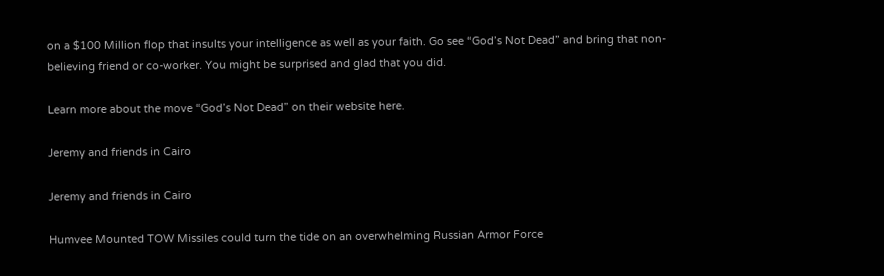on a $100 Million flop that insults your intelligence as well as your faith. Go see “God’s Not Dead” and bring that non-believing friend or co-worker. You might be surprised and glad that you did.

Learn more about the move “God’s Not Dead” on their website here.

Jeremy and friends in Cairo

Jeremy and friends in Cairo

Humvee Mounted TOW Missiles could turn the tide on an overwhelming Russian Armor Force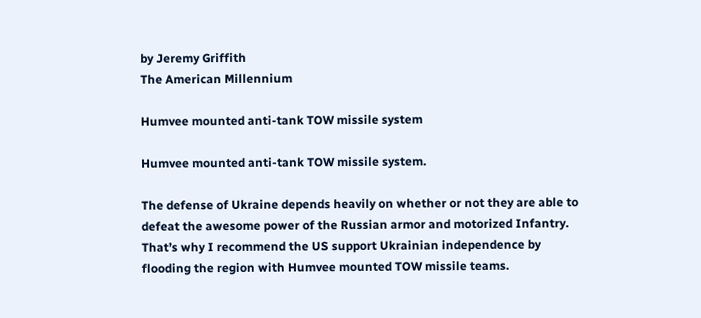by Jeremy Griffith
The American Millennium

Humvee mounted anti-tank TOW missile system

Humvee mounted anti-tank TOW missile system.

The defense of Ukraine depends heavily on whether or not they are able to defeat the awesome power of the Russian armor and motorized Infantry. That’s why I recommend the US support Ukrainian independence by flooding the region with Humvee mounted TOW missile teams.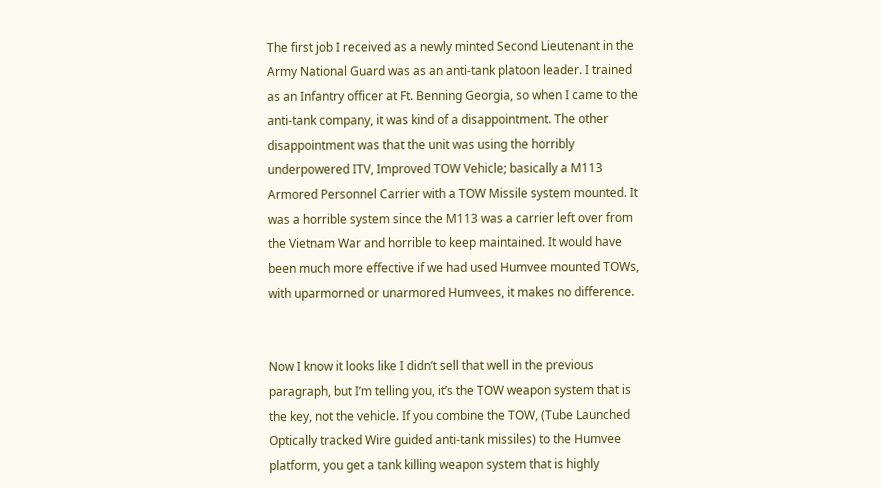The first job I received as a newly minted Second Lieutenant in the Army National Guard was as an anti-tank platoon leader. I trained as an Infantry officer at Ft. Benning Georgia, so when I came to the anti-tank company, it was kind of a disappointment. The other disappointment was that the unit was using the horribly underpowered ITV, Improved TOW Vehicle; basically a M113 Armored Personnel Carrier with a TOW Missile system mounted. It was a horrible system since the M113 was a carrier left over from the Vietnam War and horrible to keep maintained. It would have been much more effective if we had used Humvee mounted TOWs, with uparmorned or unarmored Humvees, it makes no difference.


Now I know it looks like I didn’t sell that well in the previous paragraph, but I’m telling you, it’s the TOW weapon system that is the key, not the vehicle. If you combine the TOW, (Tube Launched Optically tracked Wire guided anti-tank missiles) to the Humvee platform, you get a tank killing weapon system that is highly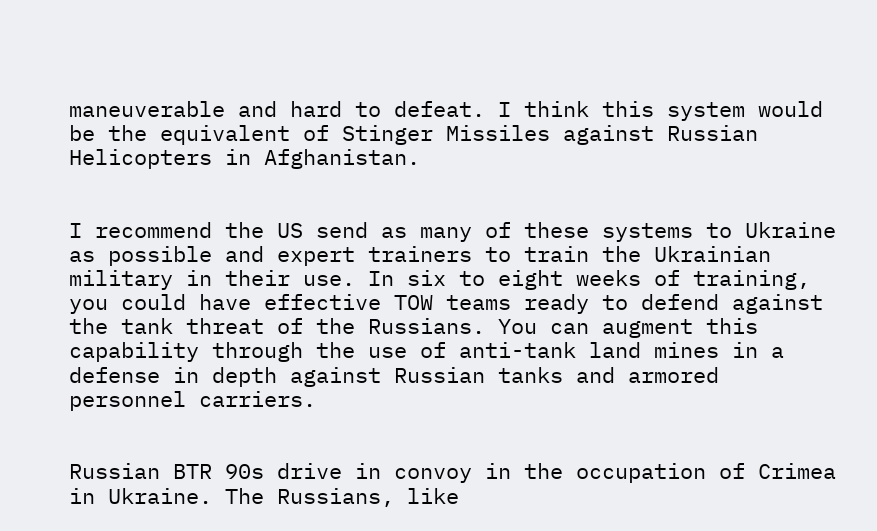maneuverable and hard to defeat. I think this system would be the equivalent of Stinger Missiles against Russian Helicopters in Afghanistan.


I recommend the US send as many of these systems to Ukraine as possible and expert trainers to train the Ukrainian military in their use. In six to eight weeks of training, you could have effective TOW teams ready to defend against the tank threat of the Russians. You can augment this capability through the use of anti-tank land mines in a defense in depth against Russian tanks and armored personnel carriers.


Russian BTR 90s drive in convoy in the occupation of Crimea in Ukraine. The Russians, like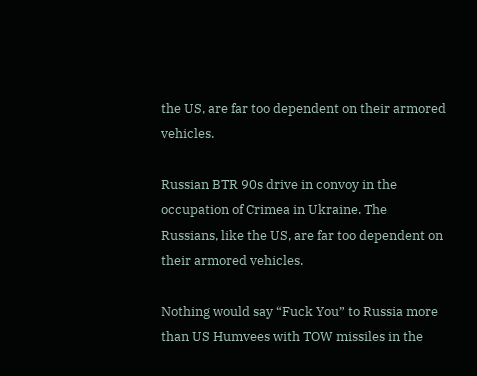the US, are far too dependent on their armored vehicles.

Russian BTR 90s drive in convoy in the occupation of Crimea in Ukraine. The Russians, like the US, are far too dependent on their armored vehicles.

Nothing would say “Fuck You” to Russia more than US Humvees with TOW missiles in the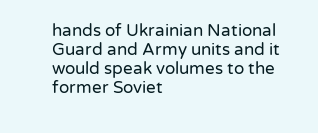hands of Ukrainian National Guard and Army units and it would speak volumes to the former Soviet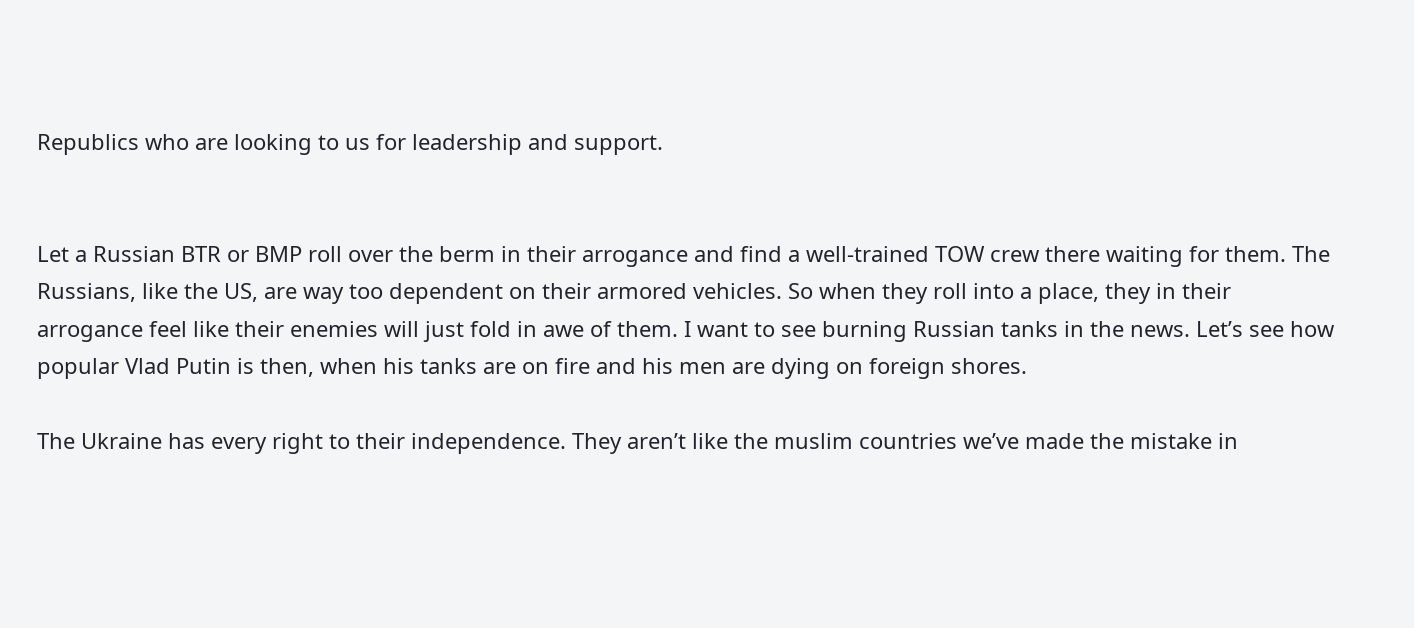Republics who are looking to us for leadership and support.


Let a Russian BTR or BMP roll over the berm in their arrogance and find a well-trained TOW crew there waiting for them. The Russians, like the US, are way too dependent on their armored vehicles. So when they roll into a place, they in their arrogance feel like their enemies will just fold in awe of them. I want to see burning Russian tanks in the news. Let’s see how popular Vlad Putin is then, when his tanks are on fire and his men are dying on foreign shores.

The Ukraine has every right to their independence. They aren’t like the muslim countries we’ve made the mistake in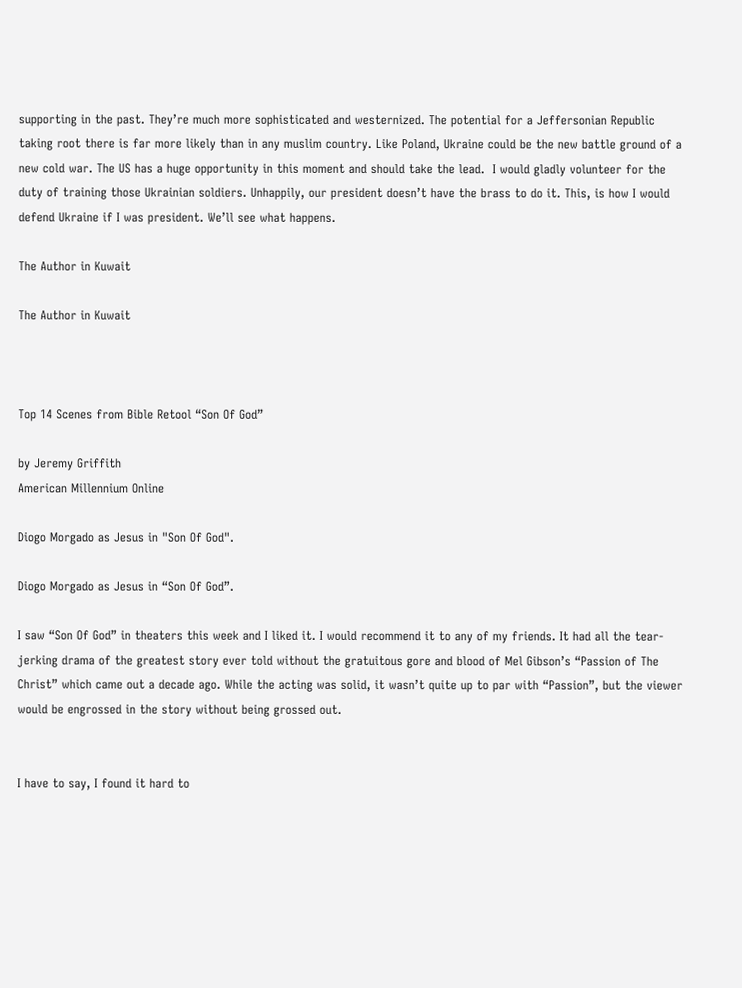supporting in the past. They’re much more sophisticated and westernized. The potential for a Jeffersonian Republic taking root there is far more likely than in any muslim country. Like Poland, Ukraine could be the new battle ground of a new cold war. The US has a huge opportunity in this moment and should take the lead.  I would gladly volunteer for the duty of training those Ukrainian soldiers. Unhappily, our president doesn’t have the brass to do it. This, is how I would defend Ukraine if I was president. We’ll see what happens.

The Author in Kuwait

The Author in Kuwait



Top 14 Scenes from Bible Retool “Son Of God”

by Jeremy Griffith
American Millennium Online

Diogo Morgado as Jesus in "Son Of God".

Diogo Morgado as Jesus in “Son Of God”.

I saw “Son Of God” in theaters this week and I liked it. I would recommend it to any of my friends. It had all the tear-jerking drama of the greatest story ever told without the gratuitous gore and blood of Mel Gibson’s “Passion of The Christ” which came out a decade ago. While the acting was solid, it wasn’t quite up to par with “Passion”, but the viewer would be engrossed in the story without being grossed out.


I have to say, I found it hard to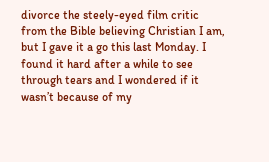divorce the steely-eyed film critic from the Bible believing Christian I am, but I gave it a go this last Monday. I found it hard after a while to see through tears and I wondered if it wasn’t because of my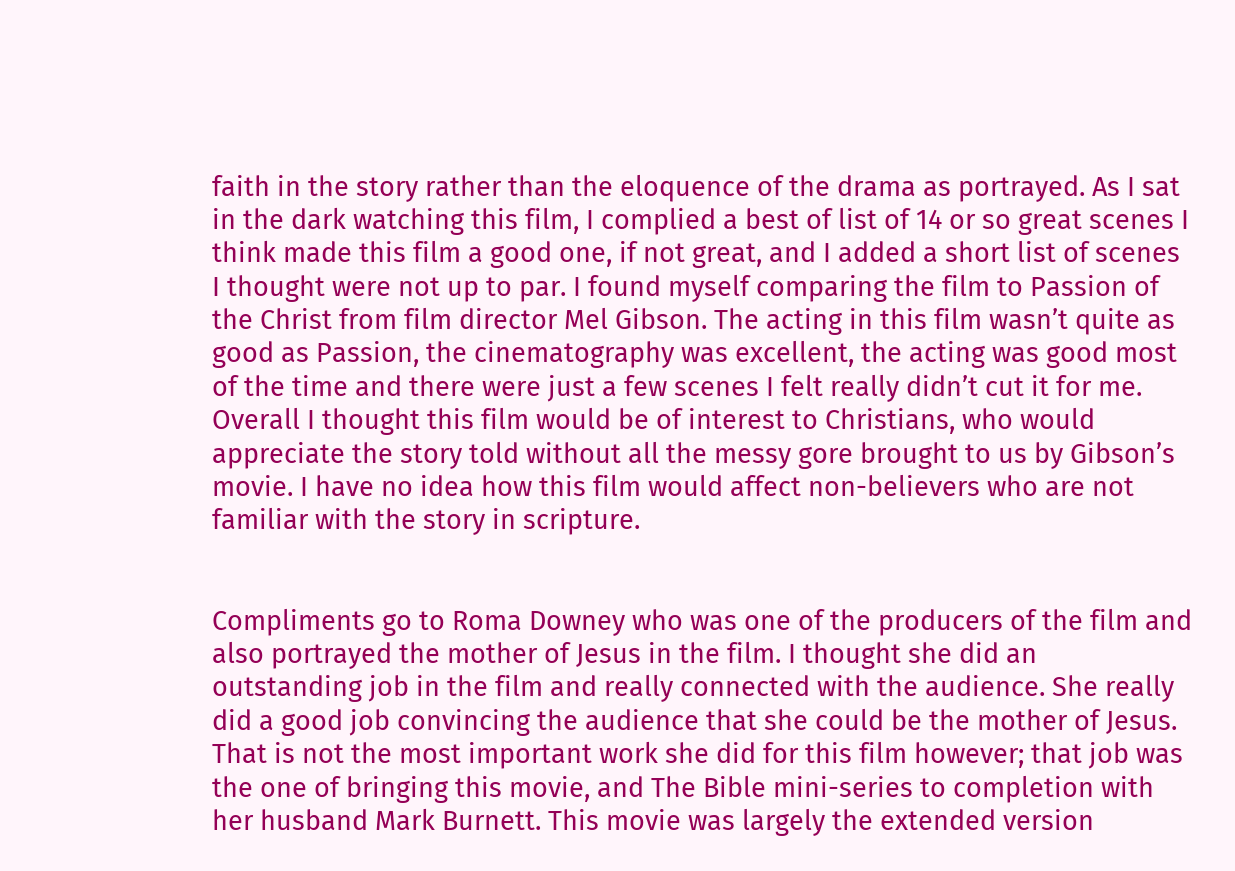faith in the story rather than the eloquence of the drama as portrayed. As I sat in the dark watching this film, I complied a best of list of 14 or so great scenes I think made this film a good one, if not great, and I added a short list of scenes I thought were not up to par. I found myself comparing the film to Passion of the Christ from film director Mel Gibson. The acting in this film wasn’t quite as good as Passion, the cinematography was excellent, the acting was good most of the time and there were just a few scenes I felt really didn’t cut it for me. Overall I thought this film would be of interest to Christians, who would appreciate the story told without all the messy gore brought to us by Gibson’s movie. I have no idea how this film would affect non-believers who are not familiar with the story in scripture.


Compliments go to Roma Downey who was one of the producers of the film and also portrayed the mother of Jesus in the film. I thought she did an outstanding job in the film and really connected with the audience. She really did a good job convincing the audience that she could be the mother of Jesus. That is not the most important work she did for this film however; that job was the one of bringing this movie, and The Bible mini-series to completion with her husband Mark Burnett. This movie was largely the extended version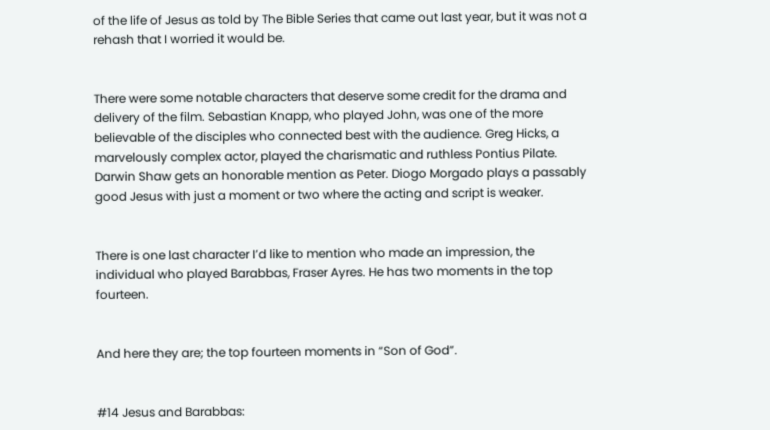of the life of Jesus as told by The Bible Series that came out last year, but it was not a rehash that I worried it would be.


There were some notable characters that deserve some credit for the drama and delivery of the film. Sebastian Knapp, who played John, was one of the more believable of the disciples who connected best with the audience. Greg Hicks, a marvelously complex actor, played the charismatic and ruthless Pontius Pilate. Darwin Shaw gets an honorable mention as Peter. Diogo Morgado plays a passably good Jesus with just a moment or two where the acting and script is weaker.


There is one last character I’d like to mention who made an impression, the individual who played Barabbas, Fraser Ayres. He has two moments in the top fourteen.


And here they are; the top fourteen moments in “Son of God”.


#14 Jesus and Barabbas: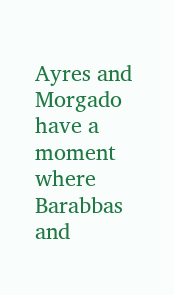Ayres and Morgado have a moment where Barabbas and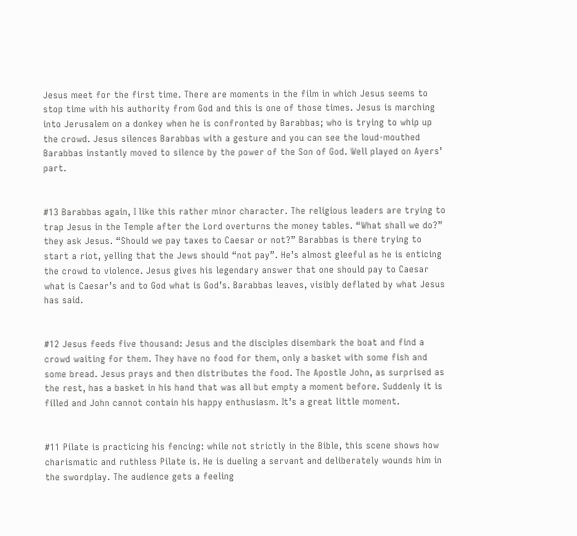Jesus meet for the first time. There are moments in the film in which Jesus seems to stop time with his authority from God and this is one of those times. Jesus is marching into Jerusalem on a donkey when he is confronted by Barabbas; who is trying to whip up the crowd. Jesus silences Barabbas with a gesture and you can see the loud-mouthed Barabbas instantly moved to silence by the power of the Son of God. Well played on Ayers’ part.


#13 Barabbas again, I like this rather minor character. The religious leaders are trying to trap Jesus in the Temple after the Lord overturns the money tables. “What shall we do?” they ask Jesus. “Should we pay taxes to Caesar or not?” Barabbas is there trying to start a riot, yelling that the Jews should “not pay”. He’s almost gleeful as he is enticing the crowd to violence. Jesus gives his legendary answer that one should pay to Caesar what is Caesar’s and to God what is God’s. Barabbas leaves, visibly deflated by what Jesus has said.


#12 Jesus feeds five thousand: Jesus and the disciples disembark the boat and find a crowd waiting for them. They have no food for them, only a basket with some fish and some bread. Jesus prays and then distributes the food. The Apostle John, as surprised as the rest, has a basket in his hand that was all but empty a moment before. Suddenly it is filled and John cannot contain his happy enthusiasm. It’s a great little moment.


#11 Pilate is practicing his fencing: while not strictly in the Bible, this scene shows how charismatic and ruthless Pilate is. He is dueling a servant and deliberately wounds him in the swordplay. The audience gets a feeling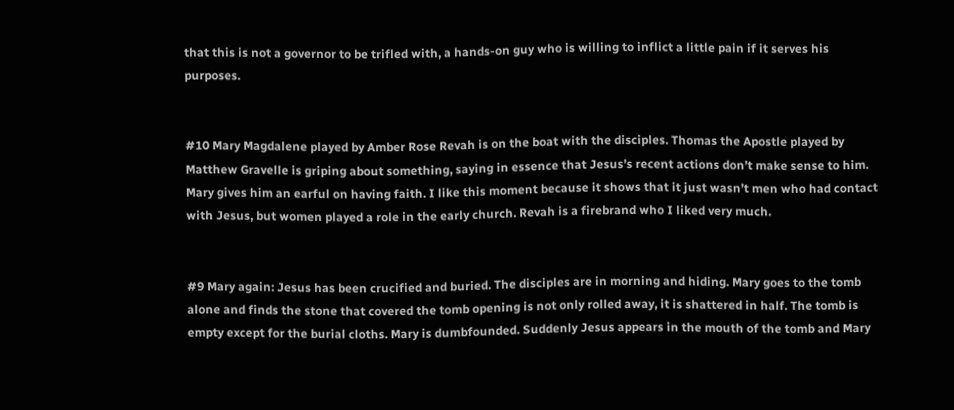that this is not a governor to be trifled with, a hands-on guy who is willing to inflict a little pain if it serves his purposes.


#10 Mary Magdalene played by Amber Rose Revah is on the boat with the disciples. Thomas the Apostle played by Matthew Gravelle is griping about something, saying in essence that Jesus’s recent actions don’t make sense to him. Mary gives him an earful on having faith. I like this moment because it shows that it just wasn’t men who had contact with Jesus, but women played a role in the early church. Revah is a firebrand who I liked very much.


#9 Mary again: Jesus has been crucified and buried. The disciples are in morning and hiding. Mary goes to the tomb alone and finds the stone that covered the tomb opening is not only rolled away, it is shattered in half. The tomb is empty except for the burial cloths. Mary is dumbfounded. Suddenly Jesus appears in the mouth of the tomb and Mary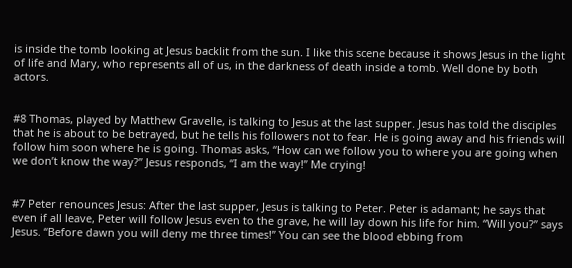is inside the tomb looking at Jesus backlit from the sun. I like this scene because it shows Jesus in the light of life and Mary, who represents all of us, in the darkness of death inside a tomb. Well done by both actors.


#8 Thomas, played by Matthew Gravelle, is talking to Jesus at the last supper. Jesus has told the disciples that he is about to be betrayed, but he tells his followers not to fear. He is going away and his friends will follow him soon where he is going. Thomas asks, “How can we follow you to where you are going when we don’t know the way?” Jesus responds, “I am the way!” Me crying!


#7 Peter renounces Jesus: After the last supper, Jesus is talking to Peter. Peter is adamant; he says that even if all leave, Peter will follow Jesus even to the grave, he will lay down his life for him. “Will you?” says Jesus. “Before dawn you will deny me three times!” You can see the blood ebbing from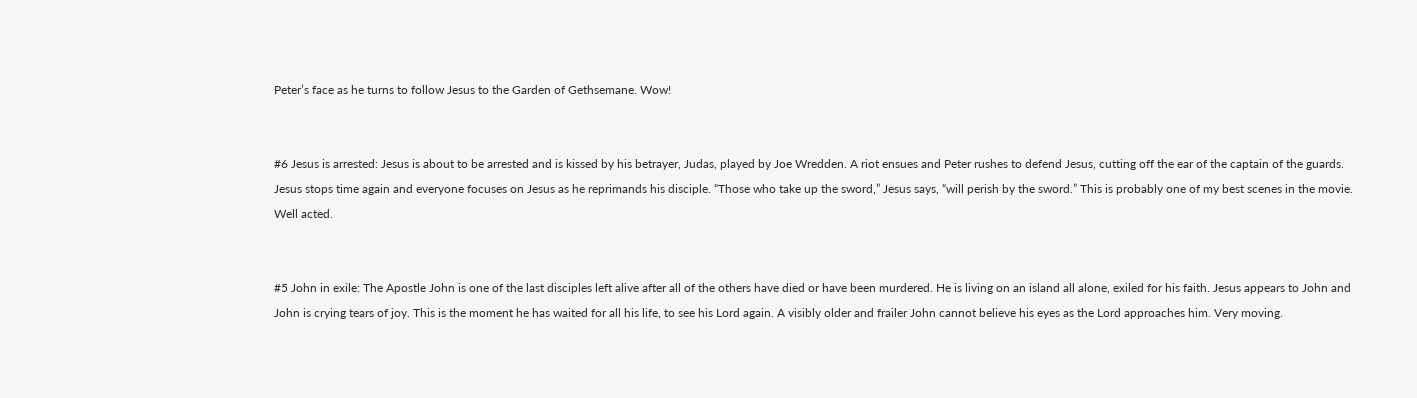Peter’s face as he turns to follow Jesus to the Garden of Gethsemane. Wow!


#6 Jesus is arrested: Jesus is about to be arrested and is kissed by his betrayer, Judas, played by Joe Wredden. A riot ensues and Peter rushes to defend Jesus, cutting off the ear of the captain of the guards. Jesus stops time again and everyone focuses on Jesus as he reprimands his disciple. “Those who take up the sword,” Jesus says, “will perish by the sword.” This is probably one of my best scenes in the movie. Well acted.


#5 John in exile: The Apostle John is one of the last disciples left alive after all of the others have died or have been murdered. He is living on an island all alone, exiled for his faith. Jesus appears to John and John is crying tears of joy. This is the moment he has waited for all his life, to see his Lord again. A visibly older and frailer John cannot believe his eyes as the Lord approaches him. Very moving.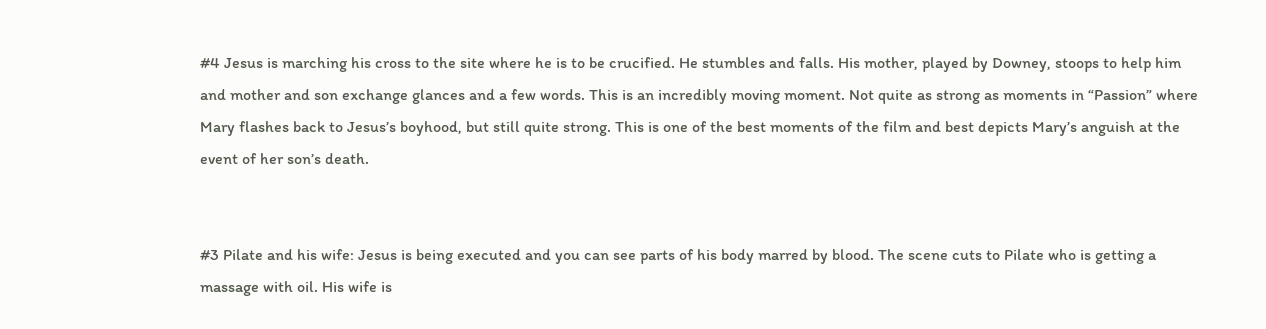#4 Jesus is marching his cross to the site where he is to be crucified. He stumbles and falls. His mother, played by Downey, stoops to help him and mother and son exchange glances and a few words. This is an incredibly moving moment. Not quite as strong as moments in “Passion” where Mary flashes back to Jesus’s boyhood, but still quite strong. This is one of the best moments of the film and best depicts Mary’s anguish at the event of her son’s death.


#3 Pilate and his wife: Jesus is being executed and you can see parts of his body marred by blood. The scene cuts to Pilate who is getting a massage with oil. His wife is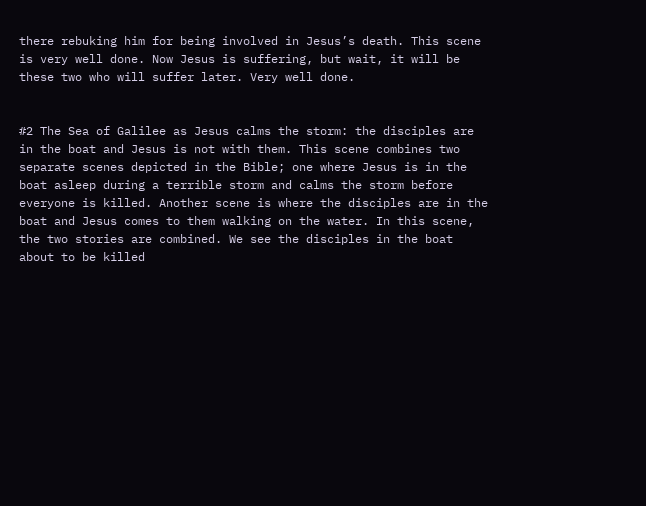there rebuking him for being involved in Jesus’s death. This scene is very well done. Now Jesus is suffering, but wait, it will be these two who will suffer later. Very well done.


#2 The Sea of Galilee as Jesus calms the storm: the disciples are in the boat and Jesus is not with them. This scene combines two separate scenes depicted in the Bible; one where Jesus is in the boat asleep during a terrible storm and calms the storm before everyone is killed. Another scene is where the disciples are in the boat and Jesus comes to them walking on the water. In this scene, the two stories are combined. We see the disciples in the boat about to be killed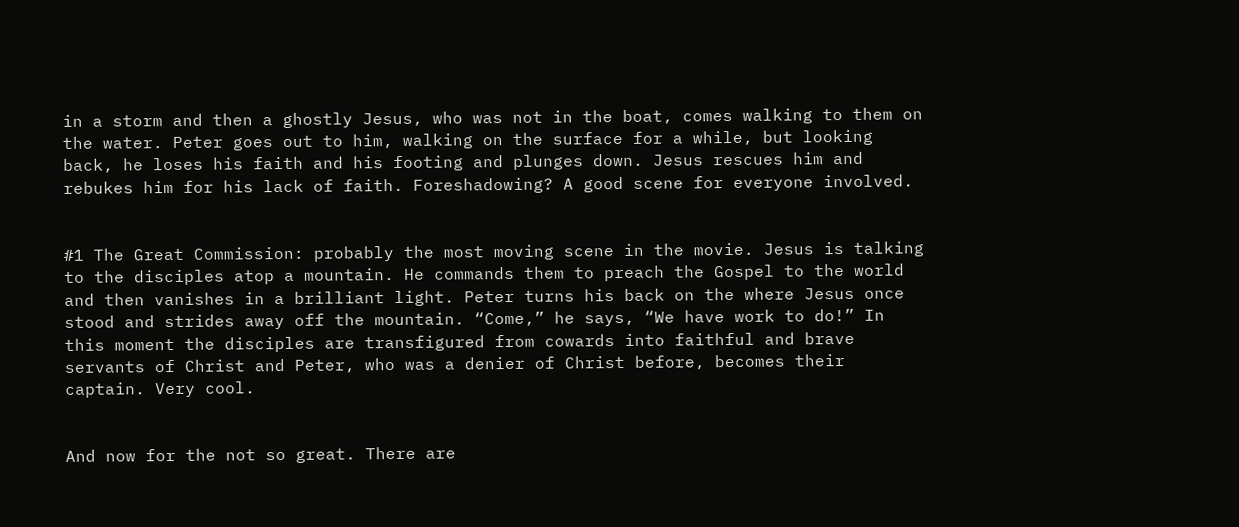in a storm and then a ghostly Jesus, who was not in the boat, comes walking to them on the water. Peter goes out to him, walking on the surface for a while, but looking back, he loses his faith and his footing and plunges down. Jesus rescues him and rebukes him for his lack of faith. Foreshadowing? A good scene for everyone involved.


#1 The Great Commission: probably the most moving scene in the movie. Jesus is talking to the disciples atop a mountain. He commands them to preach the Gospel to the world and then vanishes in a brilliant light. Peter turns his back on the where Jesus once stood and strides away off the mountain. “Come,” he says, “We have work to do!” In this moment the disciples are transfigured from cowards into faithful and brave servants of Christ and Peter, who was a denier of Christ before, becomes their captain. Very cool.


And now for the not so great. There are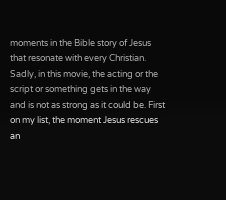moments in the Bible story of Jesus that resonate with every Christian. Sadly, in this movie, the acting or the script or something gets in the way and is not as strong as it could be. First on my list, the moment Jesus rescues an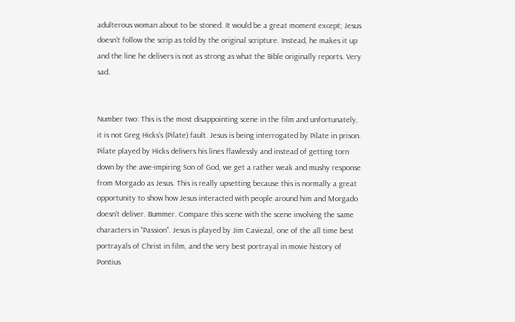adulterous woman about to be stoned. It would be a great moment except; Jesus doesn’t follow the scrip as told by the original scripture. Instead, he makes it up and the line he delivers is not as strong as what the Bible originally reports. Very sad.


Number two: This is the most disappointing scene in the film and unfortunately, it is not Greg Hicks’s (Pilate) fault. Jesus is being interrogated by Pilate in prison. Pilate played by Hicks delivers his lines flawlessly and instead of getting torn down by the awe-impiring Son of God, we get a rather weak and mushy response from Morgado as Jesus. This is really upsetting because this is normally a great opportunity to show how Jesus interacted with people around him and Morgado doesn’t deliver. Bummer. Compare this scene with the scene involving the same characters in “Passion”. Jesus is played by Jim Caviezal, one of the all time best portrayals of Christ in film, and the very best portrayal in movie history of Pontius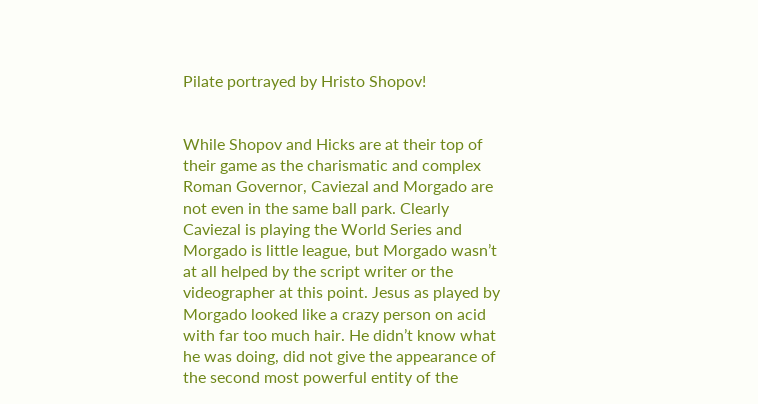Pilate portrayed by Hristo Shopov!


While Shopov and Hicks are at their top of their game as the charismatic and complex Roman Governor, Caviezal and Morgado are not even in the same ball park. Clearly Caviezal is playing the World Series and Morgado is little league, but Morgado wasn’t at all helped by the script writer or the videographer at this point. Jesus as played by Morgado looked like a crazy person on acid with far too much hair. He didn’t know what he was doing, did not give the appearance of the second most powerful entity of the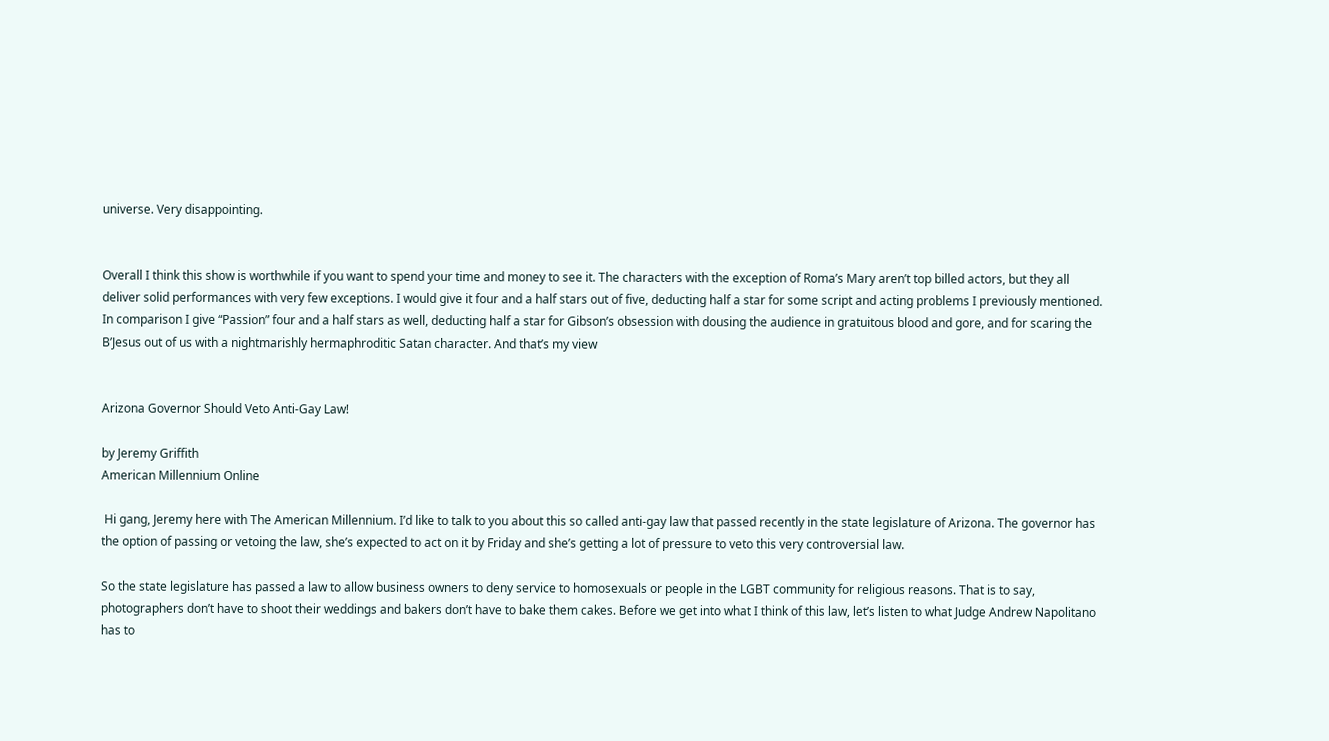universe. Very disappointing.


Overall I think this show is worthwhile if you want to spend your time and money to see it. The characters with the exception of Roma’s Mary aren’t top billed actors, but they all deliver solid performances with very few exceptions. I would give it four and a half stars out of five, deducting half a star for some script and acting problems I previously mentioned. In comparison I give “Passion” four and a half stars as well, deducting half a star for Gibson’s obsession with dousing the audience in gratuitous blood and gore, and for scaring the B’Jesus out of us with a nightmarishly hermaphroditic Satan character. And that’s my view


Arizona Governor Should Veto Anti-Gay Law!

by Jeremy Griffith
American Millennium Online

 Hi gang, Jeremy here with The American Millennium. I’d like to talk to you about this so called anti-gay law that passed recently in the state legislature of Arizona. The governor has the option of passing or vetoing the law, she’s expected to act on it by Friday and she’s getting a lot of pressure to veto this very controversial law.

So the state legislature has passed a law to allow business owners to deny service to homosexuals or people in the LGBT community for religious reasons. That is to say, photographers don’t have to shoot their weddings and bakers don’t have to bake them cakes. Before we get into what I think of this law, let’s listen to what Judge Andrew Napolitano has to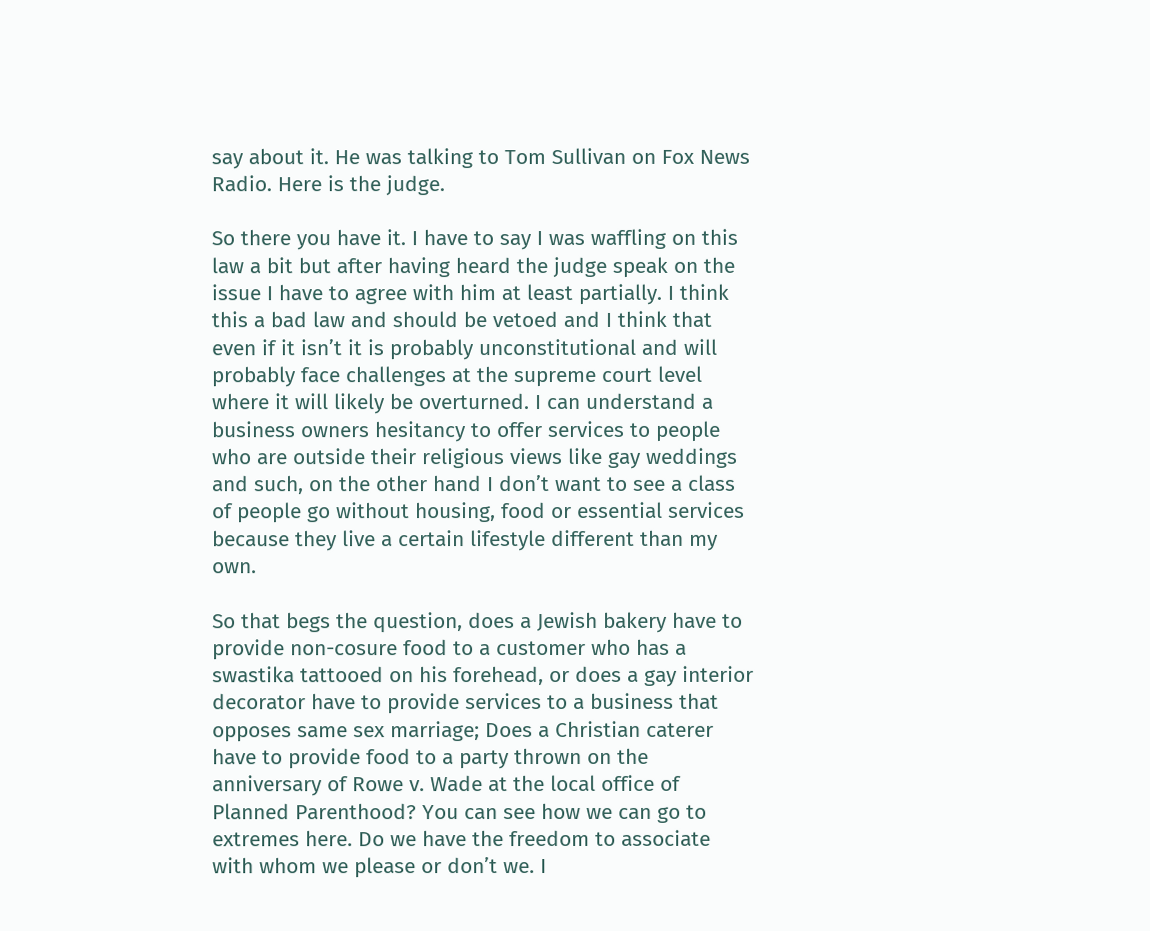say about it. He was talking to Tom Sullivan on Fox News Radio. Here is the judge.

So there you have it. I have to say I was waffling on this law a bit but after having heard the judge speak on the issue I have to agree with him at least partially. I think this a bad law and should be vetoed and I think that even if it isn’t it is probably unconstitutional and will probably face challenges at the supreme court level where it will likely be overturned. I can understand a business owners hesitancy to offer services to people who are outside their religious views like gay weddings and such, on the other hand I don’t want to see a class of people go without housing, food or essential services because they live a certain lifestyle different than my own.

So that begs the question, does a Jewish bakery have to provide non-cosure food to a customer who has a swastika tattooed on his forehead, or does a gay interior decorator have to provide services to a business that opposes same sex marriage; Does a Christian caterer have to provide food to a party thrown on the anniversary of Rowe v. Wade at the local office of Planned Parenthood? You can see how we can go to extremes here. Do we have the freedom to associate with whom we please or don’t we. I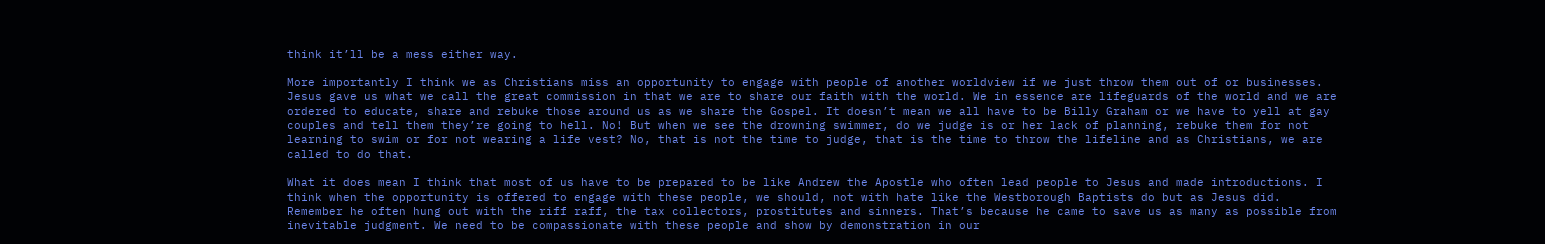think it’ll be a mess either way.

More importantly I think we as Christians miss an opportunity to engage with people of another worldview if we just throw them out of or businesses. Jesus gave us what we call the great commission in that we are to share our faith with the world. We in essence are lifeguards of the world and we are ordered to educate, share and rebuke those around us as we share the Gospel. It doesn’t mean we all have to be Billy Graham or we have to yell at gay couples and tell them they’re going to hell. No! But when we see the drowning swimmer, do we judge is or her lack of planning, rebuke them for not learning to swim or for not wearing a life vest? No, that is not the time to judge, that is the time to throw the lifeline and as Christians, we are called to do that.

What it does mean I think that most of us have to be prepared to be like Andrew the Apostle who often lead people to Jesus and made introductions. I think when the opportunity is offered to engage with these people, we should, not with hate like the Westborough Baptists do but as Jesus did. Remember he often hung out with the riff raff, the tax collectors, prostitutes and sinners. That’s because he came to save us as many as possible from inevitable judgment. We need to be compassionate with these people and show by demonstration in our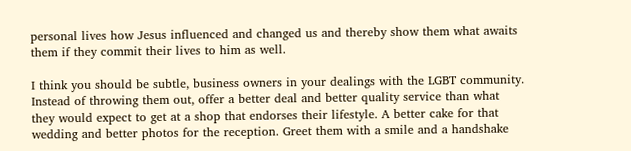personal lives how Jesus influenced and changed us and thereby show them what awaits them if they commit their lives to him as well.

I think you should be subtle, business owners in your dealings with the LGBT community. Instead of throwing them out, offer a better deal and better quality service than what they would expect to get at a shop that endorses their lifestyle. A better cake for that wedding and better photos for the reception. Greet them with a smile and a handshake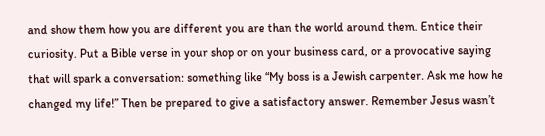and show them how you are different you are than the world around them. Entice their curiosity. Put a Bible verse in your shop or on your business card, or a provocative saying that will spark a conversation: something like “My boss is a Jewish carpenter. Ask me how he changed my life!” Then be prepared to give a satisfactory answer. Remember Jesus wasn’t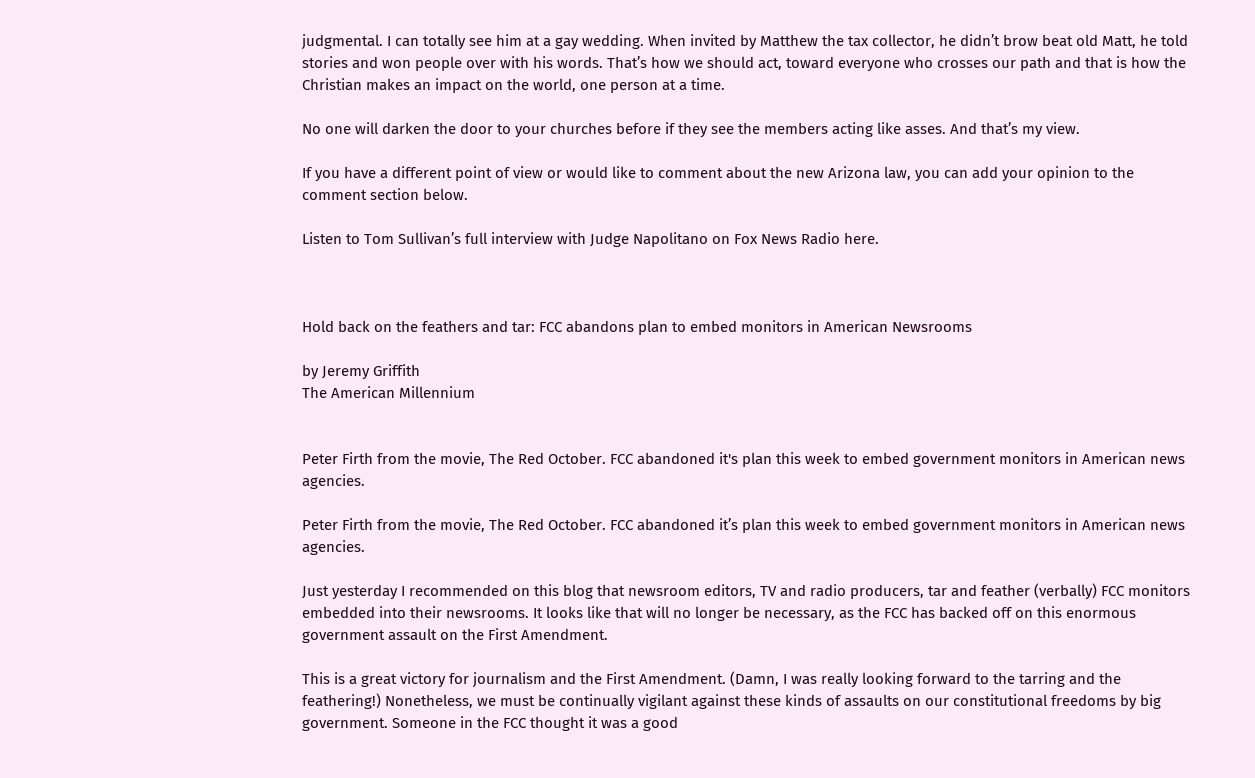judgmental. I can totally see him at a gay wedding. When invited by Matthew the tax collector, he didn’t brow beat old Matt, he told stories and won people over with his words. That’s how we should act, toward everyone who crosses our path and that is how the Christian makes an impact on the world, one person at a time.

No one will darken the door to your churches before if they see the members acting like asses. And that’s my view.

If you have a different point of view or would like to comment about the new Arizona law, you can add your opinion to the comment section below.

Listen to Tom Sullivan’s full interview with Judge Napolitano on Fox News Radio here.



Hold back on the feathers and tar: FCC abandons plan to embed monitors in American Newsrooms

by Jeremy Griffith
The American Millennium


Peter Firth from the movie, The Red October. FCC abandoned it's plan this week to embed government monitors in American news agencies.

Peter Firth from the movie, The Red October. FCC abandoned it’s plan this week to embed government monitors in American news agencies.

Just yesterday I recommended on this blog that newsroom editors, TV and radio producers, tar and feather (verbally) FCC monitors embedded into their newsrooms. It looks like that will no longer be necessary, as the FCC has backed off on this enormous government assault on the First Amendment.

This is a great victory for journalism and the First Amendment. (Damn, I was really looking forward to the tarring and the feathering!) Nonetheless, we must be continually vigilant against these kinds of assaults on our constitutional freedoms by big government. Someone in the FCC thought it was a good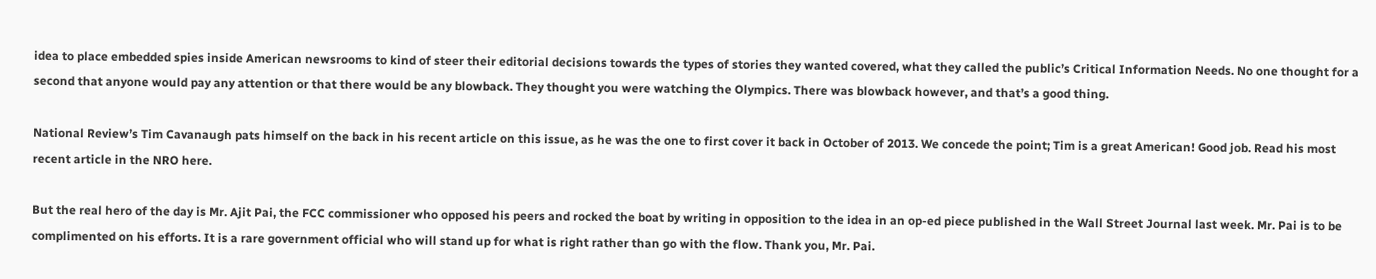idea to place embedded spies inside American newsrooms to kind of steer their editorial decisions towards the types of stories they wanted covered, what they called the public’s Critical Information Needs. No one thought for a second that anyone would pay any attention or that there would be any blowback. They thought you were watching the Olympics. There was blowback however, and that’s a good thing.

National Review’s Tim Cavanaugh pats himself on the back in his recent article on this issue, as he was the one to first cover it back in October of 2013. We concede the point; Tim is a great American! Good job. Read his most recent article in the NRO here.

But the real hero of the day is Mr. Ajit Pai, the FCC commissioner who opposed his peers and rocked the boat by writing in opposition to the idea in an op-ed piece published in the Wall Street Journal last week. Mr. Pai is to be complimented on his efforts. It is a rare government official who will stand up for what is right rather than go with the flow. Thank you, Mr. Pai.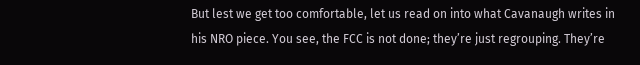But lest we get too comfortable, let us read on into what Cavanaugh writes in his NRO piece. You see, the FCC is not done; they’re just regrouping. They’re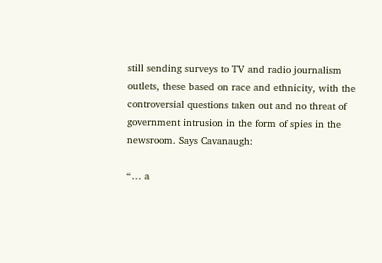still sending surveys to TV and radio journalism outlets, these based on race and ethnicity, with the controversial questions taken out and no threat of government intrusion in the form of spies in the newsroom. Says Cavanaugh:

“… a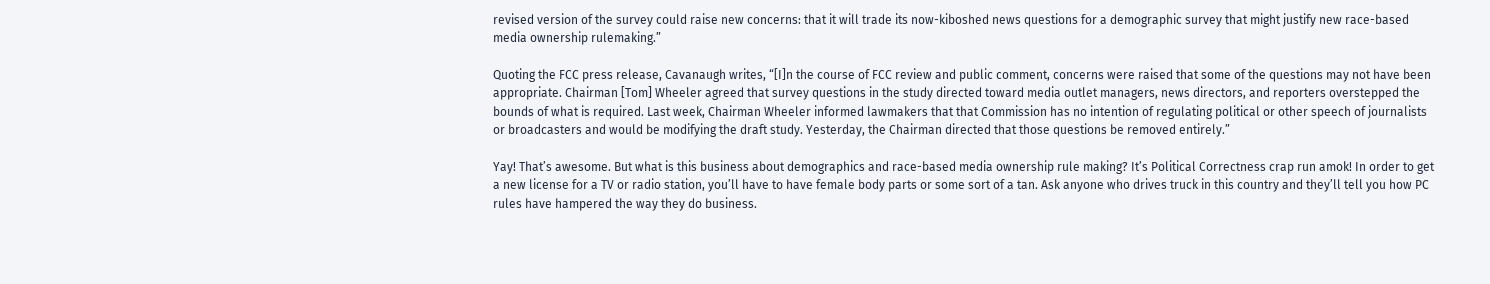revised version of the survey could raise new concerns: that it will trade its now-kiboshed news questions for a demographic survey that might justify new race-based media ownership rulemaking.”

Quoting the FCC press release, Cavanaugh writes, “[I]n the course of FCC review and public comment, concerns were raised that some of the questions may not have been appropriate. Chairman [Tom] Wheeler agreed that survey questions in the study directed toward media outlet managers, news directors, and reporters overstepped the bounds of what is required. Last week, Chairman Wheeler informed lawmakers that that Commission has no intention of regulating political or other speech of journalists or broadcasters and would be modifying the draft study. Yesterday, the Chairman directed that those questions be removed entirely.”

Yay! That’s awesome. But what is this business about demographics and race-based media ownership rule making? It’s Political Correctness crap run amok! In order to get a new license for a TV or radio station, you’ll have to have female body parts or some sort of a tan. Ask anyone who drives truck in this country and they’ll tell you how PC rules have hampered the way they do business.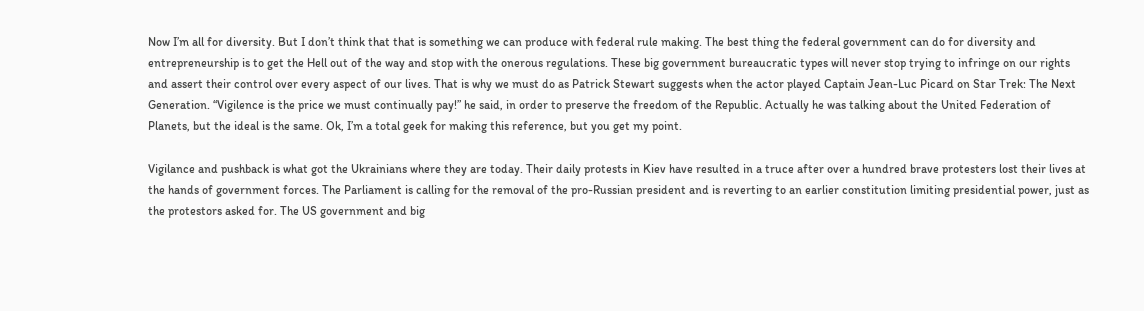Now I’m all for diversity. But I don’t think that that is something we can produce with federal rule making. The best thing the federal government can do for diversity and entrepreneurship is to get the Hell out of the way and stop with the onerous regulations. These big government bureaucratic types will never stop trying to infringe on our rights and assert their control over every aspect of our lives. That is why we must do as Patrick Stewart suggests when the actor played Captain Jean-Luc Picard on Star Trek: The Next Generation. “Vigilence is the price we must continually pay!” he said, in order to preserve the freedom of the Republic. Actually he was talking about the United Federation of Planets, but the ideal is the same. Ok, I’m a total geek for making this reference, but you get my point.

Vigilance and pushback is what got the Ukrainians where they are today. Their daily protests in Kiev have resulted in a truce after over a hundred brave protesters lost their lives at the hands of government forces. The Parliament is calling for the removal of the pro-Russian president and is reverting to an earlier constitution limiting presidential power, just as the protestors asked for. The US government and big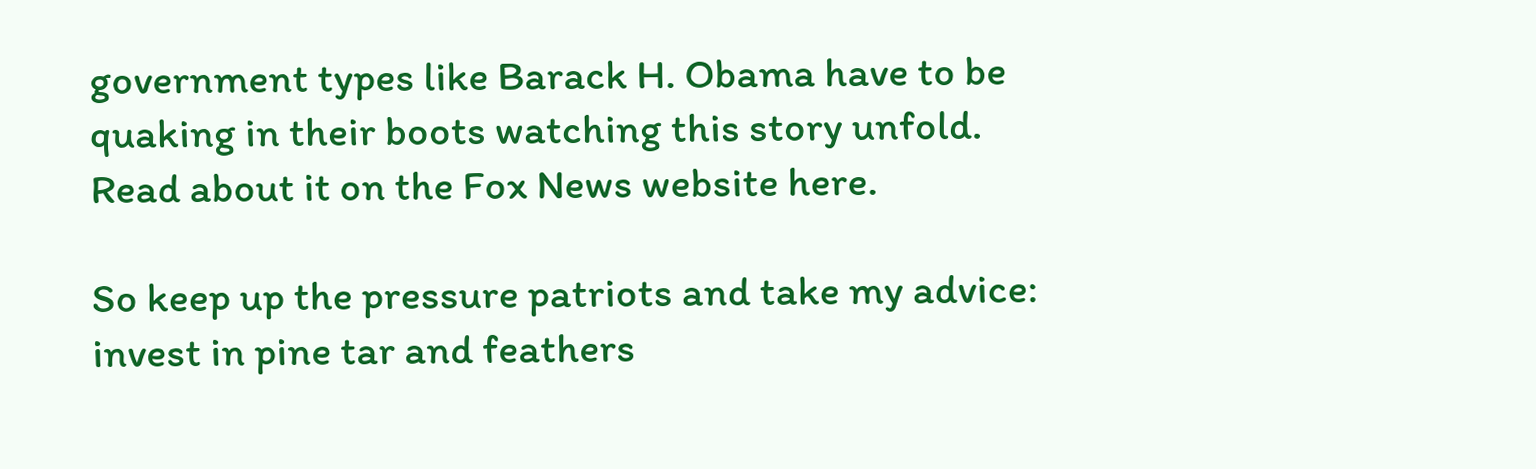government types like Barack H. Obama have to be quaking in their boots watching this story unfold. Read about it on the Fox News website here.

So keep up the pressure patriots and take my advice: invest in pine tar and feathers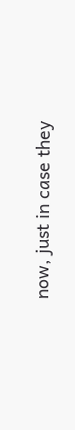now, just in case they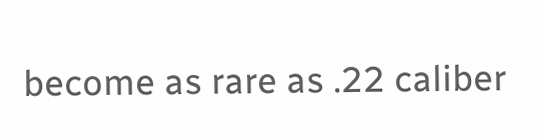become as rare as .22 caliber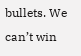bullets. We can’t win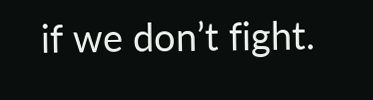if we don’t fight.